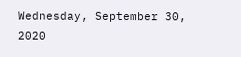Wednesday, September 30, 2020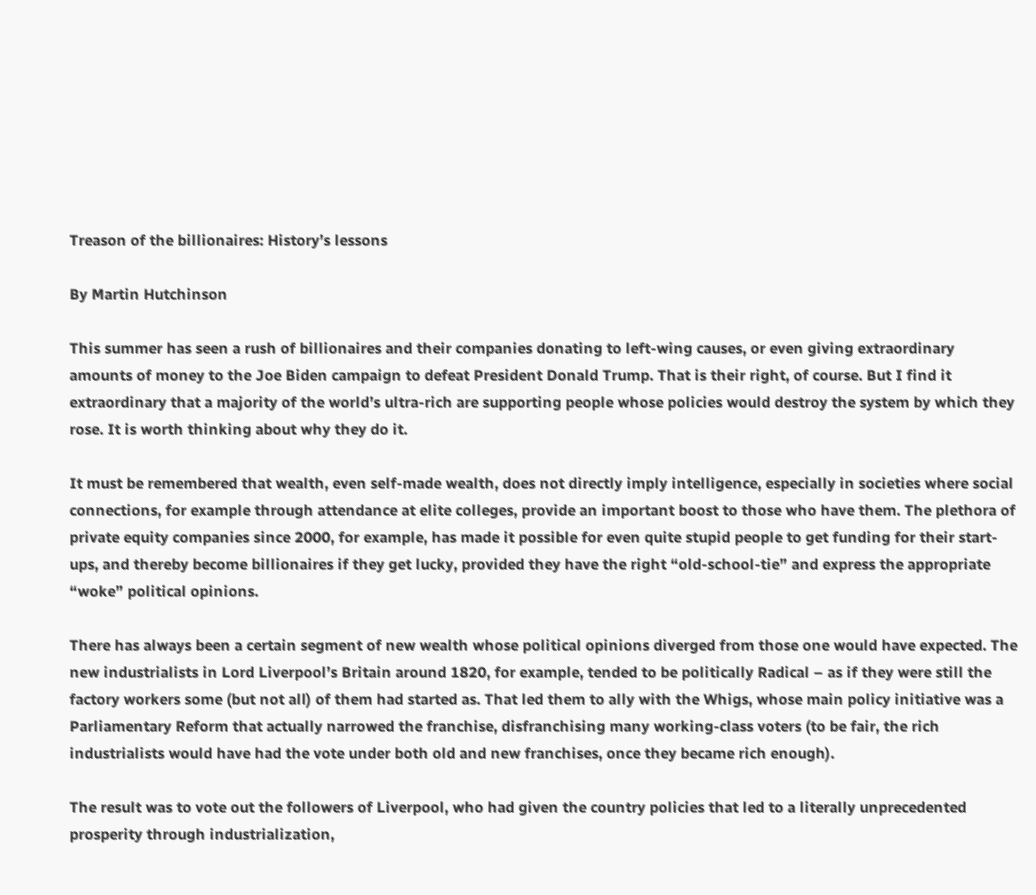Treason of the billionaires: History’s lessons

By Martin Hutchinson

This summer has seen a rush of billionaires and their companies donating to left-wing causes, or even giving extraordinary amounts of money to the Joe Biden campaign to defeat President Donald Trump. That is their right, of course. But I find it extraordinary that a majority of the world’s ultra-rich are supporting people whose policies would destroy the system by which they rose. It is worth thinking about why they do it.

It must be remembered that wealth, even self-made wealth, does not directly imply intelligence, especially in societies where social connections, for example through attendance at elite colleges, provide an important boost to those who have them. The plethora of private equity companies since 2000, for example, has made it possible for even quite stupid people to get funding for their start-ups, and thereby become billionaires if they get lucky, provided they have the right “old-school-tie” and express the appropriate “woke” political opinions.

There has always been a certain segment of new wealth whose political opinions diverged from those one would have expected. The new industrialists in Lord Liverpool’s Britain around 1820, for example, tended to be politically Radical – as if they were still the factory workers some (but not all) of them had started as. That led them to ally with the Whigs, whose main policy initiative was a Parliamentary Reform that actually narrowed the franchise, disfranchising many working-class voters (to be fair, the rich industrialists would have had the vote under both old and new franchises, once they became rich enough).

The result was to vote out the followers of Liverpool, who had given the country policies that led to a literally unprecedented prosperity through industrialization,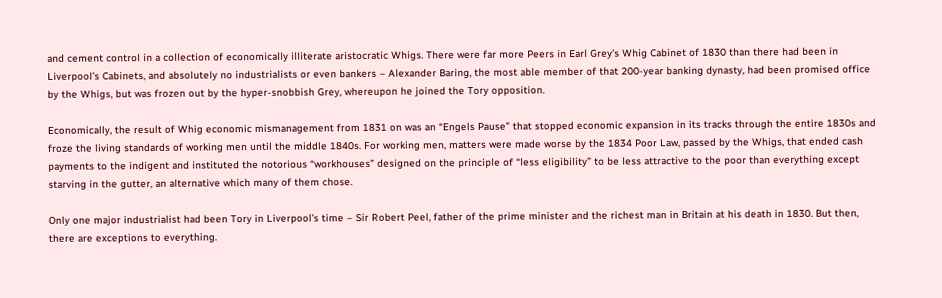and cement control in a collection of economically illiterate aristocratic Whigs. There were far more Peers in Earl Grey’s Whig Cabinet of 1830 than there had been in Liverpool’s Cabinets, and absolutely no industrialists or even bankers – Alexander Baring, the most able member of that 200-year banking dynasty, had been promised office by the Whigs, but was frozen out by the hyper-snobbish Grey, whereupon he joined the Tory opposition.

Economically, the result of Whig economic mismanagement from 1831 on was an “Engels Pause” that stopped economic expansion in its tracks through the entire 1830s and froze the living standards of working men until the middle 1840s. For working men, matters were made worse by the 1834 Poor Law, passed by the Whigs, that ended cash payments to the indigent and instituted the notorious “workhouses” designed on the principle of “less eligibility” to be less attractive to the poor than everything except starving in the gutter, an alternative which many of them chose.

Only one major industrialist had been Tory in Liverpool’s time – Sir Robert Peel, father of the prime minister and the richest man in Britain at his death in 1830. But then, there are exceptions to everything.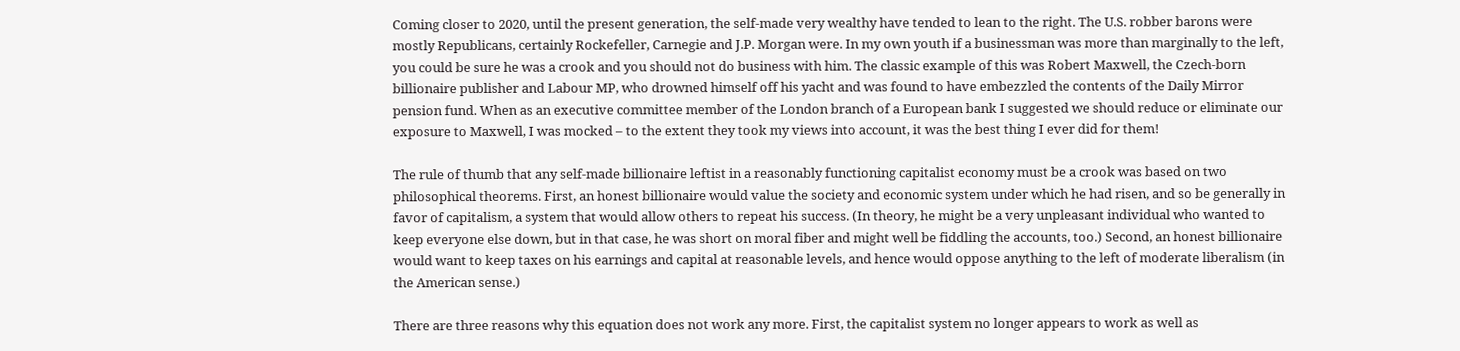Coming closer to 2020, until the present generation, the self-made very wealthy have tended to lean to the right. The U.S. robber barons were mostly Republicans, certainly Rockefeller, Carnegie and J.P. Morgan were. In my own youth if a businessman was more than marginally to the left, you could be sure he was a crook and you should not do business with him. The classic example of this was Robert Maxwell, the Czech-born billionaire publisher and Labour MP, who drowned himself off his yacht and was found to have embezzled the contents of the Daily Mirror pension fund. When as an executive committee member of the London branch of a European bank I suggested we should reduce or eliminate our exposure to Maxwell, I was mocked – to the extent they took my views into account, it was the best thing I ever did for them!

The rule of thumb that any self-made billionaire leftist in a reasonably functioning capitalist economy must be a crook was based on two philosophical theorems. First, an honest billionaire would value the society and economic system under which he had risen, and so be generally in favor of capitalism, a system that would allow others to repeat his success. (In theory, he might be a very unpleasant individual who wanted to keep everyone else down, but in that case, he was short on moral fiber and might well be fiddling the accounts, too.) Second, an honest billionaire would want to keep taxes on his earnings and capital at reasonable levels, and hence would oppose anything to the left of moderate liberalism (in the American sense.)

There are three reasons why this equation does not work any more. First, the capitalist system no longer appears to work as well as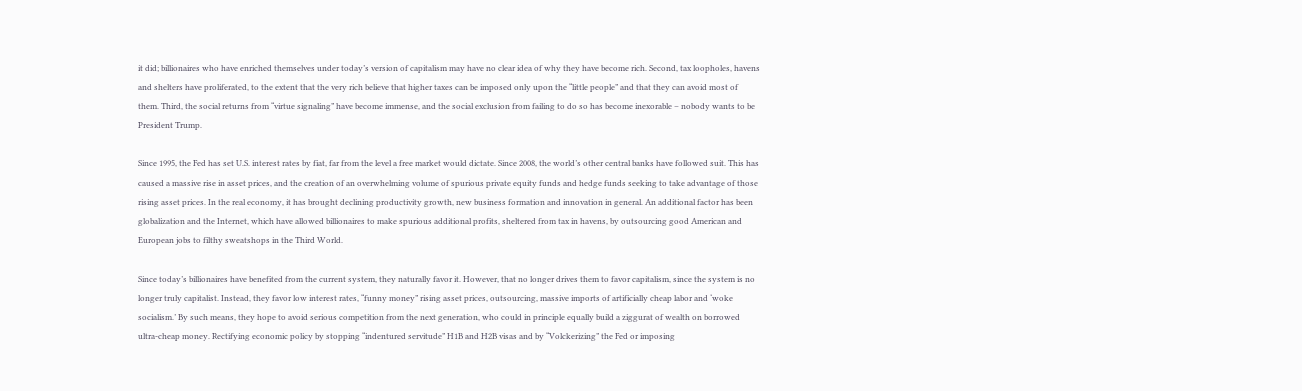it did; billionaires who have enriched themselves under today’s version of capitalism may have no clear idea of why they have become rich. Second, tax loopholes, havens and shelters have proliferated, to the extent that the very rich believe that higher taxes can be imposed only upon the “little people” and that they can avoid most of them. Third, the social returns from “virtue signaling” have become immense, and the social exclusion from failing to do so has become inexorable – nobody wants to be President Trump.

Since 1995, the Fed has set U.S. interest rates by fiat, far from the level a free market would dictate. Since 2008, the world’s other central banks have followed suit. This has caused a massive rise in asset prices, and the creation of an overwhelming volume of spurious private equity funds and hedge funds seeking to take advantage of those rising asset prices. In the real economy, it has brought declining productivity growth, new business formation and innovation in general. An additional factor has been globalization and the Internet, which have allowed billionaires to make spurious additional profits, sheltered from tax in havens, by outsourcing good American and European jobs to filthy sweatshops in the Third World.

Since today’s billionaires have benefited from the current system, they naturally favor it. However, that no longer drives them to favor capitalism, since the system is no longer truly capitalist. Instead, they favor low interest rates, “funny money” rising asset prices, outsourcing, massive imports of artificially cheap labor and ‘woke socialism.’ By such means, they hope to avoid serious competition from the next generation, who could in principle equally build a ziggurat of wealth on borrowed ultra-cheap money. Rectifying economic policy by stopping “indentured servitude” H1B and H2B visas and by “Volckerizing” the Fed or imposing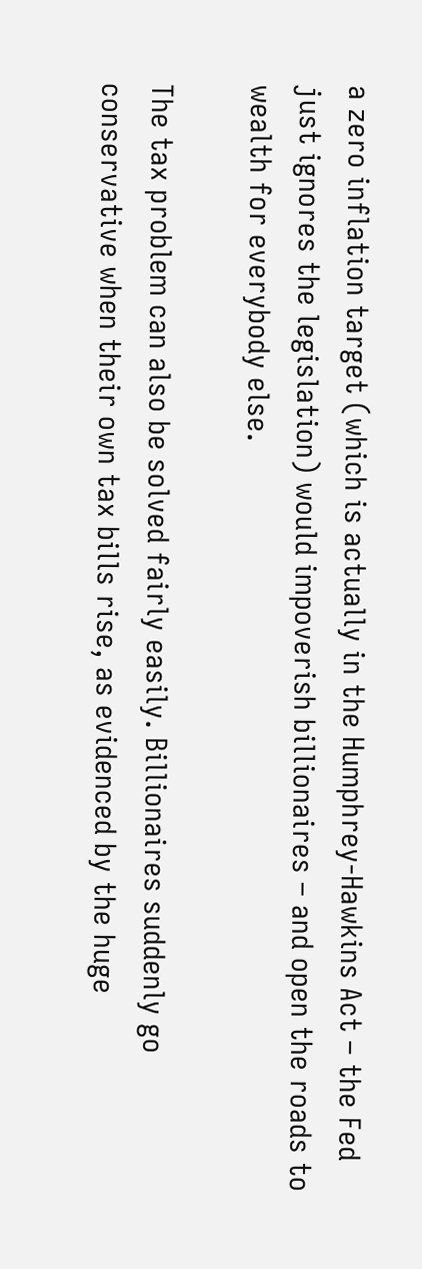a zero inflation target (which is actually in the Humphrey-Hawkins Act – the Fed just ignores the legislation) would impoverish billionaires – and open the roads to wealth for everybody else.

The tax problem can also be solved fairly easily. Billionaires suddenly go conservative when their own tax bills rise, as evidenced by the huge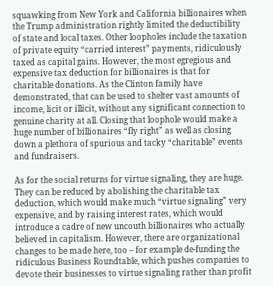squawking from New York and California billionaires when the Trump administration rightly limited the deductibility of state and local taxes. Other loopholes include the taxation of private equity “carried interest” payments, ridiculously taxed as capital gains. However, the most egregious and expensive tax deduction for billionaires is that for charitable donations. As the Clinton family have demonstrated, that can be used to shelter vast amounts of income, licit or illicit, without any significant connection to genuine charity at all. Closing that loophole would make a huge number of billionaires “fly right” as well as closing down a plethora of spurious and tacky “charitable” events and fundraisers.

As for the social returns for virtue signaling, they are huge. They can be reduced by abolishing the charitable tax deduction, which would make much “virtue signaling” very expensive, and by raising interest rates, which would introduce a cadre of new uncouth billionaires who actually believed in capitalism. However, there are organizational changes to be made here, too – for example de-funding the ridiculous Business Roundtable, which pushes companies to devote their businesses to virtue signaling rather than profit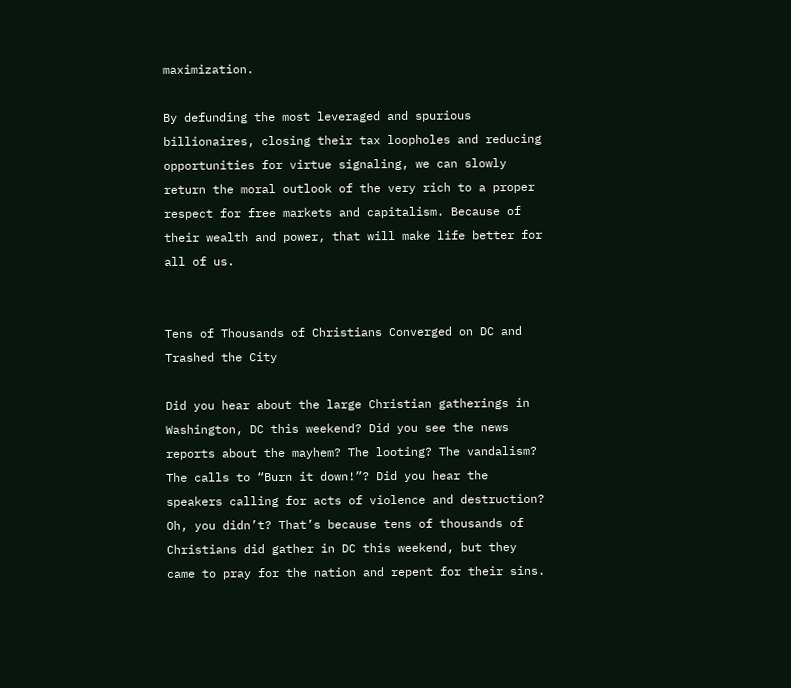maximization.

By defunding the most leveraged and spurious billionaires, closing their tax loopholes and reducing opportunities for virtue signaling, we can slowly return the moral outlook of the very rich to a proper respect for free markets and capitalism. Because of their wealth and power, that will make life better for all of us.


Tens of Thousands of Christians Converged on DC and Trashed the City

Did you hear about the large Christian gatherings in Washington, DC this weekend? Did you see the news reports about the mayhem? The looting? The vandalism? The calls to “Burn it down!”? Did you hear the speakers calling for acts of violence and destruction? Oh, you didn’t? That’s because tens of thousands of Christians did gather in DC this weekend, but they came to pray for the nation and repent for their sins.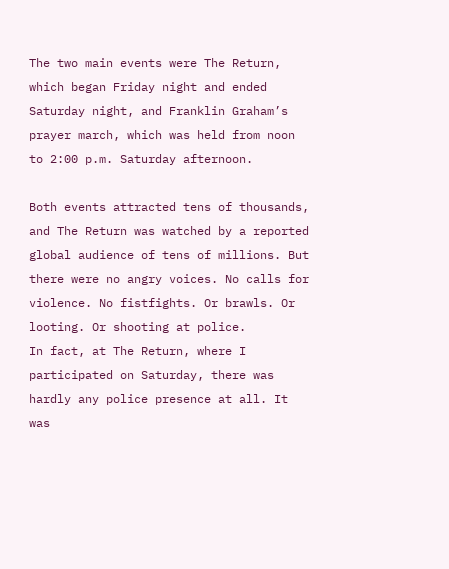The two main events were The Return, which began Friday night and ended Saturday night, and Franklin Graham’s prayer march, which was held from noon to 2:00 p.m. Saturday afternoon.

Both events attracted tens of thousands, and The Return was watched by a reported global audience of tens of millions. But there were no angry voices. No calls for violence. No fistfights. Or brawls. Or looting. Or shooting at police.
In fact, at The Return, where I participated on Saturday, there was hardly any police presence at all. It was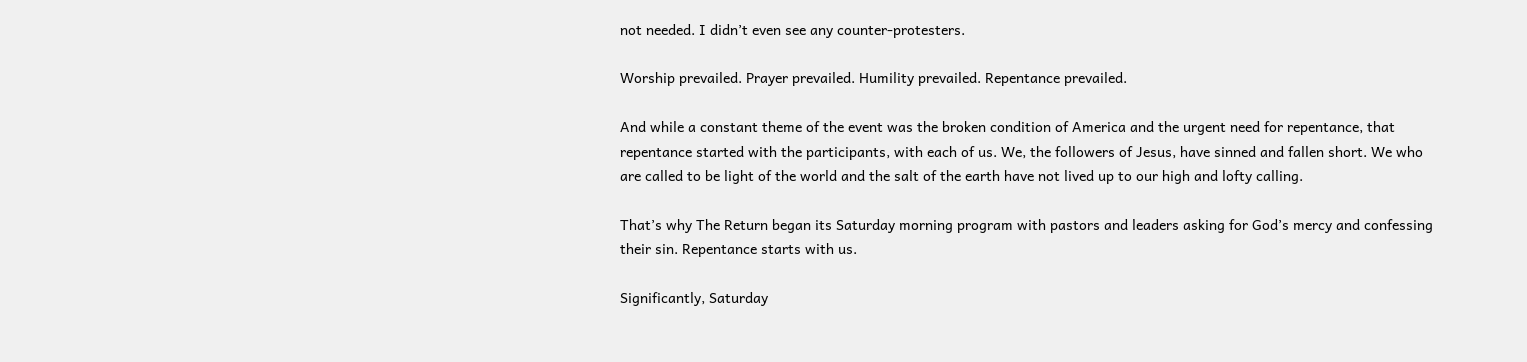not needed. I didn’t even see any counter-protesters.

Worship prevailed. Prayer prevailed. Humility prevailed. Repentance prevailed.

And while a constant theme of the event was the broken condition of America and the urgent need for repentance, that repentance started with the participants, with each of us. We, the followers of Jesus, have sinned and fallen short. We who are called to be light of the world and the salt of the earth have not lived up to our high and lofty calling.

That’s why The Return began its Saturday morning program with pastors and leaders asking for God’s mercy and confessing their sin. Repentance starts with us.

Significantly, Saturday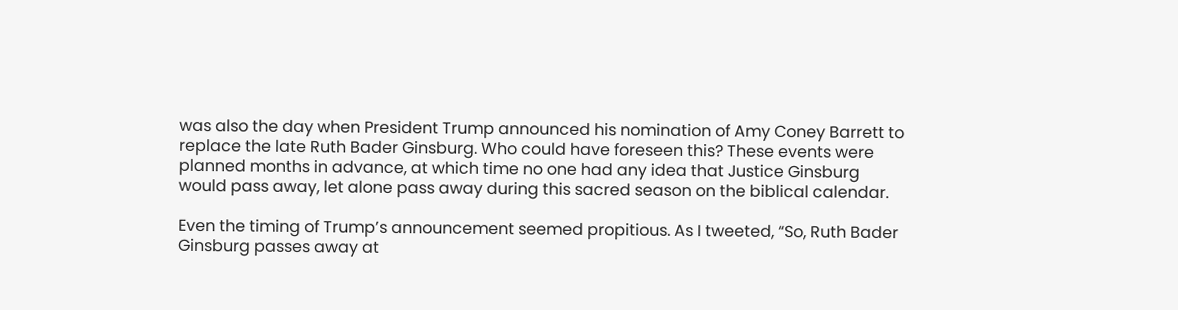was also the day when President Trump announced his nomination of Amy Coney Barrett to replace the late Ruth Bader Ginsburg. Who could have foreseen this? These events were planned months in advance, at which time no one had any idea that Justice Ginsburg would pass away, let alone pass away during this sacred season on the biblical calendar.

Even the timing of Trump’s announcement seemed propitious. As I tweeted, “So, Ruth Bader Ginsburg passes away at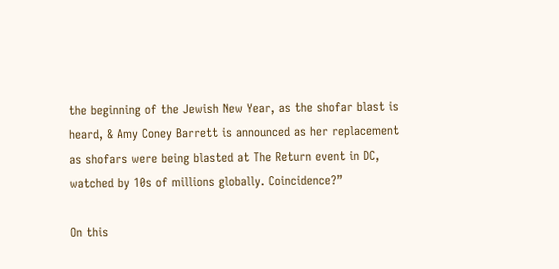the beginning of the Jewish New Year, as the shofar blast is heard, & Amy Coney Barrett is announced as her replacement as shofars were being blasted at The Return event in DC, watched by 10s of millions globally. Coincidence?”

On this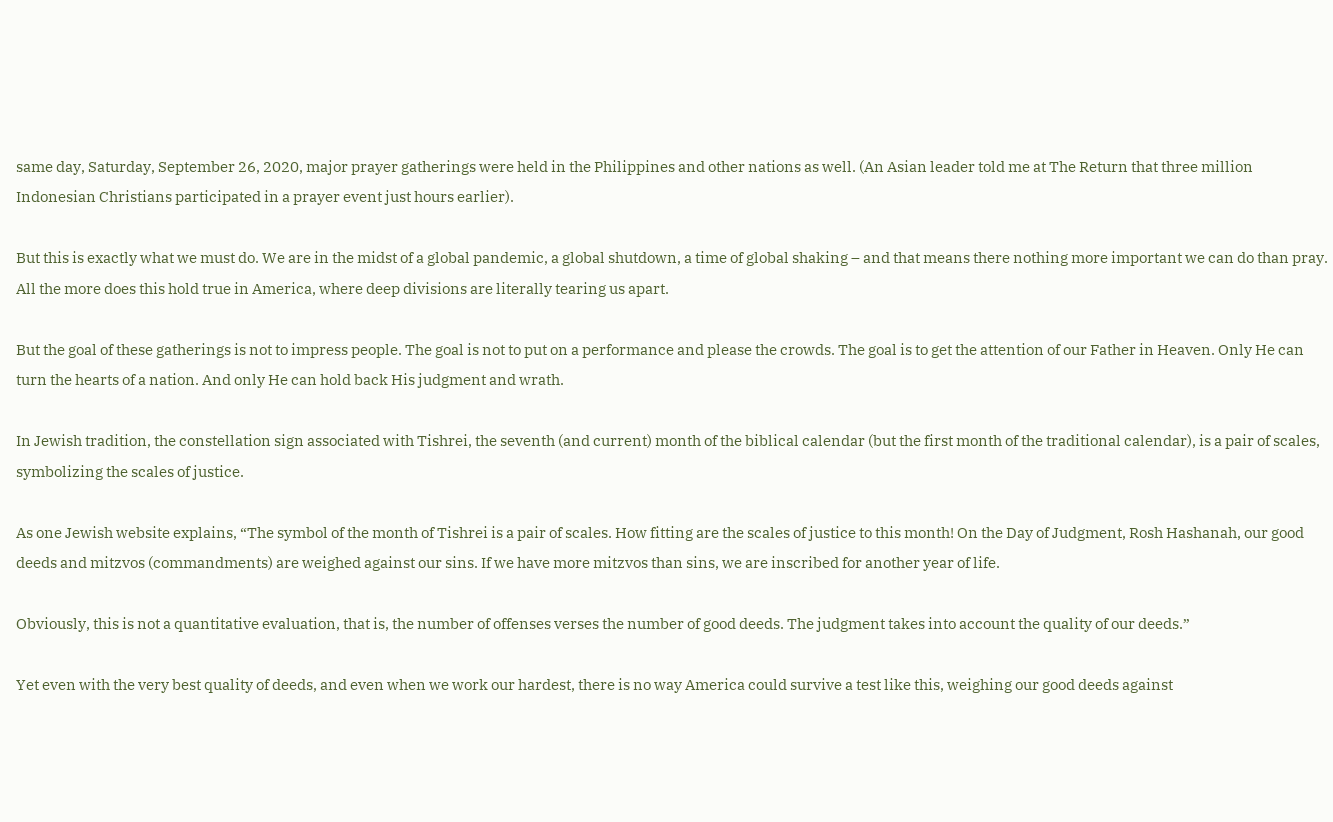same day, Saturday, September 26, 2020, major prayer gatherings were held in the Philippines and other nations as well. (An Asian leader told me at The Return that three million Indonesian Christians participated in a prayer event just hours earlier).

But this is exactly what we must do. We are in the midst of a global pandemic, a global shutdown, a time of global shaking – and that means there nothing more important we can do than pray. All the more does this hold true in America, where deep divisions are literally tearing us apart.

But the goal of these gatherings is not to impress people. The goal is not to put on a performance and please the crowds. The goal is to get the attention of our Father in Heaven. Only He can turn the hearts of a nation. And only He can hold back His judgment and wrath.

In Jewish tradition, the constellation sign associated with Tishrei, the seventh (and current) month of the biblical calendar (but the first month of the traditional calendar), is a pair of scales, symbolizing the scales of justice.

As one Jewish website explains, “The symbol of the month of Tishrei is a pair of scales. How fitting are the scales of justice to this month! On the Day of Judgment, Rosh Hashanah, our good deeds and mitzvos (commandments) are weighed against our sins. If we have more mitzvos than sins, we are inscribed for another year of life.

Obviously, this is not a quantitative evaluation, that is, the number of offenses verses the number of good deeds. The judgment takes into account the quality of our deeds.”

Yet even with the very best quality of deeds, and even when we work our hardest, there is no way America could survive a test like this, weighing our good deeds against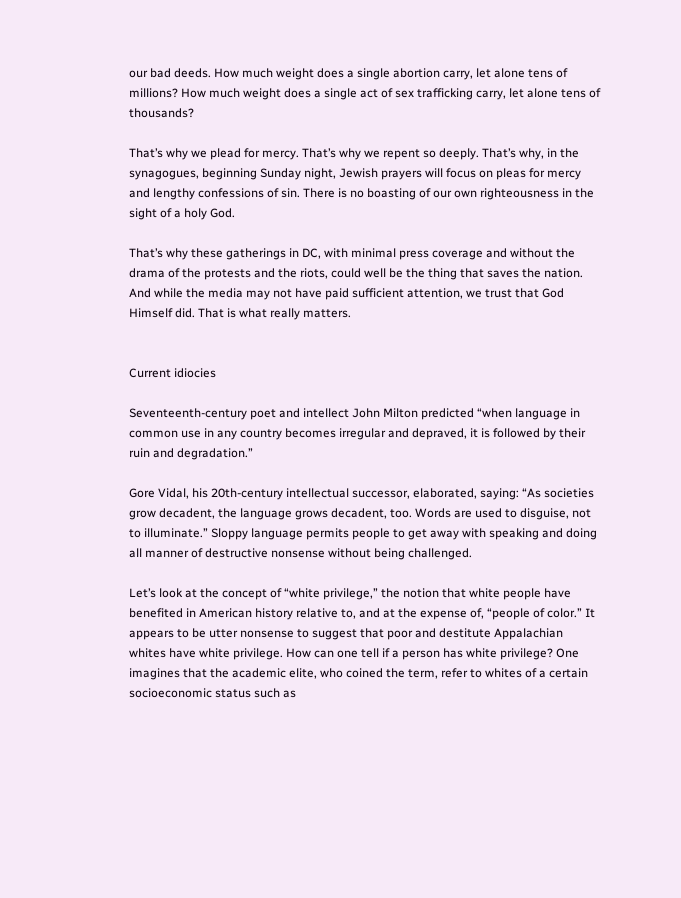our bad deeds. How much weight does a single abortion carry, let alone tens of millions? How much weight does a single act of sex trafficking carry, let alone tens of thousands?

That’s why we plead for mercy. That’s why we repent so deeply. That’s why, in the synagogues, beginning Sunday night, Jewish prayers will focus on pleas for mercy and lengthy confessions of sin. There is no boasting of our own righteousness in the sight of a holy God.

That’s why these gatherings in DC, with minimal press coverage and without the drama of the protests and the riots, could well be the thing that saves the nation. And while the media may not have paid sufficient attention, we trust that God Himself did. That is what really matters.


Current idiocies

Seventeenth-century poet and intellect John Milton predicted “when language in common use in any country becomes irregular and depraved, it is followed by their ruin and degradation.”

Gore Vidal, his 20th-century intellectual successor, elaborated, saying: “As societies grow decadent, the language grows decadent, too. Words are used to disguise, not to illuminate.” Sloppy language permits people to get away with speaking and doing all manner of destructive nonsense without being challenged.

Let’s look at the concept of “white privilege,” the notion that white people have benefited in American history relative to, and at the expense of, “people of color.” It appears to be utter nonsense to suggest that poor and destitute Appalachian whites have white privilege. How can one tell if a person has white privilege? One imagines that the academic elite, who coined the term, refer to whites of a certain socioeconomic status such as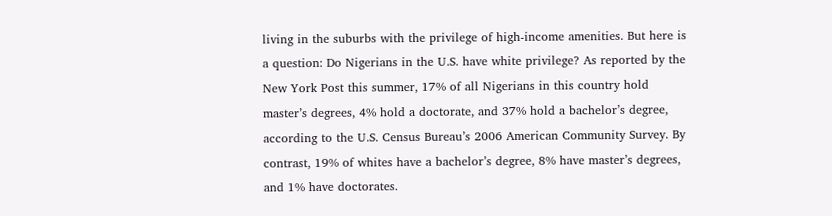living in the suburbs with the privilege of high-income amenities. But here is a question: Do Nigerians in the U.S. have white privilege? As reported by the New York Post this summer, 17% of all Nigerians in this country hold master’s degrees, 4% hold a doctorate, and 37% hold a bachelor’s degree, according to the U.S. Census Bureau’s 2006 American Community Survey. By contrast, 19% of whites have a bachelor’s degree, 8% have master’s degrees, and 1% have doctorates.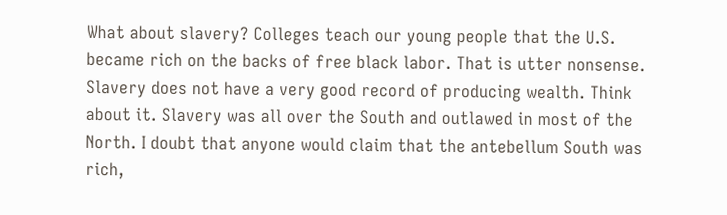What about slavery? Colleges teach our young people that the U.S. became rich on the backs of free black labor. That is utter nonsense. Slavery does not have a very good record of producing wealth. Think about it. Slavery was all over the South and outlawed in most of the North. I doubt that anyone would claim that the antebellum South was rich,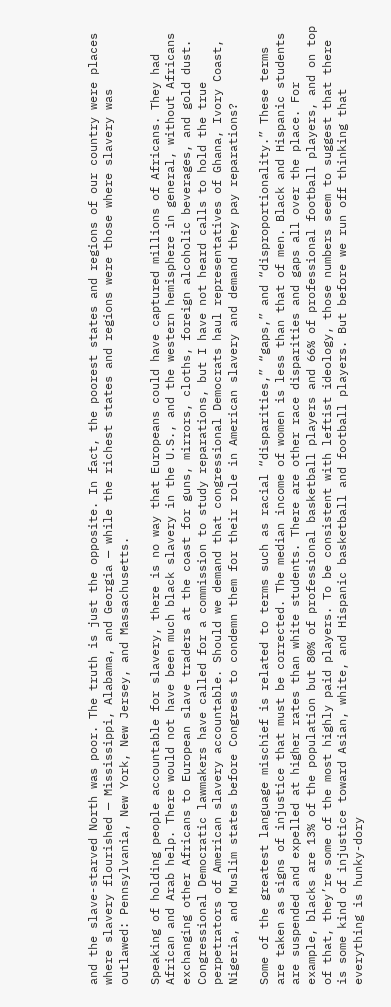and the slave-starved North was poor. The truth is just the opposite. In fact, the poorest states and regions of our country were places where slavery flourished — Mississippi, Alabama, and Georgia — while the richest states and regions were those where slavery was outlawed: Pennsylvania, New York, New Jersey, and Massachusetts.

Speaking of holding people accountable for slavery, there is no way that Europeans could have captured millions of Africans. They had African and Arab help. There would not have been much black slavery in the U.S., and the western hemisphere in general, without Africans exchanging other Africans to European slave traders at the coast for guns, mirrors, cloths, foreign alcoholic beverages, and gold dust. Congressional Democratic lawmakers have called for a commission to study reparations, but I have not heard calls to hold the true perpetrators of American slavery accountable. Should we demand that congressional Democrats haul representatives of Ghana, Ivory Coast, Nigeria, and Muslim states before Congress to condemn them for their role in American slavery and demand they pay reparations?

Some of the greatest language mischief is related to terms such as racial “disparities,” “gaps,” and “disproportionality.” These terms are taken as signs of injustice that must be corrected. The median income of women is less than that of men. Black and Hispanic students are suspended and expelled at higher rates than white students. There are other race disparities and gaps all over the place. For example, blacks are 13% of the population but 80% of professional basketball players and 66% of professional football players, and on top of that, they’re some of the most highly paid players. To be consistent with leftist ideology, those numbers seem to suggest that there is some kind of injustice toward Asian, white, and Hispanic basketball and football players. But before we run off thinking that everything is hunky-dory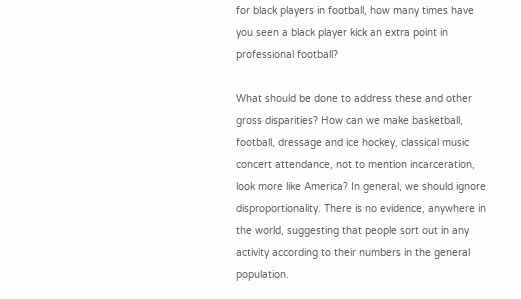for black players in football, how many times have you seen a black player kick an extra point in professional football?

What should be done to address these and other gross disparities? How can we make basketball, football, dressage and ice hockey, classical music concert attendance, not to mention incarceration, look more like America? In general, we should ignore disproportionality. There is no evidence, anywhere in the world, suggesting that people sort out in any activity according to their numbers in the general population.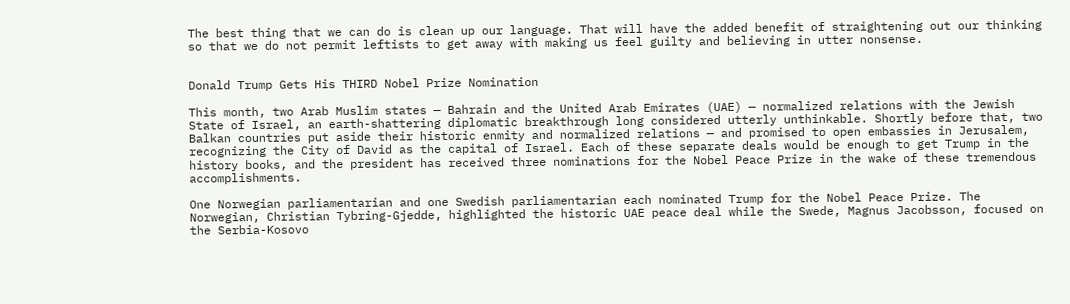The best thing that we can do is clean up our language. That will have the added benefit of straightening out our thinking so that we do not permit leftists to get away with making us feel guilty and believing in utter nonsense.


Donald Trump Gets His THIRD Nobel Prize Nomination

This month, two Arab Muslim states — Bahrain and the United Arab Emirates (UAE) — normalized relations with the Jewish State of Israel, an earth-shattering diplomatic breakthrough long considered utterly unthinkable. Shortly before that, two Balkan countries put aside their historic enmity and normalized relations — and promised to open embassies in Jerusalem, recognizing the City of David as the capital of Israel. Each of these separate deals would be enough to get Trump in the history books, and the president has received three nominations for the Nobel Peace Prize in the wake of these tremendous accomplishments.

One Norwegian parliamentarian and one Swedish parliamentarian each nominated Trump for the Nobel Peace Prize. The Norwegian, Christian Tybring-Gjedde, highlighted the historic UAE peace deal while the Swede, Magnus Jacobsson, focused on the Serbia-Kosovo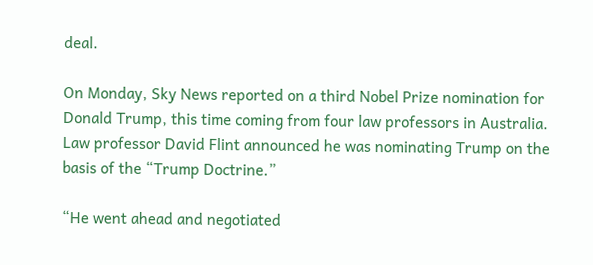deal.

On Monday, Sky News reported on a third Nobel Prize nomination for Donald Trump, this time coming from four law professors in Australia. Law professor David Flint announced he was nominating Trump on the basis of the “Trump Doctrine.”

“He went ahead and negotiated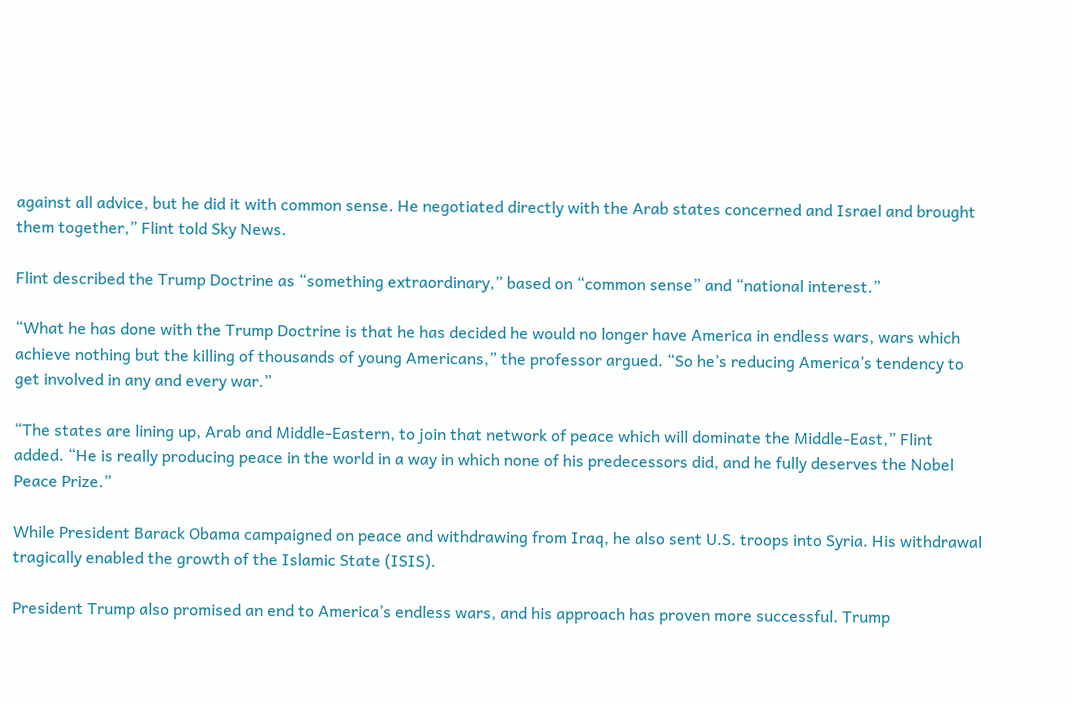against all advice, but he did it with common sense. He negotiated directly with the Arab states concerned and Israel and brought them together,” Flint told Sky News.

Flint described the Trump Doctrine as “something extraordinary,” based on “common sense” and “national interest.”

“What he has done with the Trump Doctrine is that he has decided he would no longer have America in endless wars, wars which achieve nothing but the killing of thousands of young Americans,” the professor argued. “So he’s reducing America’s tendency to get involved in any and every war.”

“The states are lining up, Arab and Middle-Eastern, to join that network of peace which will dominate the Middle-East,” Flint added. “He is really producing peace in the world in a way in which none of his predecessors did, and he fully deserves the Nobel Peace Prize.”

While President Barack Obama campaigned on peace and withdrawing from Iraq, he also sent U.S. troops into Syria. His withdrawal tragically enabled the growth of the Islamic State (ISIS).

President Trump also promised an end to America’s endless wars, and his approach has proven more successful. Trump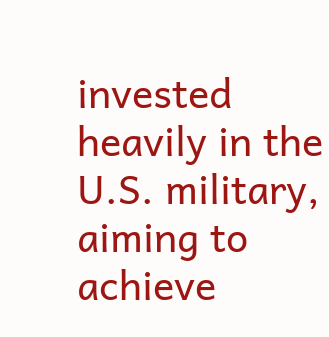invested heavily in the U.S. military, aiming to achieve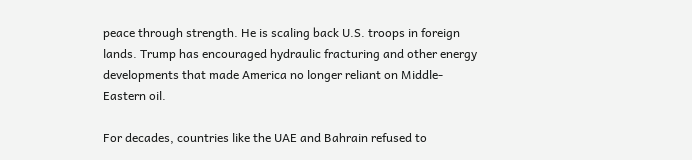peace through strength. He is scaling back U.S. troops in foreign lands. Trump has encouraged hydraulic fracturing and other energy developments that made America no longer reliant on Middle-Eastern oil.

For decades, countries like the UAE and Bahrain refused to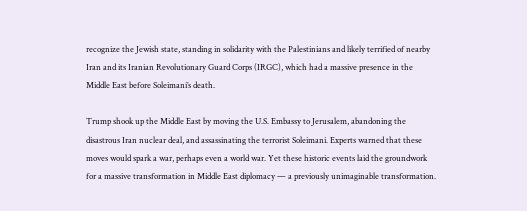recognize the Jewish state, standing in solidarity with the Palestinians and likely terrified of nearby Iran and its Iranian Revolutionary Guard Corps (IRGC), which had a massive presence in the Middle East before Soleimani’s death.

Trump shook up the Middle East by moving the U.S. Embassy to Jerusalem, abandoning the disastrous Iran nuclear deal, and assassinating the terrorist Soleimani. Experts warned that these moves would spark a war, perhaps even a world war. Yet these historic events laid the groundwork for a massive transformation in Middle East diplomacy — a previously unimaginable transformation.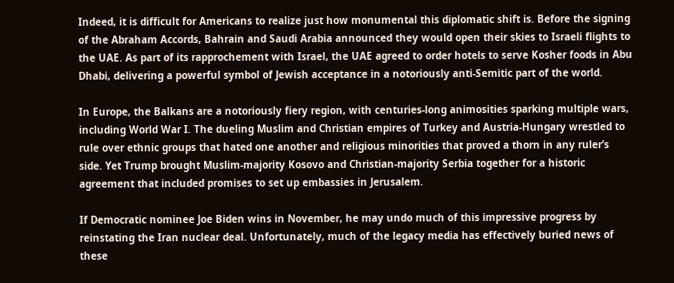Indeed, it is difficult for Americans to realize just how monumental this diplomatic shift is. Before the signing of the Abraham Accords, Bahrain and Saudi Arabia announced they would open their skies to Israeli flights to the UAE. As part of its rapprochement with Israel, the UAE agreed to order hotels to serve Kosher foods in Abu Dhabi, delivering a powerful symbol of Jewish acceptance in a notoriously anti-Semitic part of the world.

In Europe, the Balkans are a notoriously fiery region, with centuries-long animosities sparking multiple wars, including World War I. The dueling Muslim and Christian empires of Turkey and Austria-Hungary wrestled to rule over ethnic groups that hated one another and religious minorities that proved a thorn in any ruler’s side. Yet Trump brought Muslim-majority Kosovo and Christian-majority Serbia together for a historic agreement that included promises to set up embassies in Jerusalem.

If Democratic nominee Joe Biden wins in November, he may undo much of this impressive progress by reinstating the Iran nuclear deal. Unfortunately, much of the legacy media has effectively buried news of these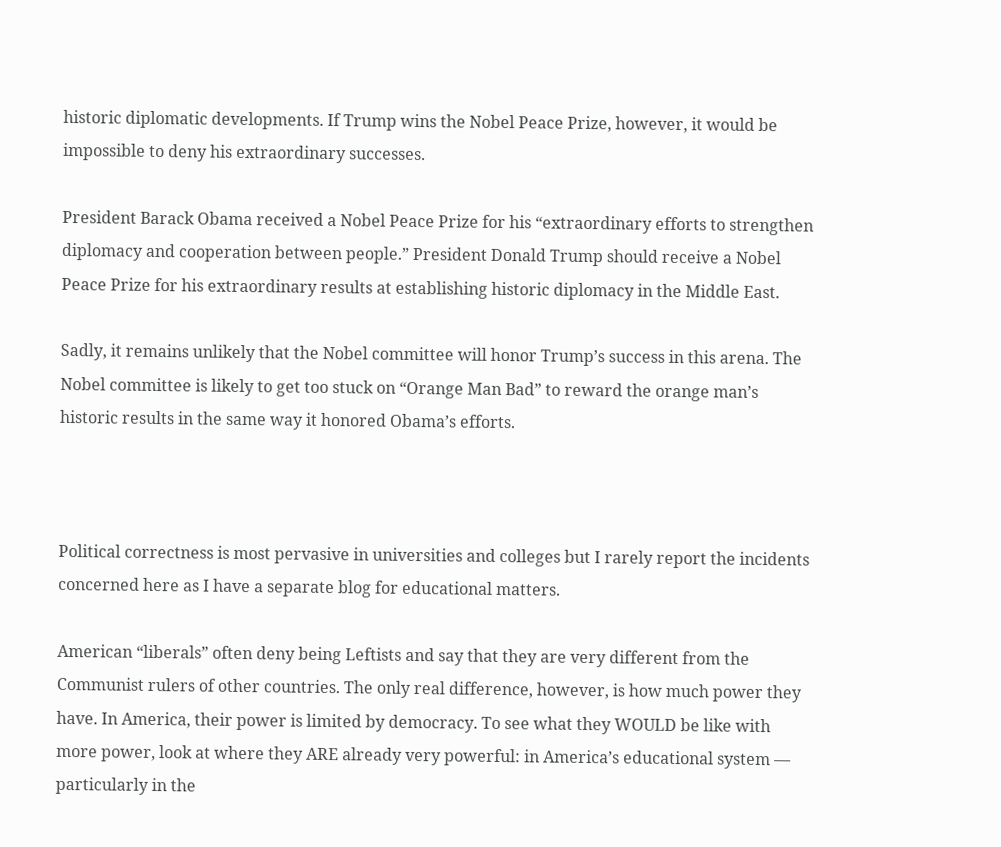historic diplomatic developments. If Trump wins the Nobel Peace Prize, however, it would be impossible to deny his extraordinary successes.

President Barack Obama received a Nobel Peace Prize for his “extraordinary efforts to strengthen diplomacy and cooperation between people.” President Donald Trump should receive a Nobel Peace Prize for his extraordinary results at establishing historic diplomacy in the Middle East.

Sadly, it remains unlikely that the Nobel committee will honor Trump’s success in this arena. The Nobel committee is likely to get too stuck on “Orange Man Bad” to reward the orange man’s historic results in the same way it honored Obama’s efforts.



Political correctness is most pervasive in universities and colleges but I rarely report the incidents concerned here as I have a separate blog for educational matters.

American “liberals” often deny being Leftists and say that they are very different from the Communist rulers of other countries. The only real difference, however, is how much power they have. In America, their power is limited by democracy. To see what they WOULD be like with more power, look at where they ARE already very powerful: in America’s educational system — particularly in the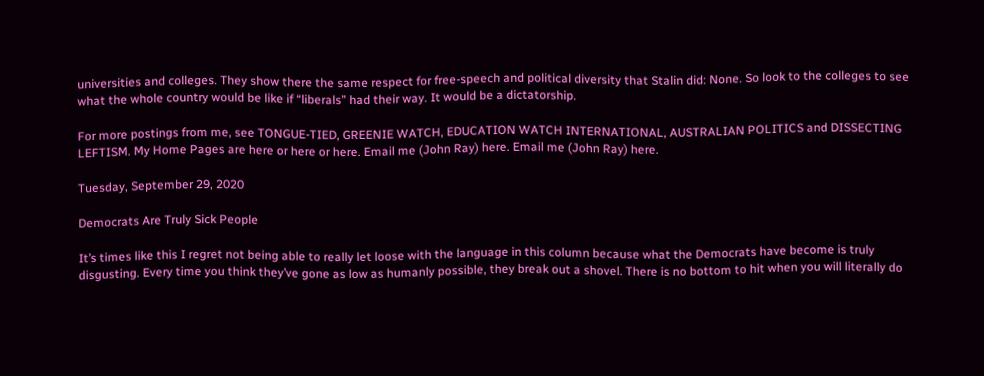universities and colleges. They show there the same respect for free-speech and political diversity that Stalin did: None. So look to the colleges to see what the whole country would be like if “liberals” had their way. It would be a dictatorship.

For more postings from me, see TONGUE-TIED, GREENIE WATCH, EDUCATION WATCH INTERNATIONAL, AUSTRALIAN POLITICS and DISSECTING LEFTISM. My Home Pages are here or here or here. Email me (John Ray) here. Email me (John Ray) here.

Tuesday, September 29, 2020

Democrats Are Truly Sick People

It’s times like this I regret not being able to really let loose with the language in this column because what the Democrats have become is truly disgusting. Every time you think they’ve gone as low as humanly possible, they break out a shovel. There is no bottom to hit when you will literally do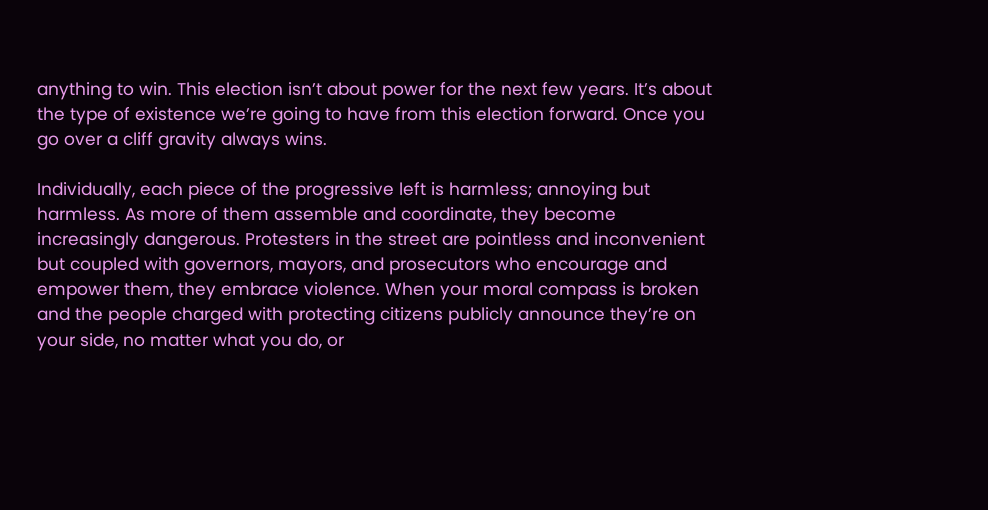anything to win. This election isn’t about power for the next few years. It’s about the type of existence we’re going to have from this election forward. Once you go over a cliff gravity always wins.

Individually, each piece of the progressive left is harmless; annoying but harmless. As more of them assemble and coordinate, they become increasingly dangerous. Protesters in the street are pointless and inconvenient but coupled with governors, mayors, and prosecutors who encourage and empower them, they embrace violence. When your moral compass is broken and the people charged with protecting citizens publicly announce they’re on your side, no matter what you do, or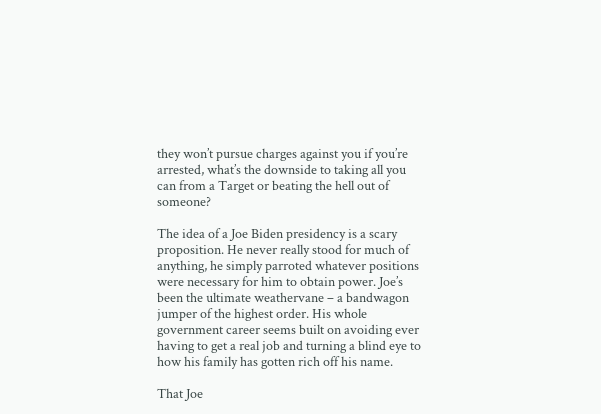they won’t pursue charges against you if you’re arrested, what’s the downside to taking all you can from a Target or beating the hell out of someone?

The idea of a Joe Biden presidency is a scary proposition. He never really stood for much of anything, he simply parroted whatever positions were necessary for him to obtain power. Joe’s been the ultimate weathervane – a bandwagon jumper of the highest order. His whole government career seems built on avoiding ever having to get a real job and turning a blind eye to how his family has gotten rich off his name.

That Joe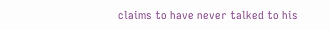claims to have never talked to his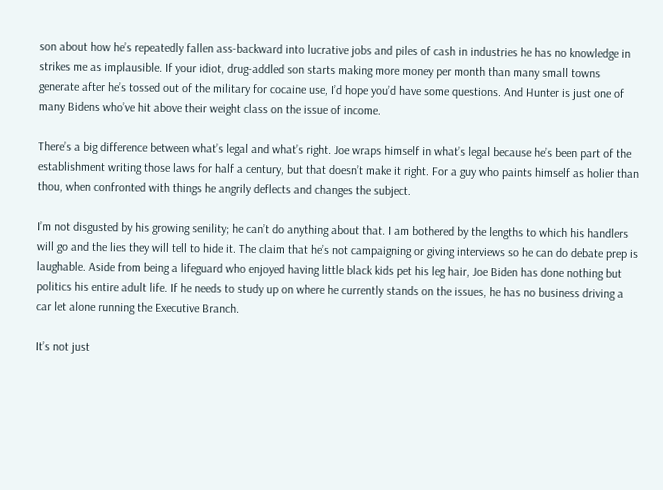son about how he’s repeatedly fallen ass-backward into lucrative jobs and piles of cash in industries he has no knowledge in strikes me as implausible. If your idiot, drug-addled son starts making more money per month than many small towns generate after he’s tossed out of the military for cocaine use, I’d hope you’d have some questions. And Hunter is just one of many Bidens who’ve hit above their weight class on the issue of income.

There’s a big difference between what’s legal and what’s right. Joe wraps himself in what’s legal because he’s been part of the establishment writing those laws for half a century, but that doesn’t make it right. For a guy who paints himself as holier than thou, when confronted with things he angrily deflects and changes the subject.

I’m not disgusted by his growing senility; he can’t do anything about that. I am bothered by the lengths to which his handlers will go and the lies they will tell to hide it. The claim that he’s not campaigning or giving interviews so he can do debate prep is laughable. Aside from being a lifeguard who enjoyed having little black kids pet his leg hair, Joe Biden has done nothing but politics his entire adult life. If he needs to study up on where he currently stands on the issues, he has no business driving a car let alone running the Executive Branch.

It’s not just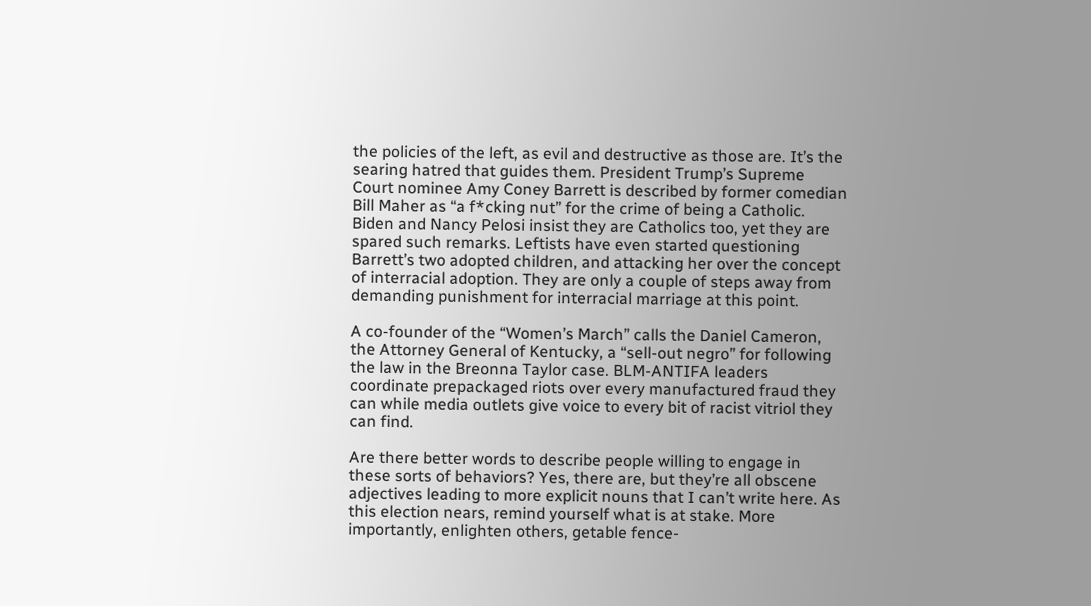the policies of the left, as evil and destructive as those are. It’s the searing hatred that guides them. President Trump’s Supreme Court nominee Amy Coney Barrett is described by former comedian Bill Maher as “a f*cking nut” for the crime of being a Catholic. Biden and Nancy Pelosi insist they are Catholics too, yet they are spared such remarks. Leftists have even started questioning Barrett’s two adopted children, and attacking her over the concept of interracial adoption. They are only a couple of steps away from demanding punishment for interracial marriage at this point.

A co-founder of the “Women’s March” calls the Daniel Cameron, the Attorney General of Kentucky, a “sell-out negro” for following the law in the Breonna Taylor case. BLM-ANTIFA leaders coordinate prepackaged riots over every manufactured fraud they can while media outlets give voice to every bit of racist vitriol they can find.

Are there better words to describe people willing to engage in these sorts of behaviors? Yes, there are, but they’re all obscene adjectives leading to more explicit nouns that I can’t write here. As this election nears, remind yourself what is at stake. More importantly, enlighten others, getable fence-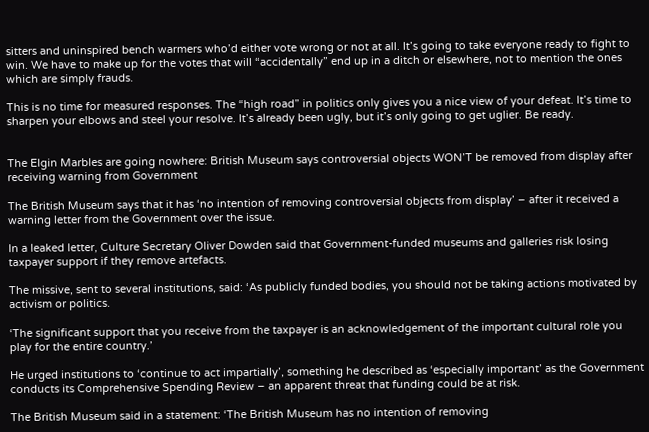sitters and uninspired bench warmers who’d either vote wrong or not at all. It’s going to take everyone ready to fight to win. We have to make up for the votes that will “accidentally” end up in a ditch or elsewhere, not to mention the ones which are simply frauds.

This is no time for measured responses. The “high road” in politics only gives you a nice view of your defeat. It’s time to sharpen your elbows and steel your resolve. It’s already been ugly, but it’s only going to get uglier. Be ready.


The Elgin Marbles are going nowhere: British Museum says controversial objects WON’T be removed from display after receiving warning from Government

The British Museum says that it has ‘no intention of removing controversial objects from display’ – after it received a warning letter from the Government over the issue.

In a leaked letter, Culture Secretary Oliver Dowden said that Government-funded museums and galleries risk losing taxpayer support if they remove artefacts.

The missive, sent to several institutions, said: ‘As publicly funded bodies, you should not be taking actions motivated by activism or politics.

‘The significant support that you receive from the taxpayer is an acknowledgement of the important cultural role you play for the entire country.’

He urged institutions to ‘continue to act impartially’, something he described as ‘especially important’ as the Government conducts its Comprehensive Spending Review – an apparent threat that funding could be at risk.

The British Museum said in a statement: ‘The British Museum has no intention of removing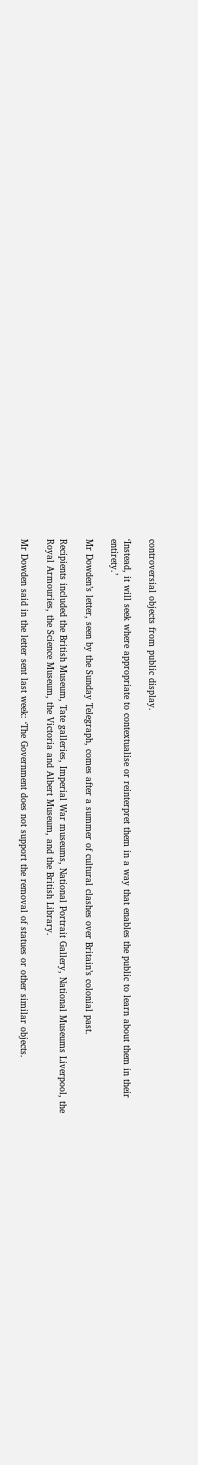controversial objects from public display.

‘Instead, it will seek where appropriate to contextualise or reinterpret them in a way that enables the public to learn about them in their entirety.’

Mr Dowden’s letter, seen by the Sunday Telegraph, comes after a summer of cultural clashes over Britain’s colonial past.

Recipients included the British Museum, Tate galleries, Imperial War museums, National Portrait Gallery, National Museums Liverpool, the Royal Armouries, the Science Museum, the Victoria and Albert Museum, and the British Library.

Mr Dowden said in the letter sent last week: ‘The Government does not support the removal of statues or other similar objects.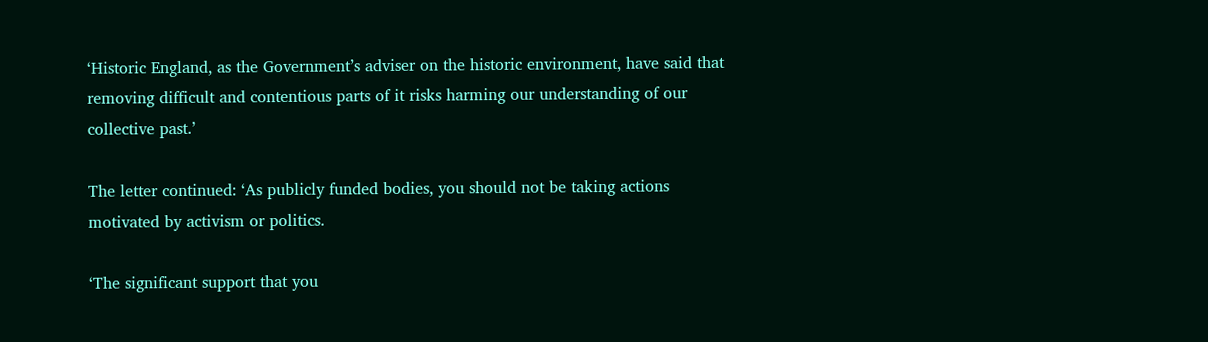‘Historic England, as the Government’s adviser on the historic environment, have said that removing difficult and contentious parts of it risks harming our understanding of our collective past.’

The letter continued: ‘As publicly funded bodies, you should not be taking actions motivated by activism or politics.

‘The significant support that you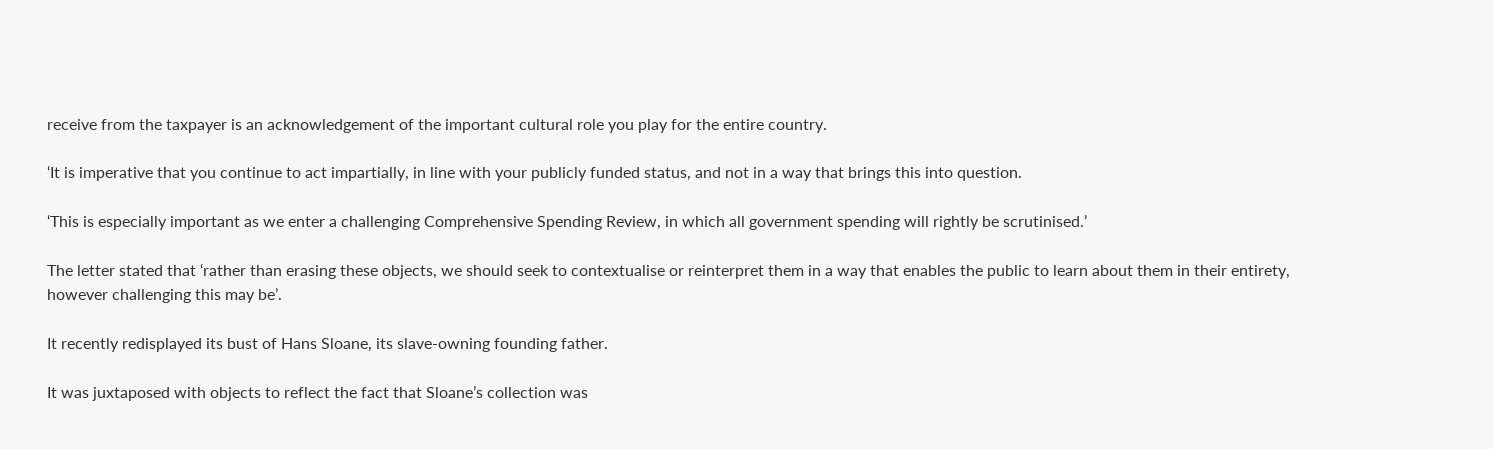receive from the taxpayer is an acknowledgement of the important cultural role you play for the entire country.

‘It is imperative that you continue to act impartially, in line with your publicly funded status, and not in a way that brings this into question.

‘This is especially important as we enter a challenging Comprehensive Spending Review, in which all government spending will rightly be scrutinised.’

The letter stated that ‘rather than erasing these objects, we should seek to contextualise or reinterpret them in a way that enables the public to learn about them in their entirety, however challenging this may be’.

It recently redisplayed its bust of Hans Sloane, its slave-owning founding father.

It was juxtaposed with objects to reflect the fact that Sloane’s collection was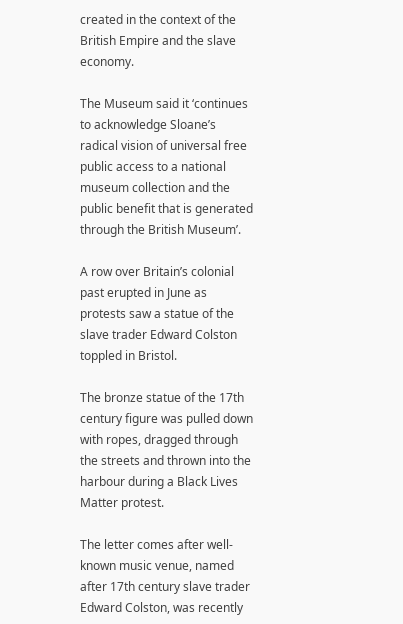created in the context of the British Empire and the slave economy.

The Museum said it ‘continues to acknowledge Sloane’s radical vision of universal free public access to a national museum collection and the public benefit that is generated through the British Museum’.

A row over Britain’s colonial past erupted in June as protests saw a statue of the slave trader Edward Colston toppled in Bristol.

The bronze statue of the 17th century figure was pulled down with ropes, dragged through the streets and thrown into the harbour during a Black Lives Matter protest.

The letter comes after well-known music venue, named after 17th century slave trader Edward Colston, was recently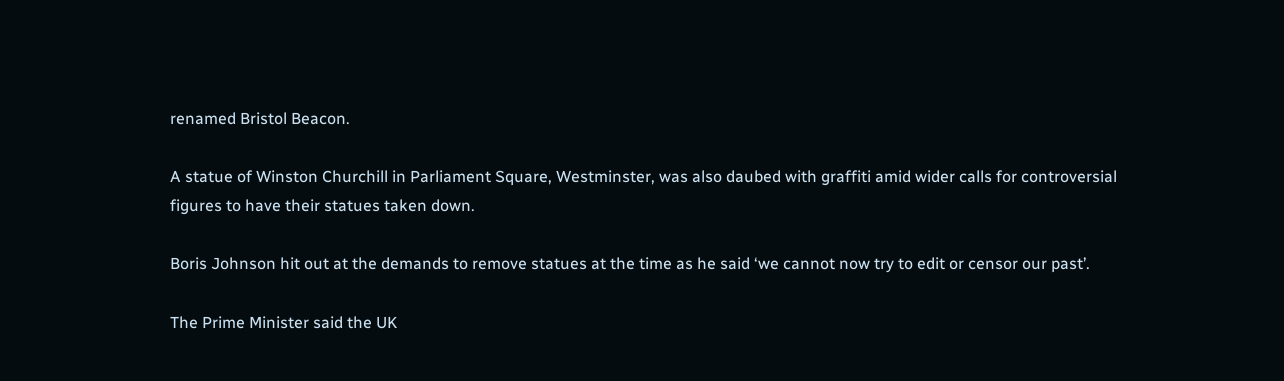renamed Bristol Beacon.

A statue of Winston Churchill in Parliament Square, Westminster, was also daubed with graffiti amid wider calls for controversial figures to have their statues taken down.

Boris Johnson hit out at the demands to remove statues at the time as he said ‘we cannot now try to edit or censor our past’.

The Prime Minister said the UK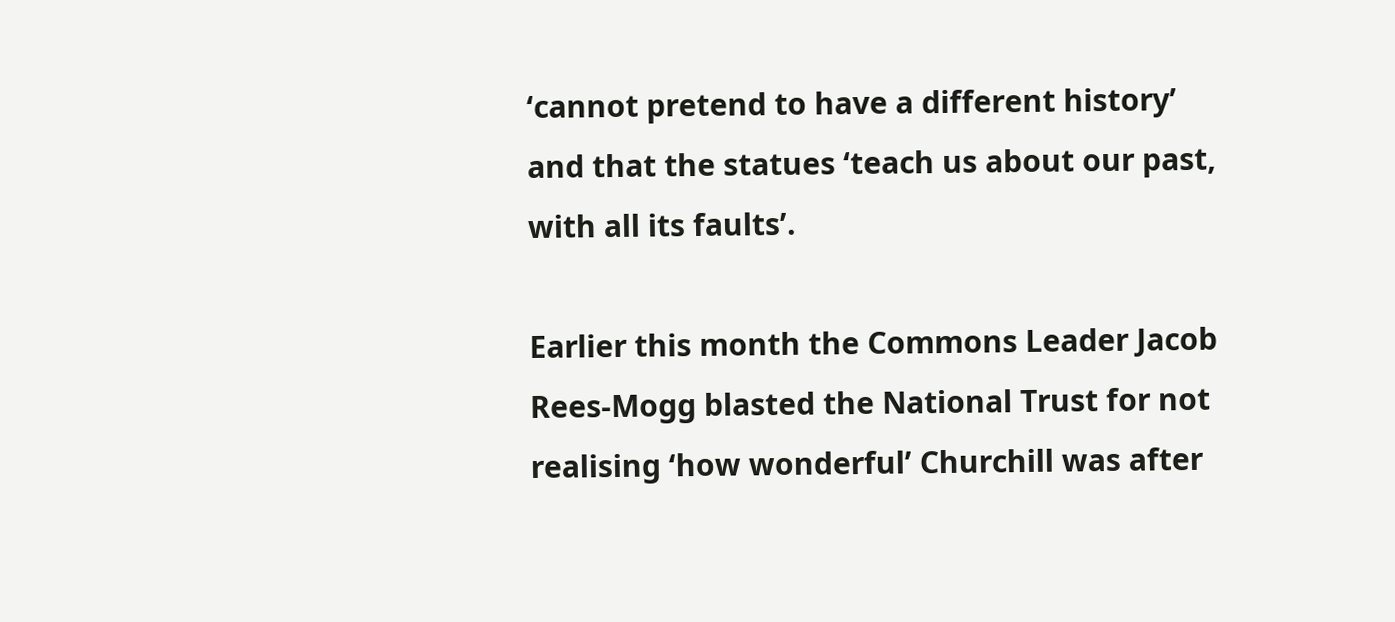‘cannot pretend to have a different history’ and that the statues ‘teach us about our past, with all its faults’.

Earlier this month the Commons Leader Jacob Rees-Mogg blasted the National Trust for not realising ‘how wonderful’ Churchill was after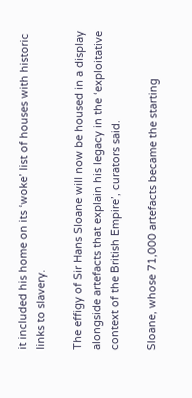it included his home on its ‘woke’ list of houses with historic links to slavery.

The effigy of Sir Hans Sloane will now be housed in a display alongside artefacts that explain his legacy in the ‘exploitative context of the British Empire’, curators said.

Sloane, whose 71,000 artefacts became the starting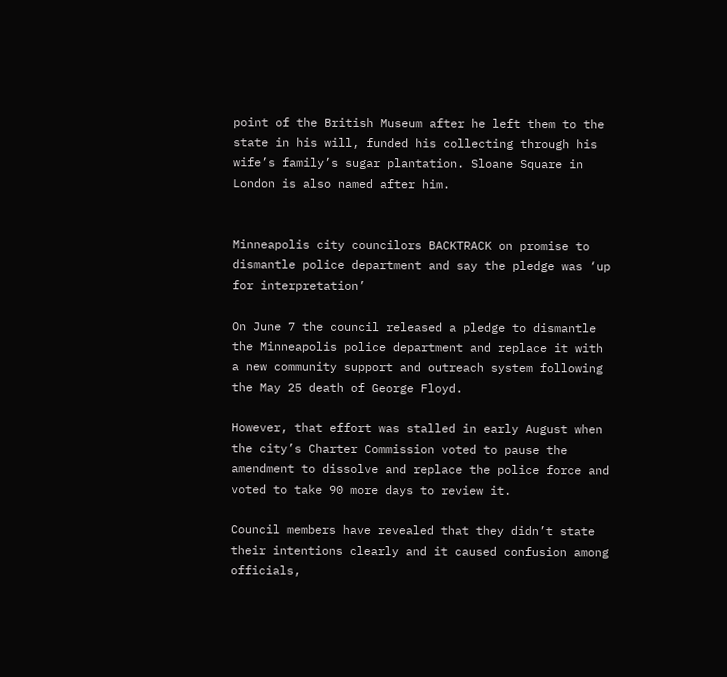point of the British Museum after he left them to the state in his will, funded his collecting through his wife’s family’s sugar plantation. Sloane Square in London is also named after him.


Minneapolis city councilors BACKTRACK on promise to dismantle police department and say the pledge was ‘up for interpretation’

On June 7 the council released a pledge to dismantle the Minneapolis police department and replace it with a new community support and outreach system following the May 25 death of George Floyd.

However, that effort was stalled in early August when the city’s Charter Commission voted to pause the amendment to dissolve and replace the police force and voted to take 90 more days to review it.

Council members have revealed that they didn’t state their intentions clearly and it caused confusion among officials,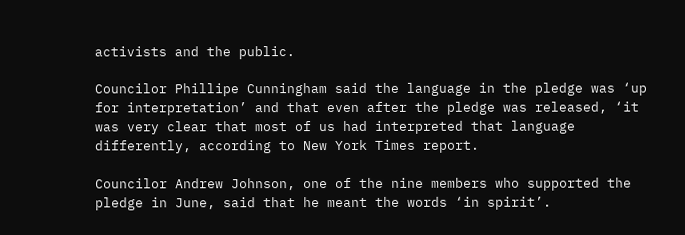activists and the public.

Councilor Phillipe Cunningham said the language in the pledge was ‘up for interpretation’ and that even after the pledge was released, ‘it was very clear that most of us had interpreted that language differently, according to New York Times report.

Councilor Andrew Johnson, one of the nine members who supported the pledge in June, said that he meant the words ‘in spirit’.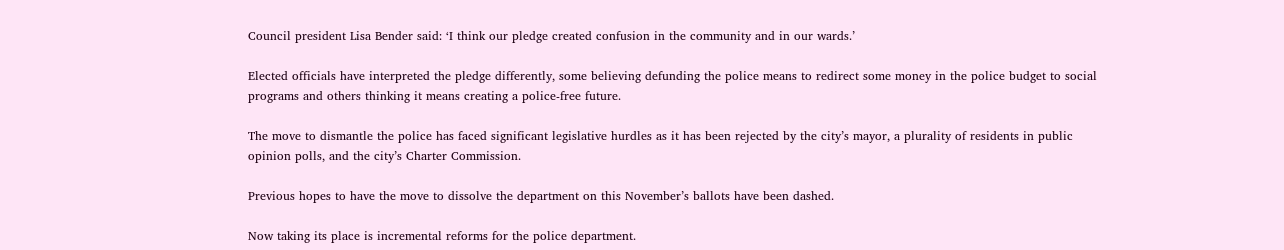Council president Lisa Bender said: ‘I think our pledge created confusion in the community and in our wards.’

Elected officials have interpreted the pledge differently, some believing defunding the police means to redirect some money in the police budget to social programs and others thinking it means creating a police-free future.

The move to dismantle the police has faced significant legislative hurdles as it has been rejected by the city’s mayor, a plurality of residents in public opinion polls, and the city’s Charter Commission.

Previous hopes to have the move to dissolve the department on this November’s ballots have been dashed.

Now taking its place is incremental reforms for the police department.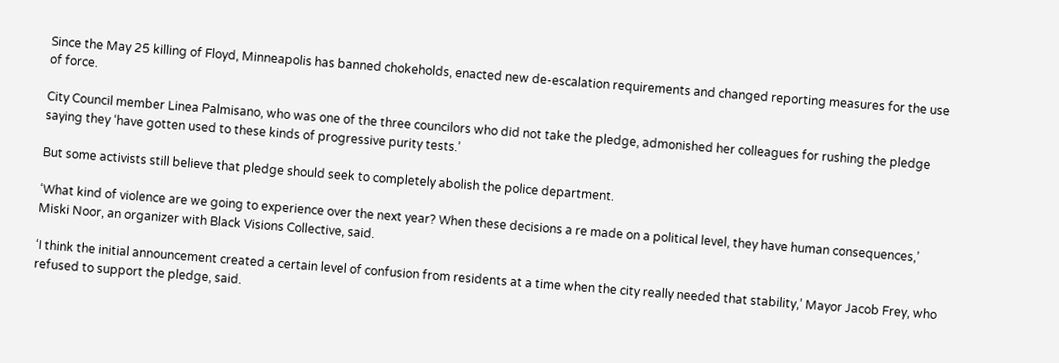Since the May 25 killing of Floyd, Minneapolis has banned chokeholds, enacted new de-escalation requirements and changed reporting measures for the use of force.

City Council member Linea Palmisano, who was one of the three councilors who did not take the pledge, admonished her colleagues for rushing the pledge saying they ‘have gotten used to these kinds of progressive purity tests.’

But some activists still believe that pledge should seek to completely abolish the police department.

‘What kind of violence are we going to experience over the next year? When these decisions a re made on a political level, they have human consequences,’ Miski Noor, an organizer with Black Visions Collective, said.

‘I think the initial announcement created a certain level of confusion from residents at a time when the city really needed that stability,’ Mayor Jacob Frey, who refused to support the pledge, said.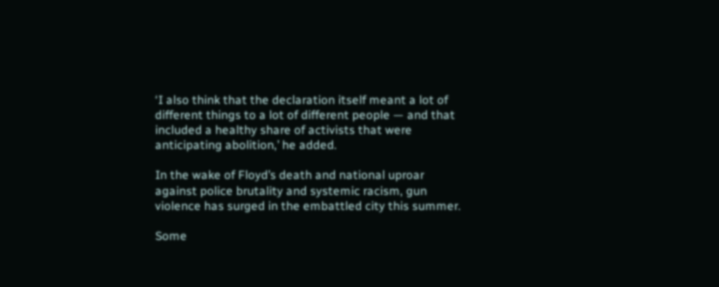‘I also think that the declaration itself meant a lot of different things to a lot of different people — and that included a healthy share of activists that were anticipating abolition,’ he added.

In the wake of Floyd’s death and national uproar against police brutality and systemic racism, gun violence has surged in the embattled city this summer.

Some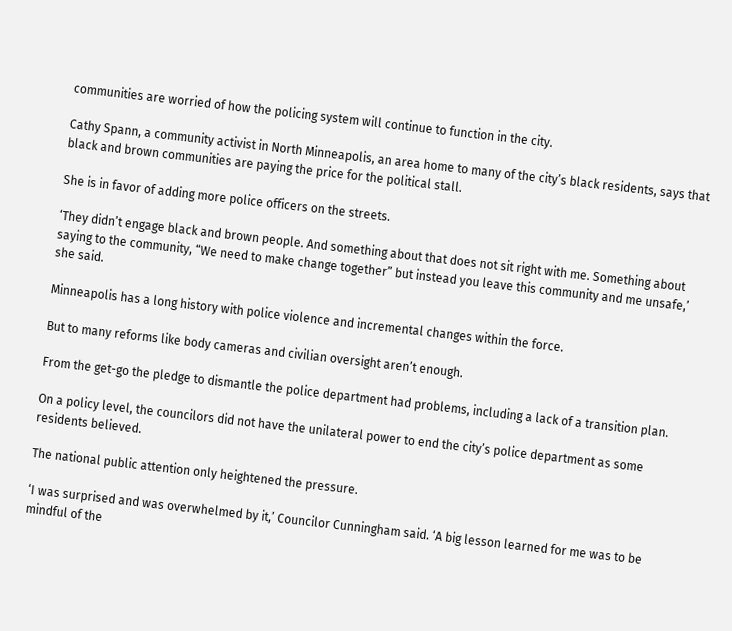communities are worried of how the policing system will continue to function in the city.

Cathy Spann, a community activist in North Minneapolis, an area home to many of the city’s black residents, says that black and brown communities are paying the price for the political stall.

She is in favor of adding more police officers on the streets.

‘They didn’t engage black and brown people. And something about that does not sit right with me. Something about saying to the community, “We need to make change together” but instead you leave this community and me unsafe,’ she said.

Minneapolis has a long history with police violence and incremental changes within the force.

But to many reforms like body cameras and civilian oversight aren’t enough.

From the get-go the pledge to dismantle the police department had problems, including a lack of a transition plan.

On a policy level, the councilors did not have the unilateral power to end the city’s police department as some residents believed.

The national public attention only heightened the pressure.

‘I was surprised and was overwhelmed by it,’ Councilor Cunningham said. ‘A big lesson learned for me was to be mindful of the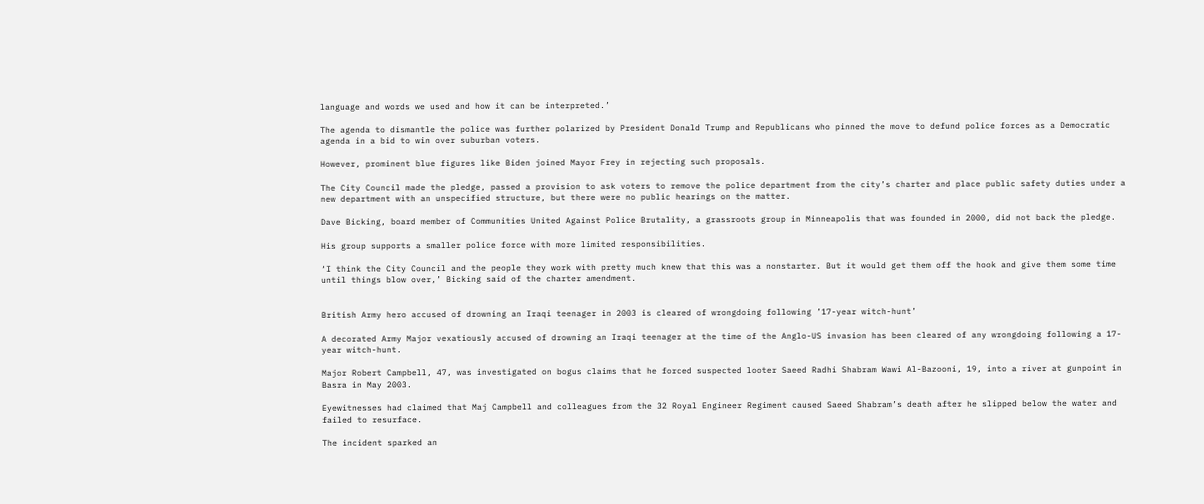language and words we used and how it can be interpreted.’

The agenda to dismantle the police was further polarized by President Donald Trump and Republicans who pinned the move to defund police forces as a Democratic agenda in a bid to win over suburban voters.

However, prominent blue figures like Biden joined Mayor Frey in rejecting such proposals.

The City Council made the pledge, passed a provision to ask voters to remove the police department from the city’s charter and place public safety duties under a new department with an unspecified structure, but there were no public hearings on the matter.

Dave Bicking, board member of Communities United Against Police Brutality, a grassroots group in Minneapolis that was founded in 2000, did not back the pledge.

His group supports a smaller police force with more limited responsibilities.

‘I think the City Council and the people they work with pretty much knew that this was a nonstarter. But it would get them off the hook and give them some time until things blow over,’ Bicking said of the charter amendment.


British Army hero accused of drowning an Iraqi teenager in 2003 is cleared of wrongdoing following ’17-year witch-hunt’

A decorated Army Major vexatiously accused of drowning an Iraqi teenager at the time of the Anglo-US invasion has been cleared of any wrongdoing following a 17-year witch-hunt.

Major Robert Campbell, 47, was investigated on bogus claims that he forced suspected looter Saeed Radhi Shabram Wawi Al-Bazooni, 19, into a river at gunpoint in Basra in May 2003.

Eyewitnesses had claimed that Maj Campbell and colleagues from the 32 Royal Engineer Regiment caused Saeed Shabram’s death after he slipped below the water and failed to resurface.

The incident sparked an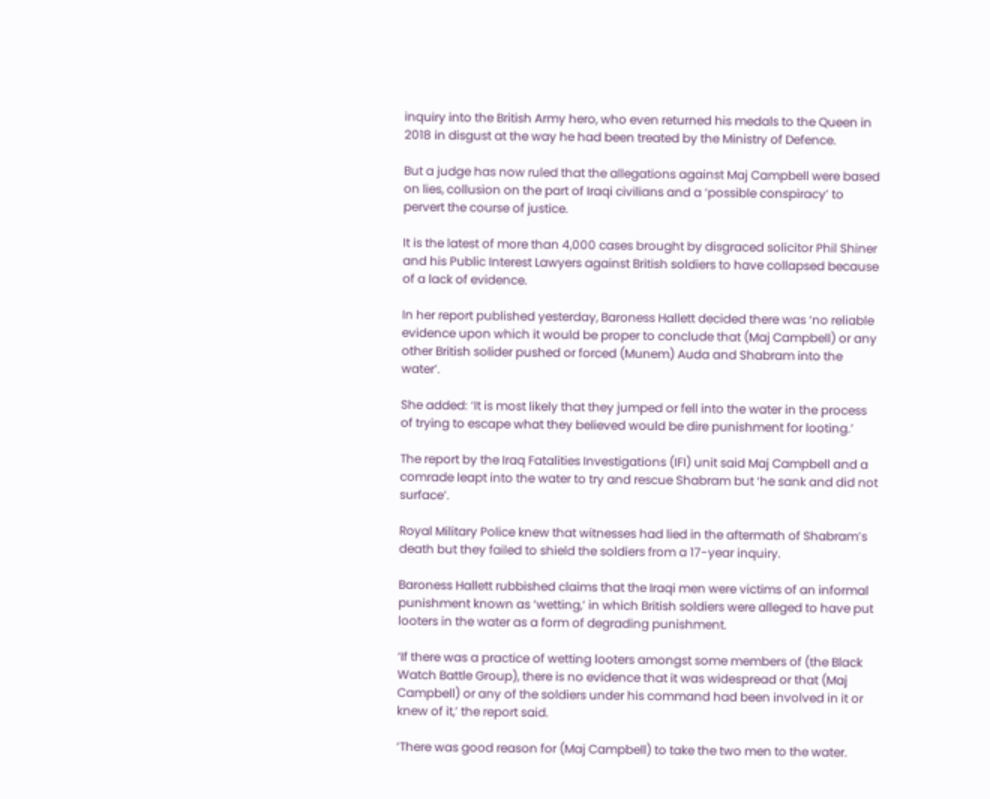inquiry into the British Army hero, who even returned his medals to the Queen in 2018 in disgust at the way he had been treated by the Ministry of Defence.

But a judge has now ruled that the allegations against Maj Campbell were based on lies, collusion on the part of Iraqi civilians and a ‘possible conspiracy’ to pervert the course of justice.

It is the latest of more than 4,000 cases brought by disgraced solicitor Phil Shiner and his Public Interest Lawyers against British soldiers to have collapsed because of a lack of evidence.

In her report published yesterday, Baroness Hallett decided there was ‘no reliable evidence upon which it would be proper to conclude that (Maj Campbell) or any other British solider pushed or forced (Munem) Auda and Shabram into the water’.

She added: ‘It is most likely that they jumped or fell into the water in the process of trying to escape what they believed would be dire punishment for looting.’

The report by the Iraq Fatalities Investigations (IFI) unit said Maj Campbell and a comrade leapt into the water to try and rescue Shabram but ‘he sank and did not surface’.

Royal Military Police knew that witnesses had lied in the aftermath of Shabram’s death but they failed to shield the soldiers from a 17-year inquiry.

Baroness Hallett rubbished claims that the Iraqi men were victims of an informal punishment known as ‘wetting,’ in which British soldiers were alleged to have put looters in the water as a form of degrading punishment.

‘If there was a practice of wetting looters amongst some members of (the Black Watch Battle Group), there is no evidence that it was widespread or that (Maj Campbell) or any of the soldiers under his command had been involved in it or knew of it,’ the report said.

‘There was good reason for (Maj Campbell) to take the two men to the water.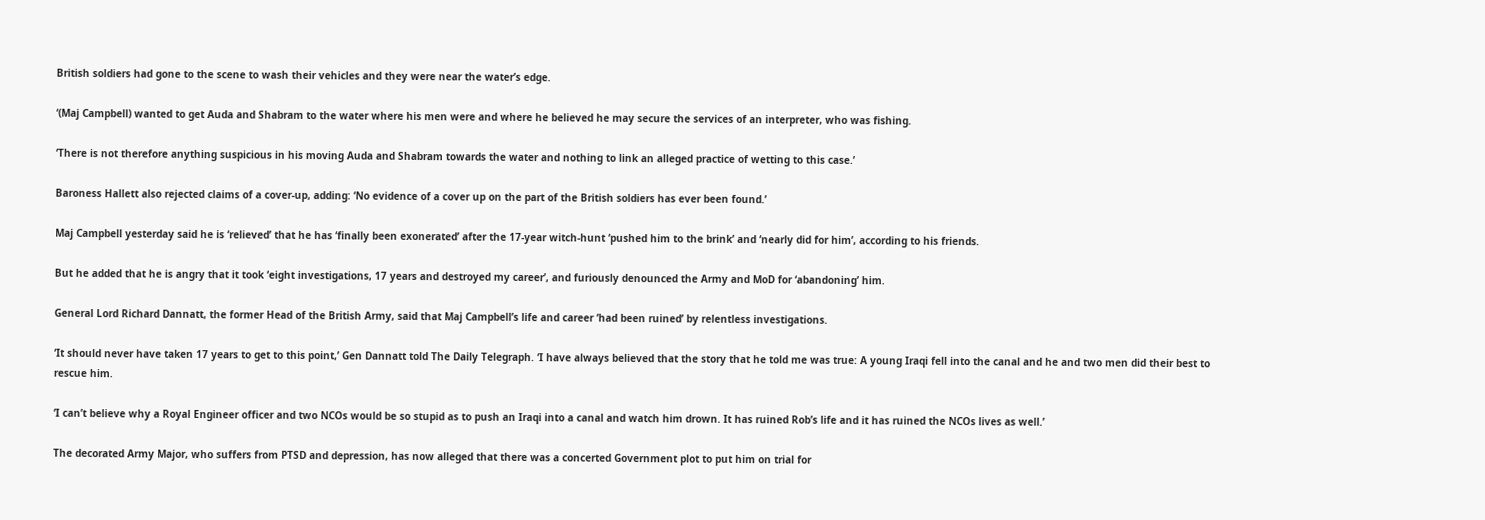British soldiers had gone to the scene to wash their vehicles and they were near the water’s edge.

‘(Maj Campbell) wanted to get Auda and Shabram to the water where his men were and where he believed he may secure the services of an interpreter, who was fishing.

‘There is not therefore anything suspicious in his moving Auda and Shabram towards the water and nothing to link an alleged practice of wetting to this case.’

Baroness Hallett also rejected claims of a cover-up, adding: ‘No evidence of a cover up on the part of the British soldiers has ever been found.’

Maj Campbell yesterday said he is ‘relieved’ that he has ‘finally been exonerated’ after the 17-year witch-hunt ‘pushed him to the brink’ and ‘nearly did for him’, according to his friends.

But he added that he is angry that it took ‘eight investigations, 17 years and destroyed my career’, and furiously denounced the Army and MoD for ‘abandoning’ him.

General Lord Richard Dannatt, the former Head of the British Army, said that Maj Campbell’s life and career ‘had been ruined’ by relentless investigations.

‘It should never have taken 17 years to get to this point,’ Gen Dannatt told The Daily Telegraph. ‘I have always believed that the story that he told me was true: A young Iraqi fell into the canal and he and two men did their best to rescue him.

‘I can’t believe why a Royal Engineer officer and two NCOs would be so stupid as to push an Iraqi into a canal and watch him drown. It has ruined Rob’s life and it has ruined the NCOs lives as well.’

The decorated Army Major, who suffers from PTSD and depression, has now alleged that there was a concerted Government plot to put him on trial for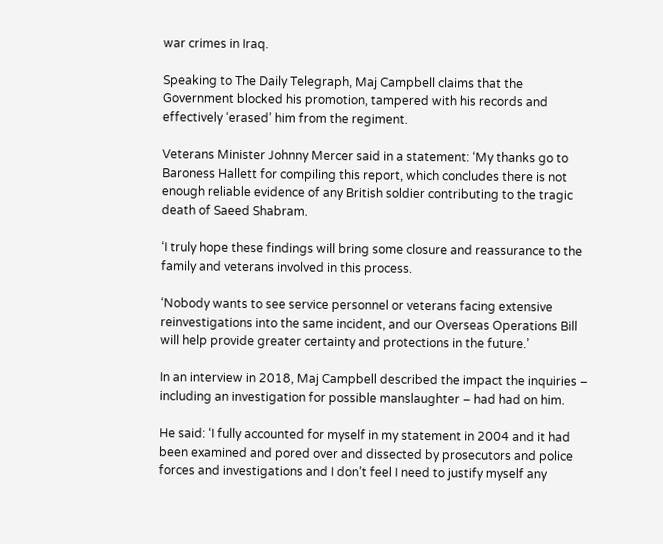war crimes in Iraq.

Speaking to The Daily Telegraph, Maj Campbell claims that the Government blocked his promotion, tampered with his records and effectively ‘erased’ him from the regiment.

Veterans Minister Johnny Mercer said in a statement: ‘My thanks go to Baroness Hallett for compiling this report, which concludes there is not enough reliable evidence of any British soldier contributing to the tragic death of Saeed Shabram.

‘I truly hope these findings will bring some closure and reassurance to the family and veterans involved in this process.

‘Nobody wants to see service personnel or veterans facing extensive reinvestigations into the same incident, and our Overseas Operations Bill will help provide greater certainty and protections in the future.’

In an interview in 2018, Maj Campbell described the impact the inquiries – including an investigation for possible manslaughter – had had on him.

He said: ‘I fully accounted for myself in my statement in 2004 and it had been examined and pored over and dissected by prosecutors and police forces and investigations and I don’t feel I need to justify myself any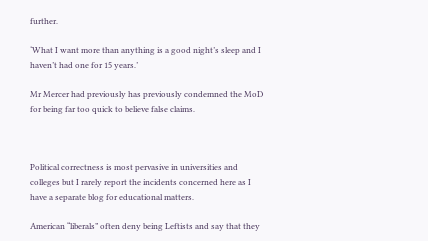further.

‘What I want more than anything is a good night’s sleep and I haven’t had one for 15 years.’

Mr Mercer had previously has previously condemned the MoD for being far too quick to believe false claims.



Political correctness is most pervasive in universities and colleges but I rarely report the incidents concerned here as I have a separate blog for educational matters.

American “liberals” often deny being Leftists and say that they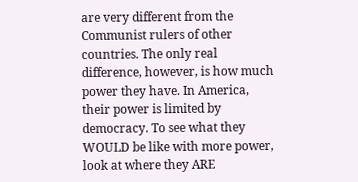are very different from the Communist rulers of other countries. The only real difference, however, is how much power they have. In America, their power is limited by democracy. To see what they WOULD be like with more power, look at where they ARE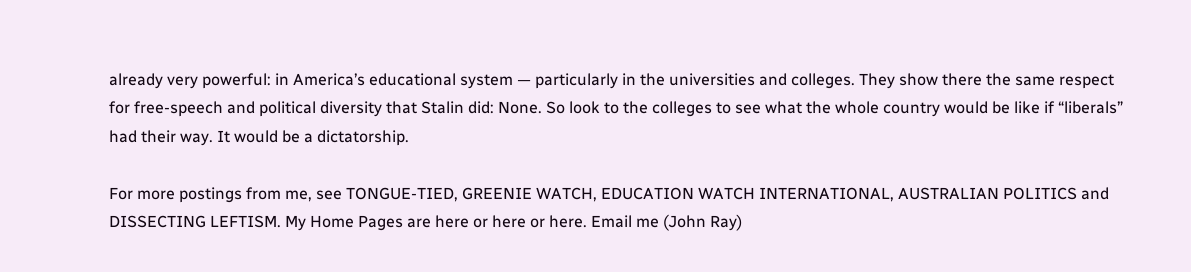already very powerful: in America’s educational system — particularly in the universities and colleges. They show there the same respect for free-speech and political diversity that Stalin did: None. So look to the colleges to see what the whole country would be like if “liberals” had their way. It would be a dictatorship.

For more postings from me, see TONGUE-TIED, GREENIE WATCH, EDUCATION WATCH INTERNATIONAL, AUSTRALIAN POLITICS and DISSECTING LEFTISM. My Home Pages are here or here or here. Email me (John Ray)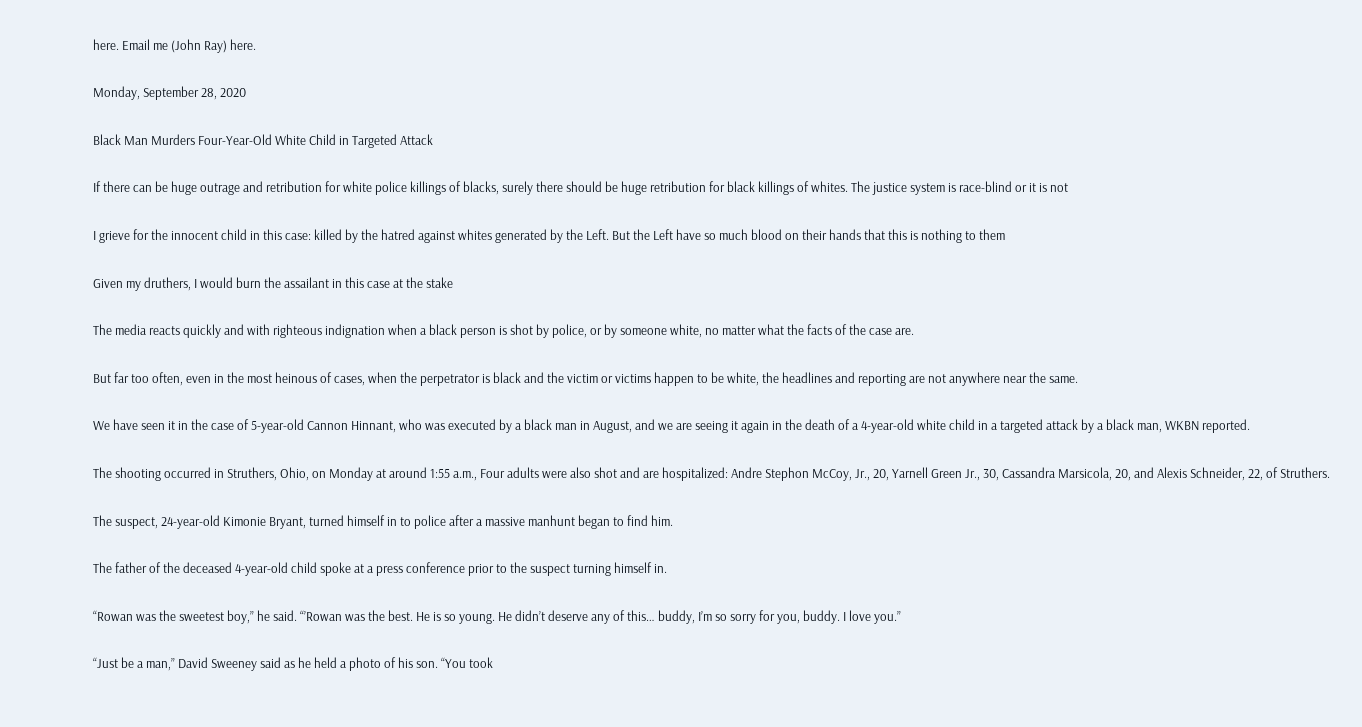here. Email me (John Ray) here.

Monday, September 28, 2020

Black Man Murders Four-Year-Old White Child in Targeted Attack

If there can be huge outrage and retribution for white police killings of blacks, surely there should be huge retribution for black killings of whites. The justice system is race-blind or it is not

I grieve for the innocent child in this case: killed by the hatred against whites generated by the Left. But the Left have so much blood on their hands that this is nothing to them

Given my druthers, I would burn the assailant in this case at the stake

The media reacts quickly and with righteous indignation when a black person is shot by police, or by someone white, no matter what the facts of the case are.

But far too often, even in the most heinous of cases, when the perpetrator is black and the victim or victims happen to be white, the headlines and reporting are not anywhere near the same.

We have seen it in the case of 5-year-old Cannon Hinnant, who was executed by a black man in August, and we are seeing it again in the death of a 4-year-old white child in a targeted attack by a black man, WKBN reported.

The shooting occurred in Struthers, Ohio, on Monday at around 1:55 a.m., Four adults were also shot and are hospitalized: Andre Stephon McCoy, Jr., 20, Yarnell Green Jr., 30, Cassandra Marsicola, 20, and Alexis Schneider, 22, of Struthers.

The suspect, 24-year-old Kimonie Bryant, turned himself in to police after a massive manhunt began to find him.

The father of the deceased 4-year-old child spoke at a press conference prior to the suspect turning himself in.

“Rowan was the sweetest boy,” he said. “’Rowan was the best. He is so young. He didn’t deserve any of this… buddy, I’m so sorry for you, buddy. I love you.”

“Just be a man,” David Sweeney said as he held a photo of his son. “You took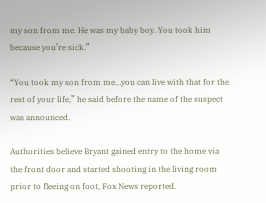my son from me. He was my baby boy. You took him because you’re sick.”

“You took my son from me…you can live with that for the rest of your life,” he said before the name of the suspect was announced.

Authorities believe Bryant gained entry to the home via the front door and started shooting in the living room prior to fleeing on foot, Fox News reported.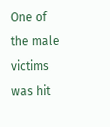One of the male victims was hit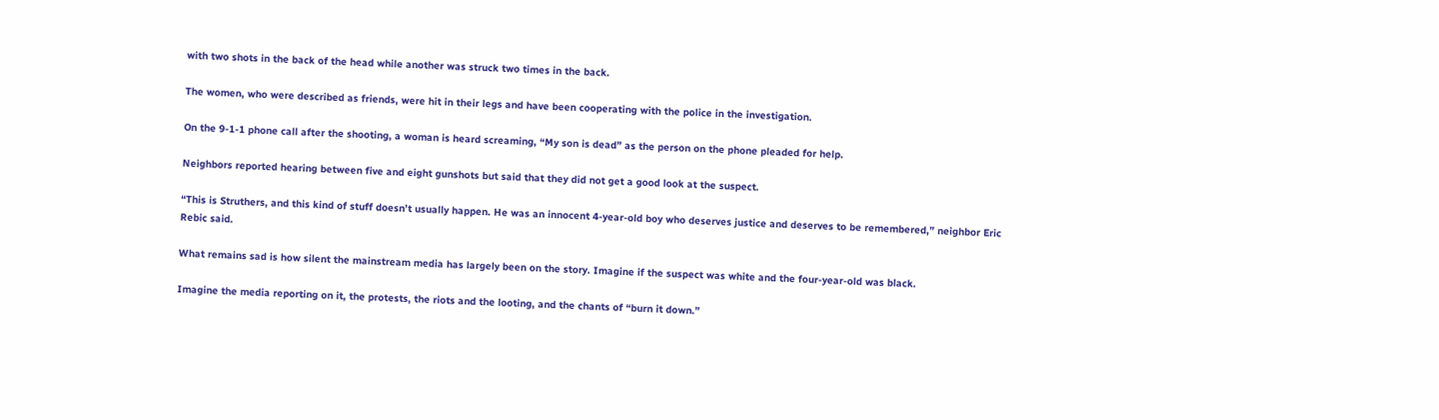with two shots in the back of the head while another was struck two times in the back.

The women, who were described as friends, were hit in their legs and have been cooperating with the police in the investigation.

On the 9-1-1 phone call after the shooting, a woman is heard screaming, “My son is dead” as the person on the phone pleaded for help.

Neighbors reported hearing between five and eight gunshots but said that they did not get a good look at the suspect.

“This is Struthers, and this kind of stuff doesn’t usually happen. He was an innocent 4-year-old boy who deserves justice and deserves to be remembered,” neighbor Eric Rebic said.

What remains sad is how silent the mainstream media has largely been on the story. Imagine if the suspect was white and the four-year-old was black.

Imagine the media reporting on it, the protests, the riots and the looting, and the chants of “burn it down.”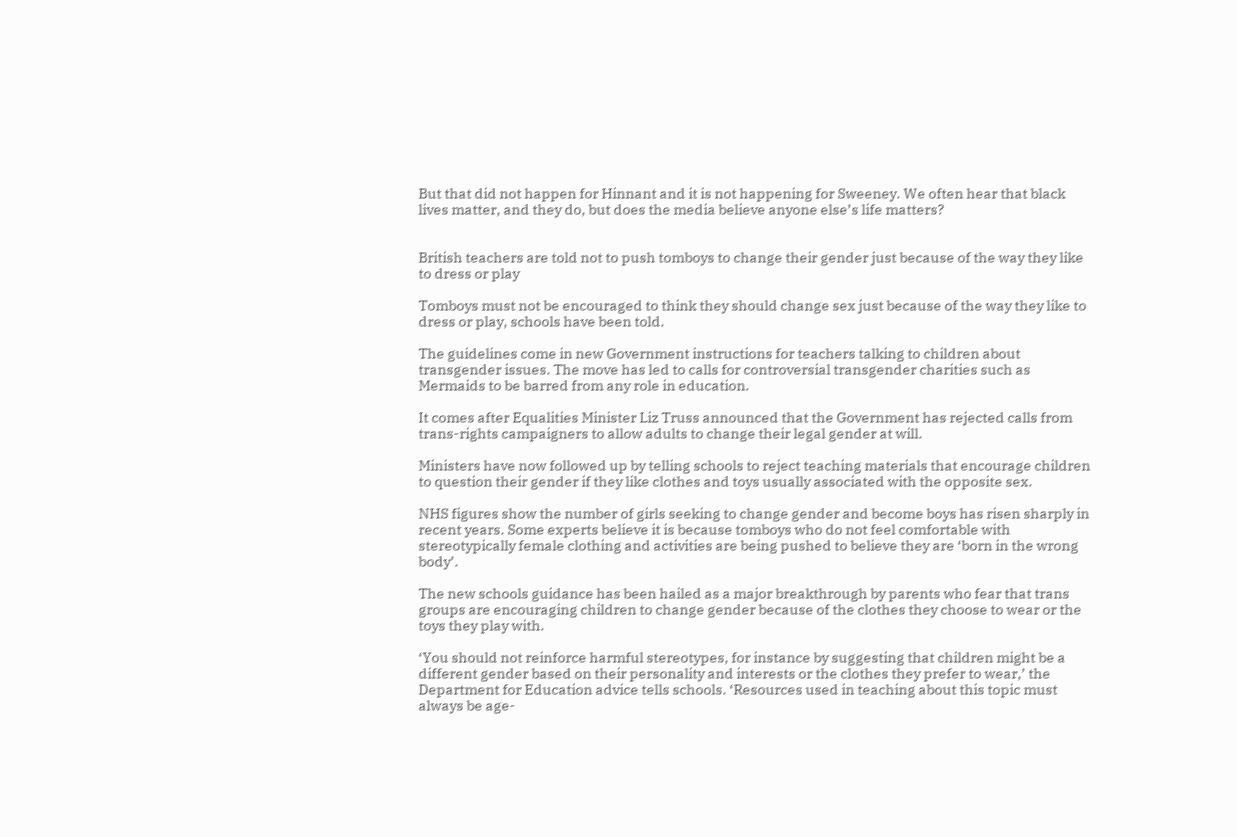But that did not happen for Hinnant and it is not happening for Sweeney. We often hear that black lives matter, and they do, but does the media believe anyone else’s life matters?


British teachers are told not to push tomboys to change their gender just because of the way they like to dress or play

Tomboys must not be encouraged to think they should change sex just because of the way they like to dress or play, schools have been told.

The guidelines come in new Government instructions for teachers talking to children about transgender issues. The move has led to calls for controversial transgender charities such as Mermaids to be barred from any role in education.

It comes after Equalities Minister Liz Truss announced that the Government has rejected calls from trans-rights campaigners to allow adults to change their legal gender at will.

Ministers have now followed up by telling schools to reject teaching materials that encourage children to question their gender if they like clothes and toys usually associated with the opposite sex.

NHS figures show the number of girls seeking to change gender and become boys has risen sharply in recent years. Some experts believe it is because tomboys who do not feel comfortable with stereotypically female clothing and activities are being pushed to believe they are ‘born in the wrong body’.

The new schools guidance has been hailed as a major breakthrough by parents who fear that trans groups are encouraging children to change gender because of the clothes they choose to wear or the toys they play with.

‘You should not reinforce harmful stereotypes, for instance by suggesting that children might be a different gender based on their personality and interests or the clothes they prefer to wear,’ the Department for Education advice tells schools. ‘Resources used in teaching about this topic must always be age-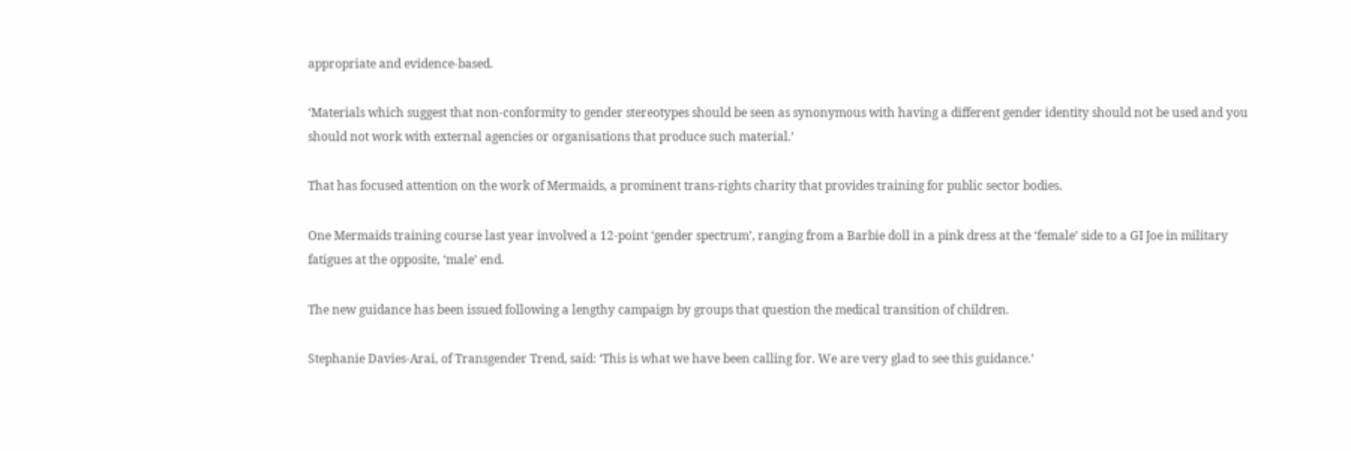appropriate and evidence-based.

‘Materials which suggest that non-conformity to gender stereotypes should be seen as synonymous with having a different gender identity should not be used and you should not work with external agencies or organisations that produce such material.’

That has focused attention on the work of Mermaids, a prominent trans-rights charity that provides training for public sector bodies.

One Mermaids training course last year involved a 12-point ‘gender spectrum’, ranging from a Barbie doll in a pink dress at the ‘female’ side to a GI Joe in military fatigues at the opposite, ‘male’ end.

The new guidance has been issued following a lengthy campaign by groups that question the medical transition of children.

Stephanie Davies-Arai, of Transgender Trend, said: ‘This is what we have been calling for. We are very glad to see this guidance.’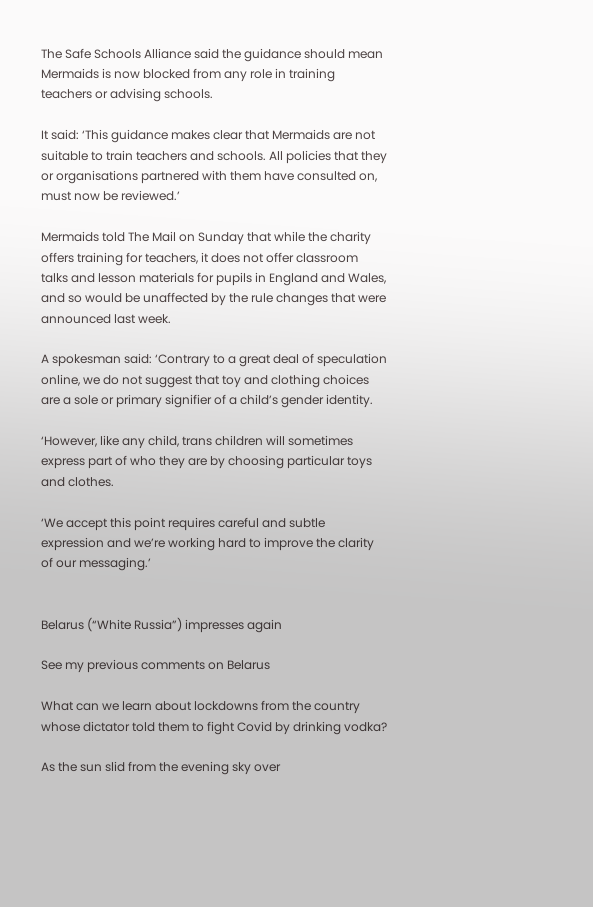The Safe Schools Alliance said the guidance should mean Mermaids is now blocked from any role in training teachers or advising schools.

It said: ‘This guidance makes clear that Mermaids are not suitable to train teachers and schools. All policies that they or organisations partnered with them have consulted on, must now be reviewed.’

Mermaids told The Mail on Sunday that while the charity offers training for teachers, it does not offer classroom talks and lesson materials for pupils in England and Wales, and so would be unaffected by the rule changes that were announced last week.

A spokesman said: ‘Contrary to a great deal of speculation online, we do not suggest that toy and clothing choices are a sole or primary signifier of a child’s gender identity.

‘However, like any child, trans children will sometimes express part of who they are by choosing particular toys and clothes.

‘We accept this point requires careful and subtle expression and we’re working hard to improve the clarity of our messaging.’


Belarus (“White Russia”) impresses again

See my previous comments on Belarus

What can we learn about lockdowns from the country whose dictator told them to fight Covid by drinking vodka?

As the sun slid from the evening sky over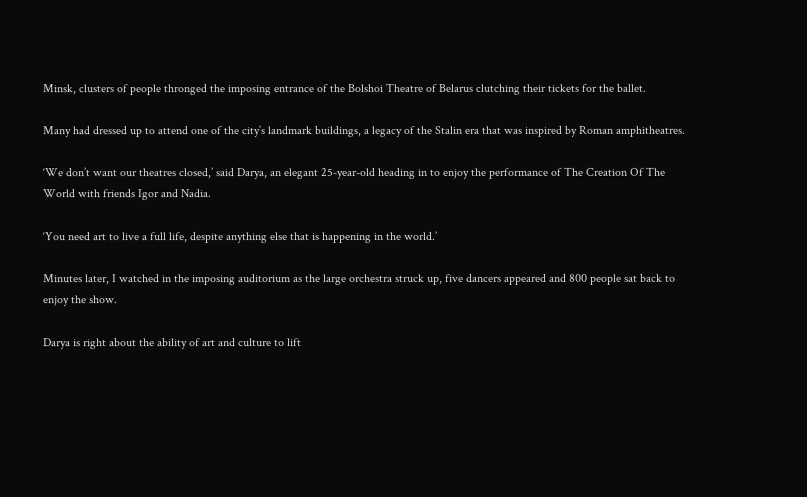Minsk, clusters of people thronged the imposing entrance of the Bolshoi Theatre of Belarus clutching their tickets for the ballet.

Many had dressed up to attend one of the city’s landmark buildings, a legacy of the Stalin era that was inspired by Roman amphitheatres.

‘We don’t want our theatres closed,’ said Darya, an elegant 25-year-old heading in to enjoy the performance of The Creation Of The World with friends Igor and Nadia.

‘You need art to live a full life, despite anything else that is happening in the world.’

Minutes later, I watched in the imposing auditorium as the large orchestra struck up, five dancers appeared and 800 people sat back to enjoy the show.

Darya is right about the ability of art and culture to lift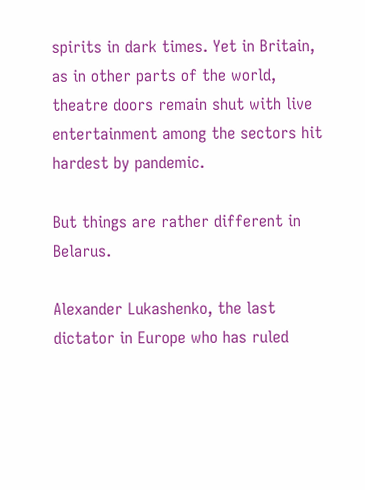spirits in dark times. Yet in Britain, as in other parts of the world, theatre doors remain shut with live entertainment among the sectors hit hardest by pandemic.

But things are rather different in Belarus.

Alexander Lukashenko, the last dictator in Europe who has ruled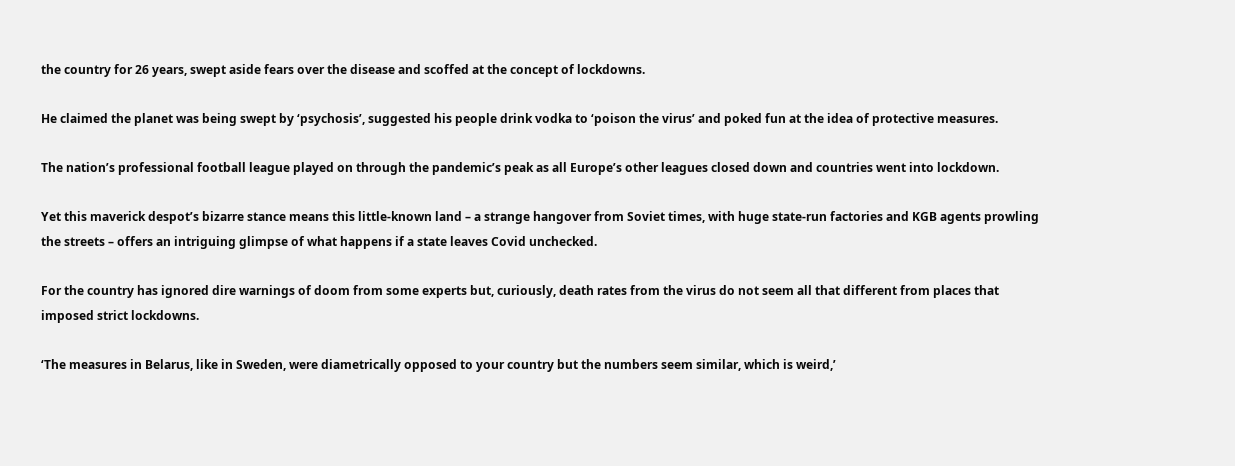the country for 26 years, swept aside fears over the disease and scoffed at the concept of lockdowns.

He claimed the planet was being swept by ‘psychosis’, suggested his people drink vodka to ‘poison the virus’ and poked fun at the idea of protective measures.

The nation’s professional football league played on through the pandemic’s peak as all Europe’s other leagues closed down and countries went into lockdown.

Yet this maverick despot’s bizarre stance means this little-known land – a strange hangover from Soviet times, with huge state-run factories and KGB agents prowling the streets – offers an intriguing glimpse of what happens if a state leaves Covid unchecked.

For the country has ignored dire warnings of doom from some experts but, curiously, death rates from the virus do not seem all that different from places that imposed strict lockdowns.

‘The measures in Belarus, like in Sweden, were diametrically opposed to your country but the numbers seem similar, which is weird,’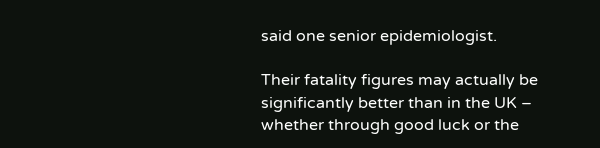said one senior epidemiologist.

Their fatality figures may actually be significantly better than in the UK – whether through good luck or the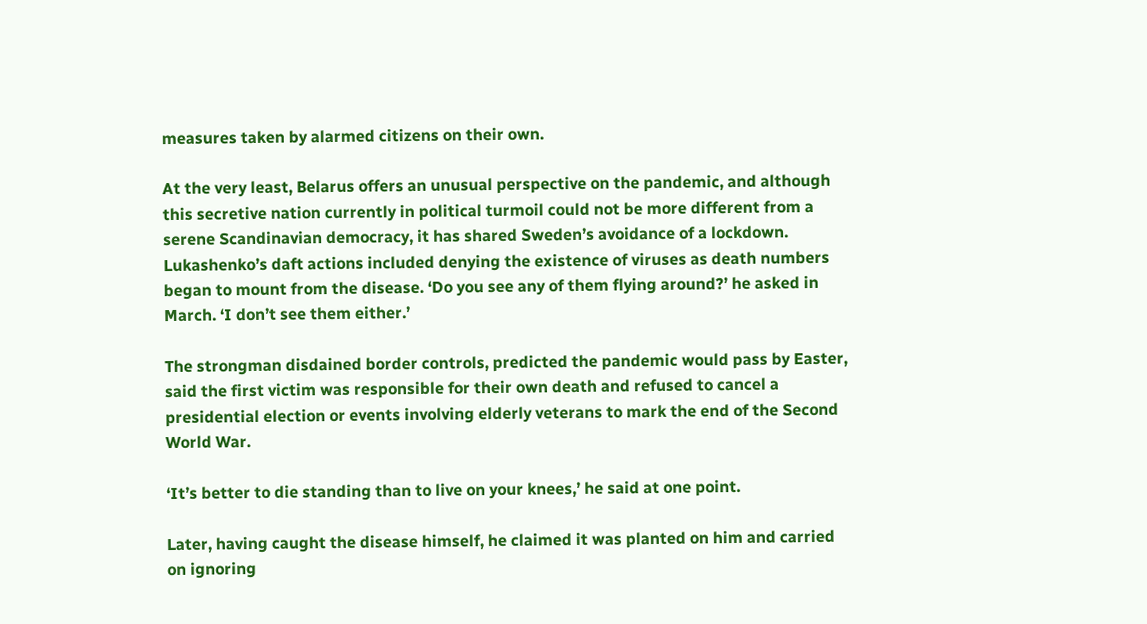measures taken by alarmed citizens on their own.

At the very least, Belarus offers an unusual perspective on the pandemic, and although this secretive nation currently in political turmoil could not be more different from a serene Scandinavian democracy, it has shared Sweden’s avoidance of a lockdown. Lukashenko’s daft actions included denying the existence of viruses as death numbers began to mount from the disease. ‘Do you see any of them flying around?’ he asked in March. ‘I don’t see them either.’

The strongman disdained border controls, predicted the pandemic would pass by Easter, said the first victim was responsible for their own death and refused to cancel a presidential election or events involving elderly veterans to mark the end of the Second World War.

‘It’s better to die standing than to live on your knees,’ he said at one point.

Later, having caught the disease himself, he claimed it was planted on him and carried on ignoring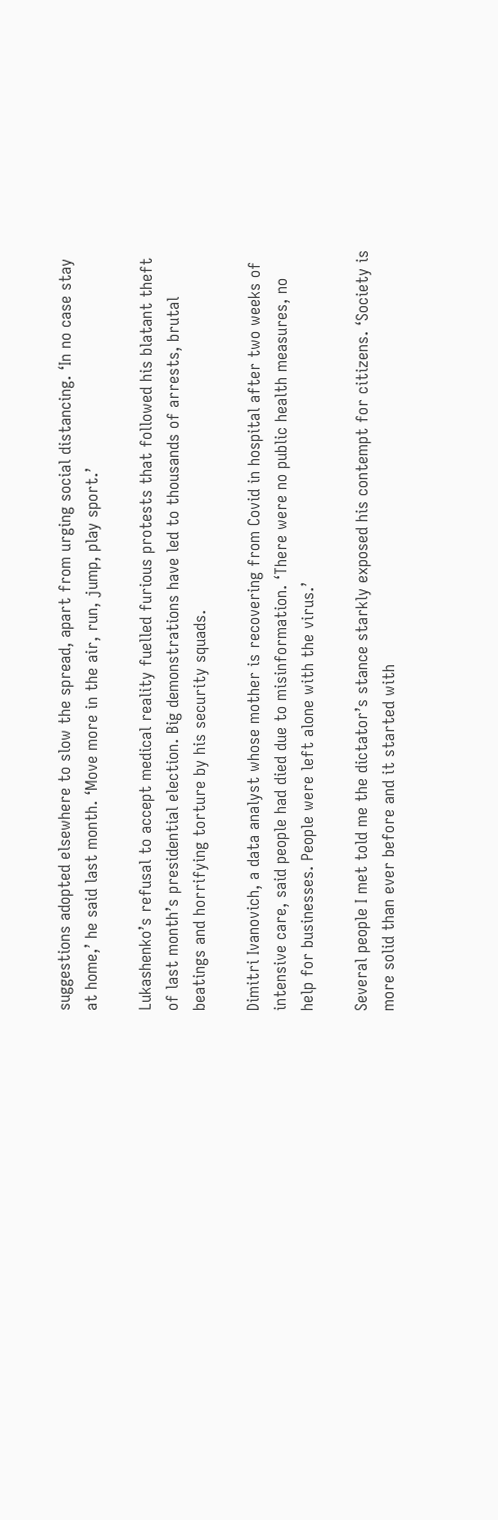suggestions adopted elsewhere to slow the spread, apart from urging social distancing. ‘In no case stay at home,’ he said last month. ‘Move more in the air, run, jump, play sport.’

Lukashenko’s refusal to accept medical reality fuelled furious protests that followed his blatant theft of last month’s presidential election. Big demonstrations have led to thousands of arrests, brutal beatings and horrifying torture by his security squads.

Dimitri Ivanovich, a data analyst whose mother is recovering from Covid in hospital after two weeks of intensive care, said people had died due to misinformation. ‘There were no public health measures, no help for businesses. People were left alone with the virus.’

Several people I met told me the dictator’s stance starkly exposed his contempt for citizens. ‘Society is more solid than ever before and it started with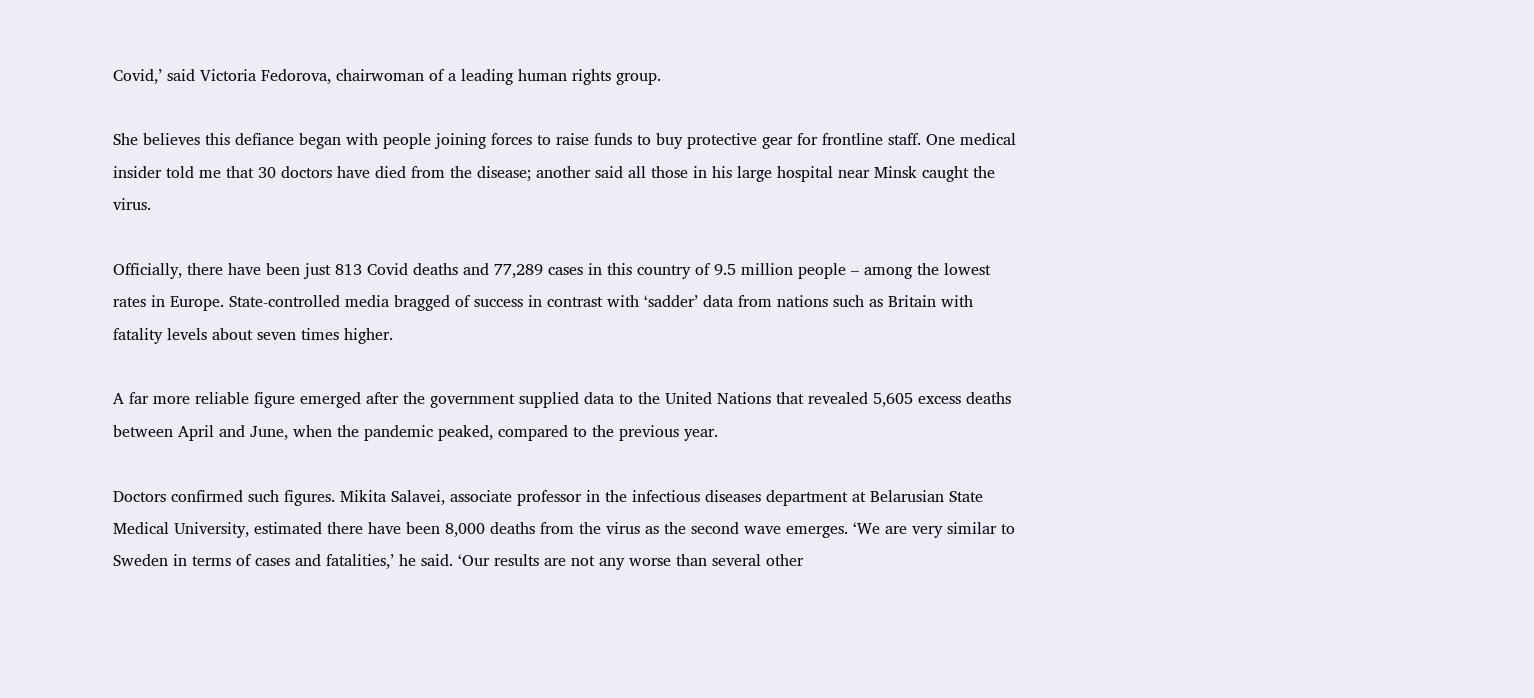Covid,’ said Victoria Fedorova, chairwoman of a leading human rights group.

She believes this defiance began with people joining forces to raise funds to buy protective gear for frontline staff. One medical insider told me that 30 doctors have died from the disease; another said all those in his large hospital near Minsk caught the virus.

Officially, there have been just 813 Covid deaths and 77,289 cases in this country of 9.5 million people – among the lowest rates in Europe. State-controlled media bragged of success in contrast with ‘sadder’ data from nations such as Britain with fatality levels about seven times higher.

A far more reliable figure emerged after the government supplied data to the United Nations that revealed 5,605 excess deaths between April and June, when the pandemic peaked, compared to the previous year.

Doctors confirmed such figures. Mikita Salavei, associate professor in the infectious diseases department at Belarusian State Medical University, estimated there have been 8,000 deaths from the virus as the second wave emerges. ‘We are very similar to Sweden in terms of cases and fatalities,’ he said. ‘Our results are not any worse than several other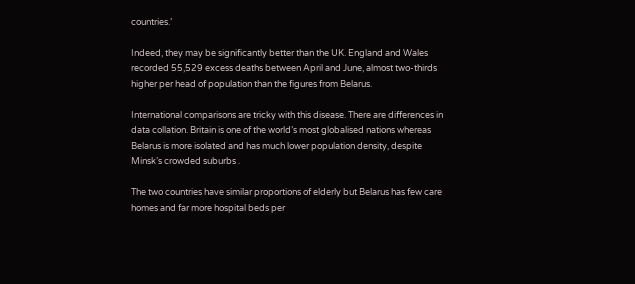countries.’

Indeed, they may be significantly better than the UK. England and Wales recorded 55,529 excess deaths between April and June, almost two-thirds higher per head of population than the figures from Belarus.

International comparisons are tricky with this disease. There are differences in data collation. Britain is one of the world’s most globalised nations whereas Belarus is more isolated and has much lower population density, despite Minsk’s crowded suburbs .

The two countries have similar proportions of elderly but Belarus has few care homes and far more hospital beds per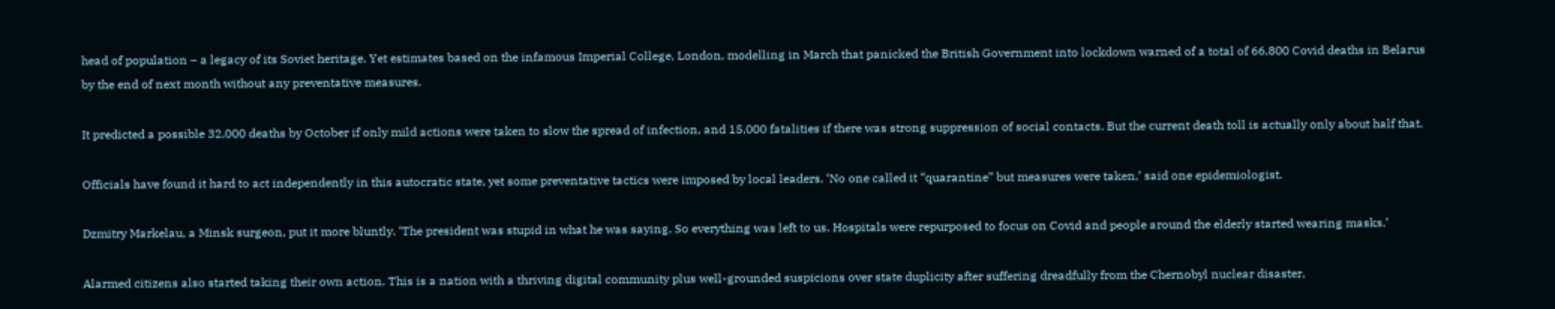head of population – a legacy of its Soviet heritage. Yet estimates based on the infamous Imperial College, London, modelling in March that panicked the British Government into lockdown warned of a total of 66,800 Covid deaths in Belarus by the end of next month without any preventative measures.

It predicted a possible 32,000 deaths by October if only mild actions were taken to slow the spread of infection, and 15,000 fatalities if there was strong suppression of social contacts. But the current death toll is actually only about half that.

Officials have found it hard to act independently in this autocratic state, yet some preventative tactics were imposed by local leaders. ‘No one called it “quarantine” but measures were taken,’ said one epidemiologist.

Dzmitry Markelau, a Minsk surgeon, put it more bluntly. ‘The president was stupid in what he was saying. So everything was left to us. Hospitals were repurposed to focus on Covid and people around the elderly started wearing masks.’

Alarmed citizens also started taking their own action. This is a nation with a thriving digital community plus well-grounded suspicions over state duplicity after suffering dreadfully from the Chernobyl nuclear disaster.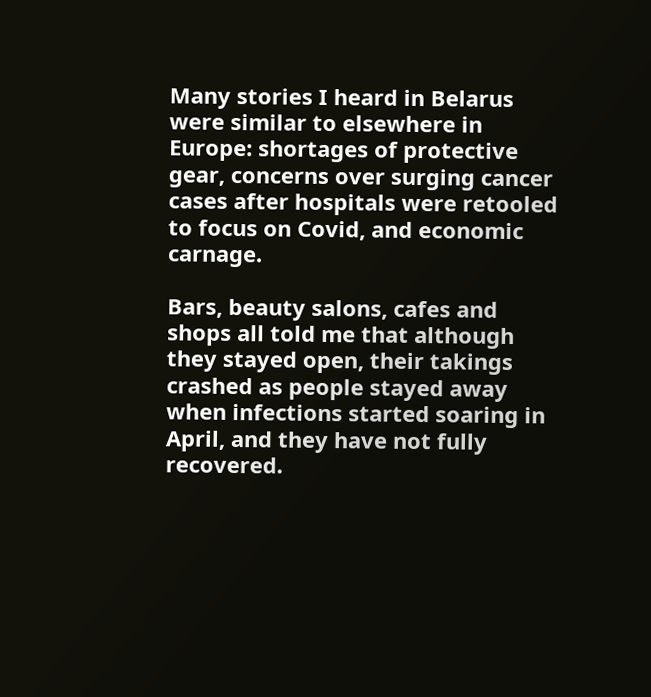Many stories I heard in Belarus were similar to elsewhere in Europe: shortages of protective gear, concerns over surging cancer cases after hospitals were retooled to focus on Covid, and economic carnage.

Bars, beauty salons, cafes and shops all told me that although they stayed open, their takings crashed as people stayed away when infections started soaring in April, and they have not fully recovered.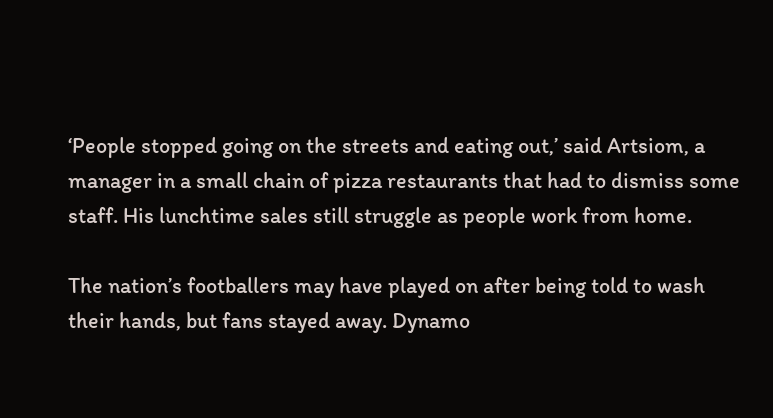‘People stopped going on the streets and eating out,’ said Artsiom, a manager in a small chain of pizza restaurants that had to dismiss some staff. His lunchtime sales still struggle as people work from home.

The nation’s footballers may have played on after being told to wash their hands, but fans stayed away. Dynamo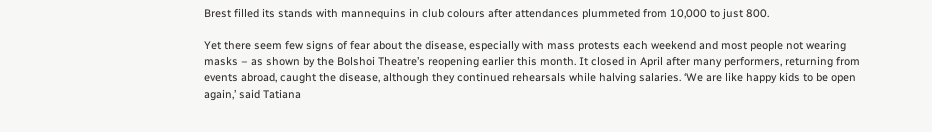Brest filled its stands with mannequins in club colours after attendances plummeted from 10,000 to just 800.

Yet there seem few signs of fear about the disease, especially with mass protests each weekend and most people not wearing masks – as shown by the Bolshoi Theatre’s reopening earlier this month. It closed in April after many performers, returning from events abroad, caught the disease, although they continued rehearsals while halving salaries. ‘We are like happy kids to be open again,’ said Tatiana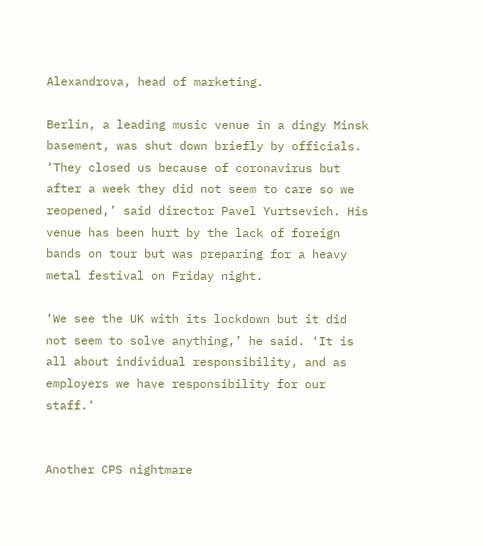Alexandrova, head of marketing.

Berlin, a leading music venue in a dingy Minsk basement, was shut down briefly by officials. ‘They closed us because of coronavirus but after a week they did not seem to care so we reopened,’ said director Pavel Yurtsevich. His venue has been hurt by the lack of foreign bands on tour but was preparing for a heavy metal festival on Friday night.

‘We see the UK with its lockdown but it did not seem to solve anything,’ he said. ‘It is all about individual responsibility, and as employers we have responsibility for our staff.’


Another CPS nightmare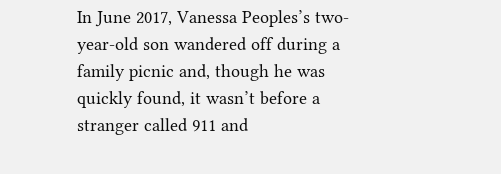In June 2017, Vanessa Peoples’s two-year-old son wandered off during a family picnic and, though he was quickly found, it wasn’t before a stranger called 911 and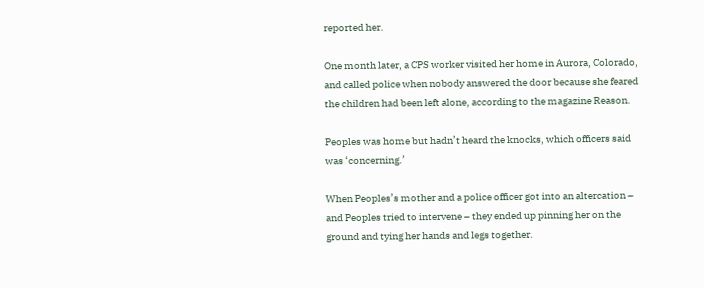reported her.

One month later, a CPS worker visited her home in Aurora, Colorado, and called police when nobody answered the door because she feared the children had been left alone, according to the magazine Reason.

Peoples was home but hadn’t heard the knocks, which officers said was ‘concerning.’

When Peoples’s mother and a police officer got into an altercation – and Peoples tried to intervene – they ended up pinning her on the ground and tying her hands and legs together.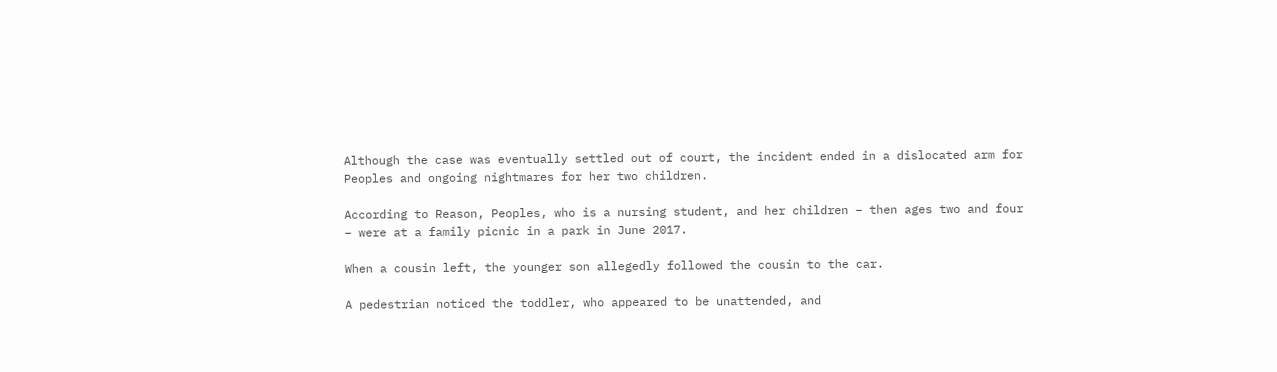Although the case was eventually settled out of court, the incident ended in a dislocated arm for Peoples and ongoing nightmares for her two children.

According to Reason, Peoples, who is a nursing student, and her children – then ages two and four – were at a family picnic in a park in June 2017.

When a cousin left, the younger son allegedly followed the cousin to the car.

A pedestrian noticed the toddler, who appeared to be unattended, and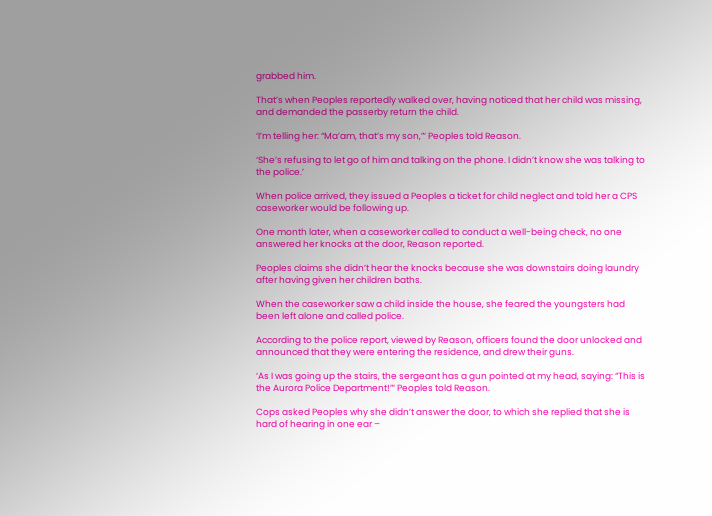grabbed him.

That’s when Peoples reportedly walked over, having noticed that her child was missing, and demanded the passerby return the child.

‘I’m telling her: “Ma’am, that’s my son,”‘ Peoples told Reason.

‘She’s refusing to let go of him and talking on the phone. I didn’t know she was talking to the police.’

When police arrived, they issued a Peoples a ticket for child neglect and told her a CPS caseworker would be following up.

One month later, when a caseworker called to conduct a well-being check, no one answered her knocks at the door, Reason reported.

Peoples claims she didn’t hear the knocks because she was downstairs doing laundry after having given her children baths.

When the caseworker saw a child inside the house, she feared the youngsters had been left alone and called police.

According to the police report, viewed by Reason, officers found the door unlocked and announced that they were entering the residence, and drew their guns.

‘As I was going up the stairs, the sergeant has a gun pointed at my head, saying: “This is the Aurora Police Department!”‘ Peoples told Reason.

Cops asked Peoples why she didn’t answer the door, to which she replied that she is hard of hearing in one ear –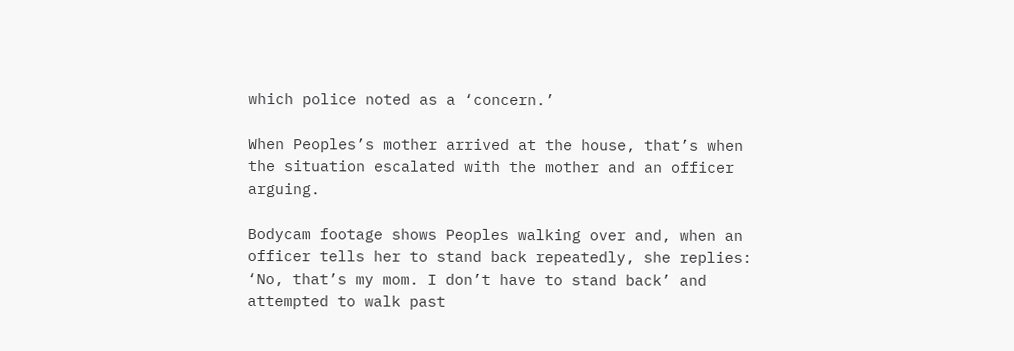which police noted as a ‘concern.’

When Peoples’s mother arrived at the house, that’s when the situation escalated with the mother and an officer arguing.

Bodycam footage shows Peoples walking over and, when an officer tells her to stand back repeatedly, she replies: ‘No, that’s my mom. I don’t have to stand back’ and attempted to walk past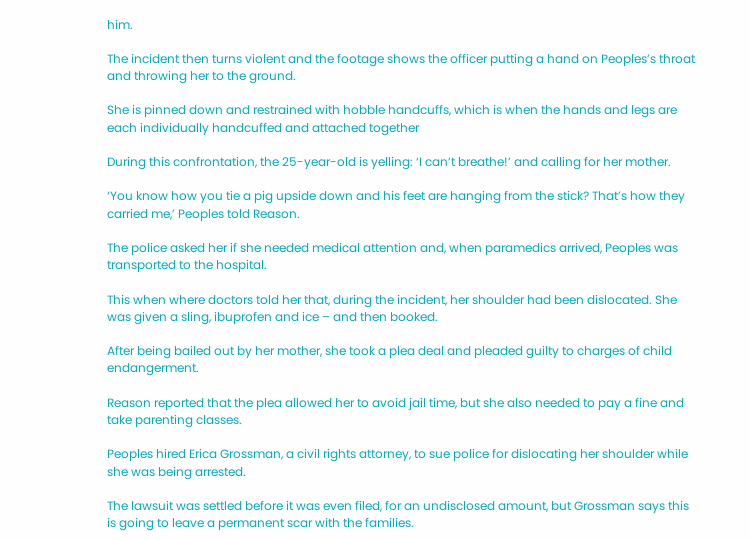him.

The incident then turns violent and the footage shows the officer putting a hand on Peoples’s throat and throwing her to the ground.

She is pinned down and restrained with hobble handcuffs, which is when the hands and legs are each individually handcuffed and attached together

During this confrontation, the 25-year-old is yelling: ‘I can’t breathe!’ and calling for her mother.

‘You know how you tie a pig upside down and his feet are hanging from the stick? That’s how they carried me,’ Peoples told Reason.

The police asked her if she needed medical attention and, when paramedics arrived, Peoples was transported to the hospital.

This when where doctors told her that, during the incident, her shoulder had been dislocated. She was given a sling, ibuprofen and ice – and then booked.

After being bailed out by her mother, she took a plea deal and pleaded guilty to charges of child endangerment.

Reason reported that the plea allowed her to avoid jail time, but she also needed to pay a fine and take parenting classes.

Peoples hired Erica Grossman, a civil rights attorney, to sue police for dislocating her shoulder while she was being arrested.

The lawsuit was settled before it was even filed, for an undisclosed amount, but Grossman says this is going to leave a permanent scar with the families.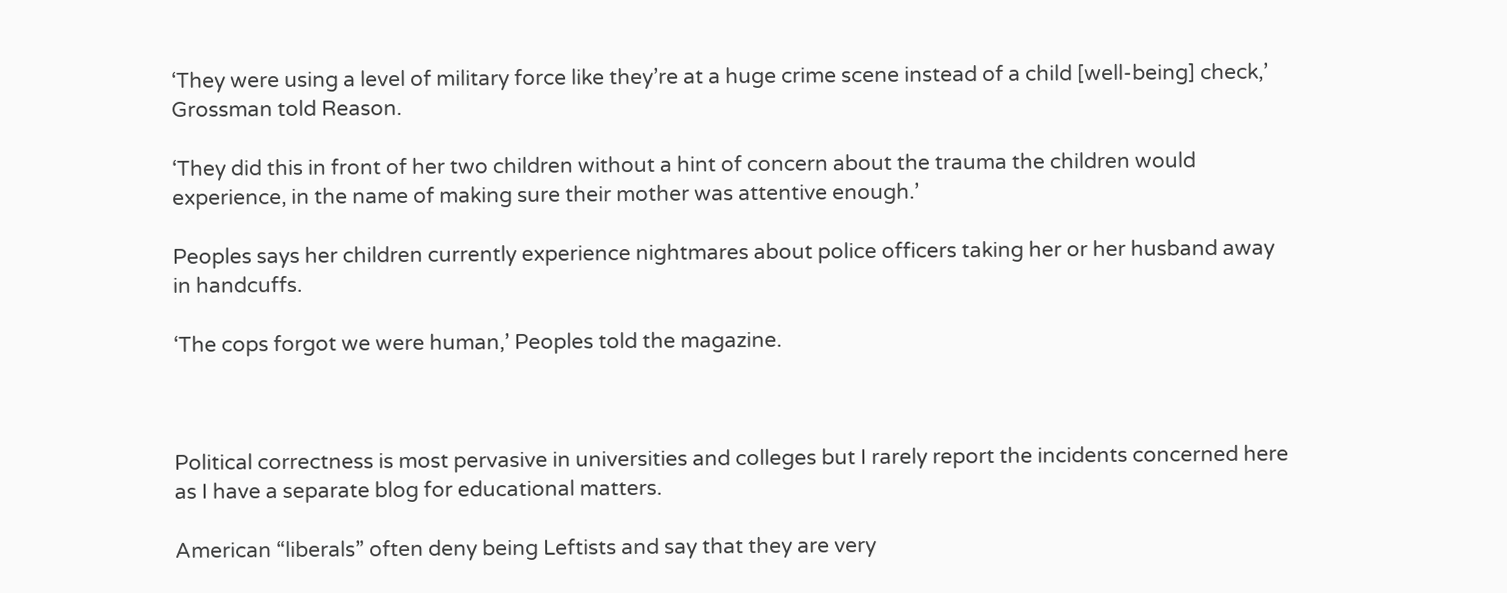‘They were using a level of military force like they’re at a huge crime scene instead of a child [well-being] check,’ Grossman told Reason.

‘They did this in front of her two children without a hint of concern about the trauma the children would experience, in the name of making sure their mother was attentive enough.’

Peoples says her children currently experience nightmares about police officers taking her or her husband away in handcuffs.

‘The cops forgot we were human,’ Peoples told the magazine.



Political correctness is most pervasive in universities and colleges but I rarely report the incidents concerned here as I have a separate blog for educational matters.

American “liberals” often deny being Leftists and say that they are very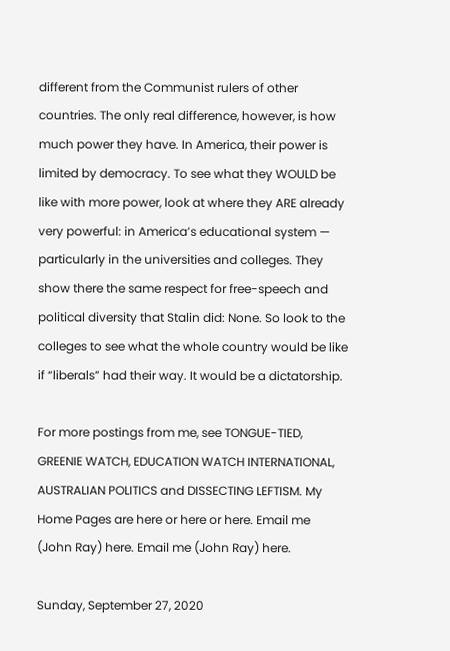different from the Communist rulers of other countries. The only real difference, however, is how much power they have. In America, their power is limited by democracy. To see what they WOULD be like with more power, look at where they ARE already very powerful: in America’s educational system — particularly in the universities and colleges. They show there the same respect for free-speech and political diversity that Stalin did: None. So look to the colleges to see what the whole country would be like if “liberals” had their way. It would be a dictatorship.

For more postings from me, see TONGUE-TIED, GREENIE WATCH, EDUCATION WATCH INTERNATIONAL, AUSTRALIAN POLITICS and DISSECTING LEFTISM. My Home Pages are here or here or here. Email me (John Ray) here. Email me (John Ray) here.

Sunday, September 27, 2020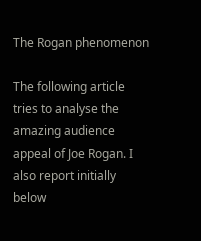The Rogan phenomenon

The following article tries to analyse the amazing audience appeal of Joe Rogan. I also report initially below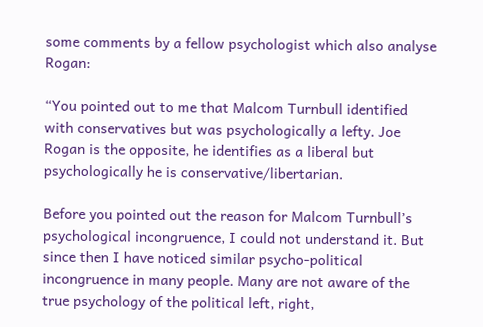some comments by a fellow psychologist which also analyse Rogan:

“You pointed out to me that Malcom Turnbull identified with conservatives but was psychologically a lefty. Joe Rogan is the opposite, he identifies as a liberal but psychologically he is conservative/libertarian.

Before you pointed out the reason for Malcom Turnbull’s psychological incongruence, I could not understand it. But since then I have noticed similar psycho-political incongruence in many people. Many are not aware of the true psychology of the political left, right,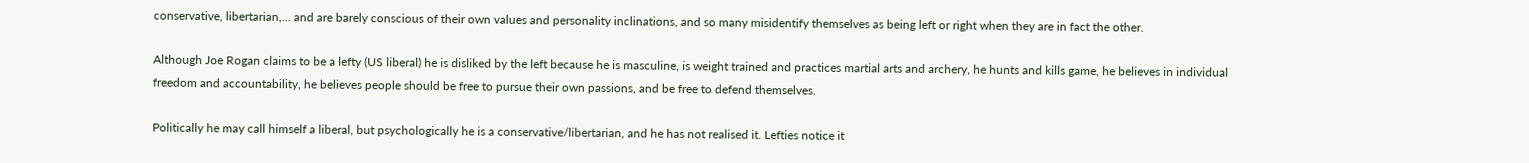conservative, libertarian,… and are barely conscious of their own values and personality inclinations, and so many misidentify themselves as being left or right when they are in fact the other.

Although Joe Rogan claims to be a lefty (US liberal) he is disliked by the left because he is masculine, is weight trained and practices martial arts and archery, he hunts and kills game, he believes in individual freedom and accountability, he believes people should be free to pursue their own passions, and be free to defend themselves.

Politically he may call himself a liberal, but psychologically he is a conservative/libertarian, and he has not realised it. Lefties notice it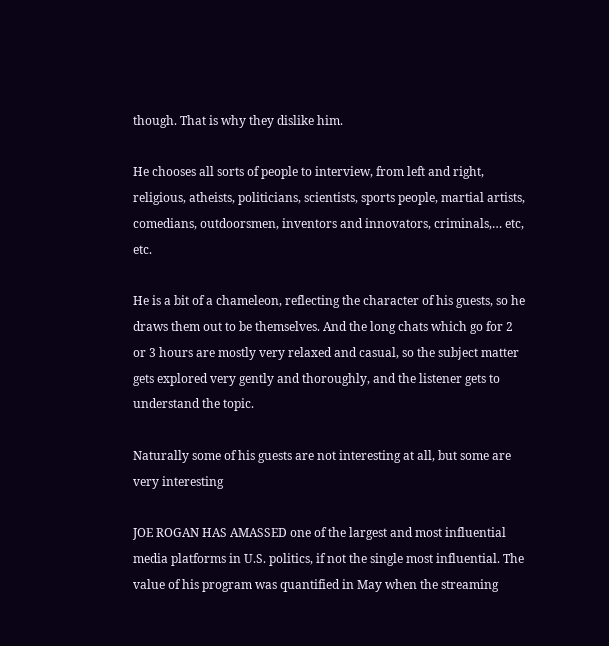though. That is why they dislike him.

He chooses all sorts of people to interview, from left and right, religious, atheists, politicians, scientists, sports people, martial artists, comedians, outdoorsmen, inventors and innovators, criminals,… etc, etc.

He is a bit of a chameleon, reflecting the character of his guests, so he draws them out to be themselves. And the long chats which go for 2 or 3 hours are mostly very relaxed and casual, so the subject matter gets explored very gently and thoroughly, and the listener gets to understand the topic.

Naturally some of his guests are not interesting at all, but some are very interesting

JOE ROGAN HAS AMASSED one of the largest and most influential media platforms in U.S. politics, if not the single most influential. The value of his program was quantified in May when the streaming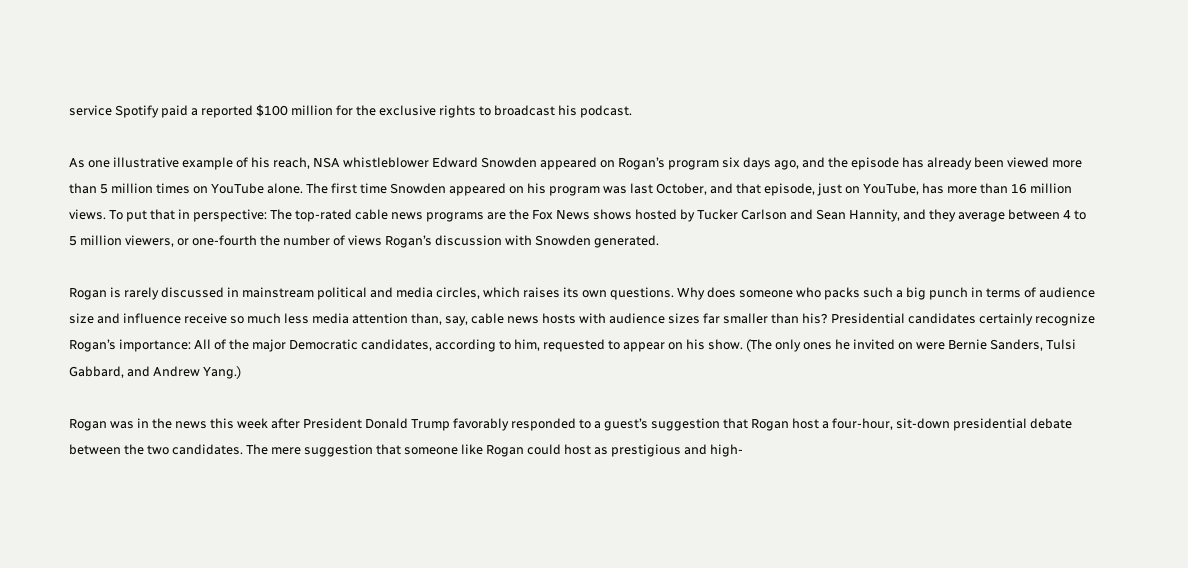service Spotify paid a reported $100 million for the exclusive rights to broadcast his podcast.

As one illustrative example of his reach, NSA whistleblower Edward Snowden appeared on Rogan’s program six days ago, and the episode has already been viewed more than 5 million times on YouTube alone. The first time Snowden appeared on his program was last October, and that episode, just on YouTube, has more than 16 million views. To put that in perspective: The top-rated cable news programs are the Fox News shows hosted by Tucker Carlson and Sean Hannity, and they average between 4 to 5 million viewers, or one-fourth the number of views Rogan’s discussion with Snowden generated.

Rogan is rarely discussed in mainstream political and media circles, which raises its own questions. Why does someone who packs such a big punch in terms of audience size and influence receive so much less media attention than, say, cable news hosts with audience sizes far smaller than his? Presidential candidates certainly recognize Rogan’s importance: All of the major Democratic candidates, according to him, requested to appear on his show. (The only ones he invited on were Bernie Sanders, Tulsi Gabbard, and Andrew Yang.)

Rogan was in the news this week after President Donald Trump favorably responded to a guest’s suggestion that Rogan host a four-hour, sit-down presidential debate between the two candidates. The mere suggestion that someone like Rogan could host as prestigious and high-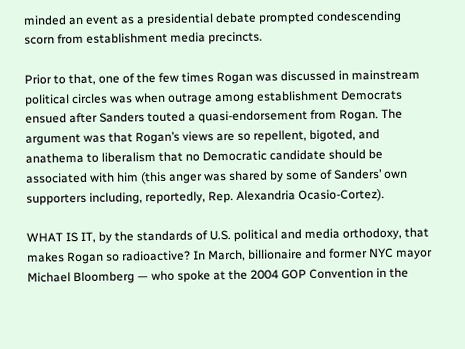minded an event as a presidential debate prompted condescending scorn from establishment media precincts.

Prior to that, one of the few times Rogan was discussed in mainstream political circles was when outrage among establishment Democrats ensued after Sanders touted a quasi-endorsement from Rogan. The argument was that Rogan’s views are so repellent, bigoted, and anathema to liberalism that no Democratic candidate should be associated with him (this anger was shared by some of Sanders’ own supporters including, reportedly, Rep. Alexandria Ocasio-Cortez).

WHAT IS IT, by the standards of U.S. political and media orthodoxy, that makes Rogan so radioactive? In March, billionaire and former NYC mayor Michael Bloomberg — who spoke at the 2004 GOP Convention in the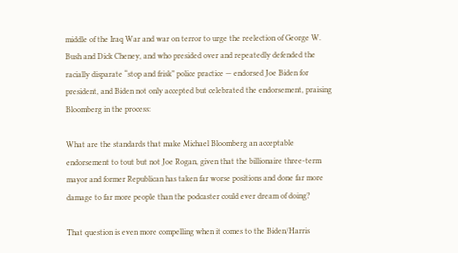middle of the Iraq War and war on terror to urge the reelection of George W. Bush and Dick Cheney, and who presided over and repeatedly defended the racially disparate “stop and frisk” police practice — endorsed Joe Biden for president, and Biden not only accepted but celebrated the endorsement, praising Bloomberg in the process:

What are the standards that make Michael Bloomberg an acceptable endorsement to tout but not Joe Rogan, given that the billionaire three-term mayor and former Republican has taken far worse positions and done far more damage to far more people than the podcaster could ever dream of doing?

That question is even more compelling when it comes to the Biden/Harris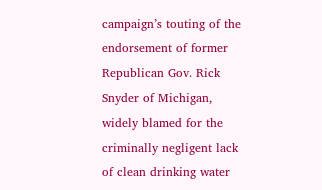campaign’s touting of the endorsement of former Republican Gov. Rick Snyder of Michigan, widely blamed for the criminally negligent lack of clean drinking water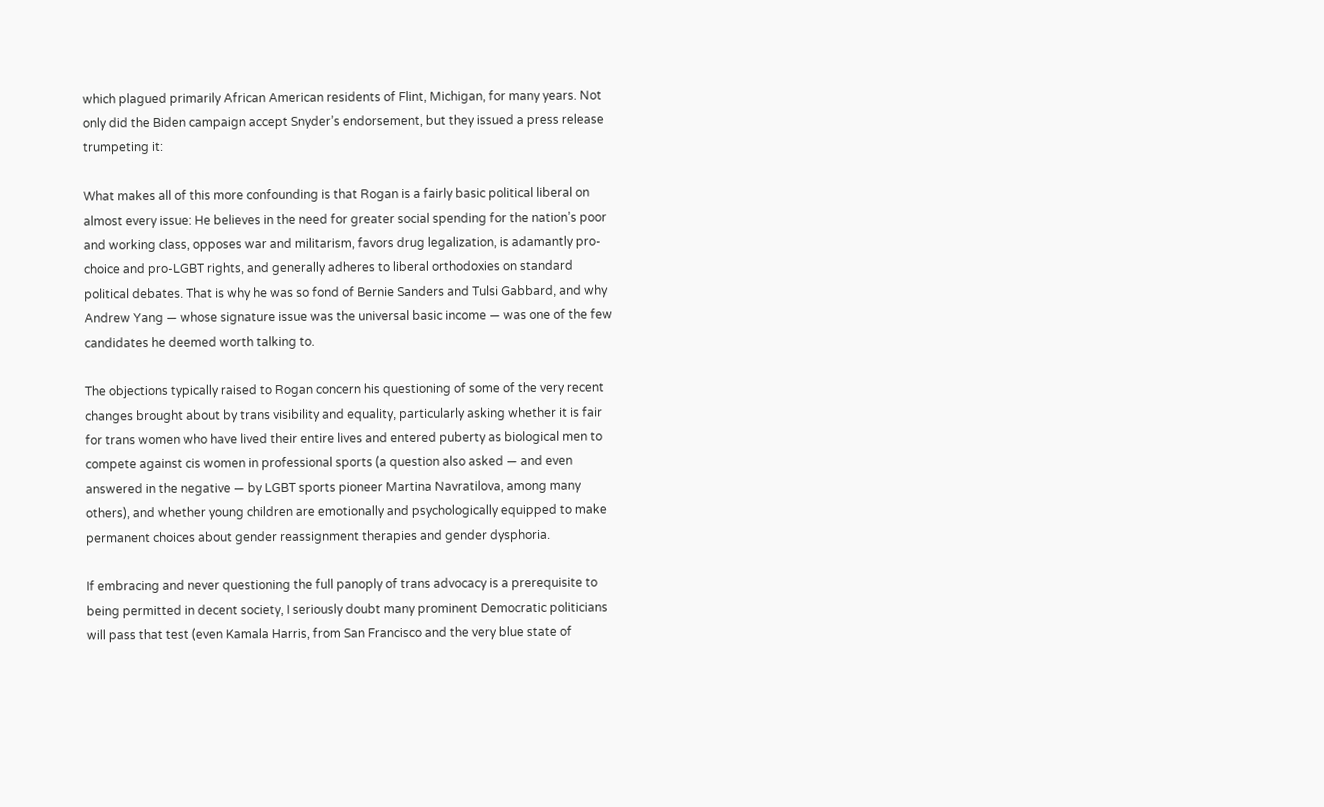which plagued primarily African American residents of Flint, Michigan, for many years. Not only did the Biden campaign accept Snyder’s endorsement, but they issued a press release trumpeting it:

What makes all of this more confounding is that Rogan is a fairly basic political liberal on almost every issue: He believes in the need for greater social spending for the nation’s poor and working class, opposes war and militarism, favors drug legalization, is adamantly pro-choice and pro-LGBT rights, and generally adheres to liberal orthodoxies on standard political debates. That is why he was so fond of Bernie Sanders and Tulsi Gabbard, and why Andrew Yang — whose signature issue was the universal basic income — was one of the few candidates he deemed worth talking to.

The objections typically raised to Rogan concern his questioning of some of the very recent changes brought about by trans visibility and equality, particularly asking whether it is fair for trans women who have lived their entire lives and entered puberty as biological men to compete against cis women in professional sports (a question also asked — and even answered in the negative — by LGBT sports pioneer Martina Navratilova, among many others), and whether young children are emotionally and psychologically equipped to make permanent choices about gender reassignment therapies and gender dysphoria.

If embracing and never questioning the full panoply of trans advocacy is a prerequisite to being permitted in decent society, I seriously doubt many prominent Democratic politicians will pass that test (even Kamala Harris, from San Francisco and the very blue state of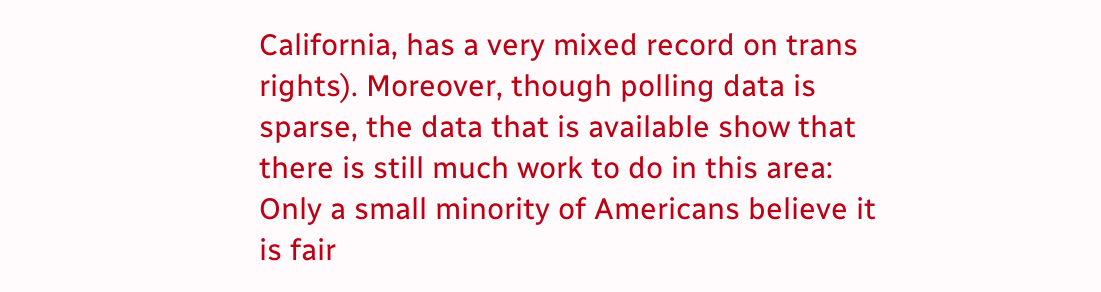California, has a very mixed record on trans rights). Moreover, though polling data is sparse, the data that is available show that there is still much work to do in this area: Only a small minority of Americans believe it is fair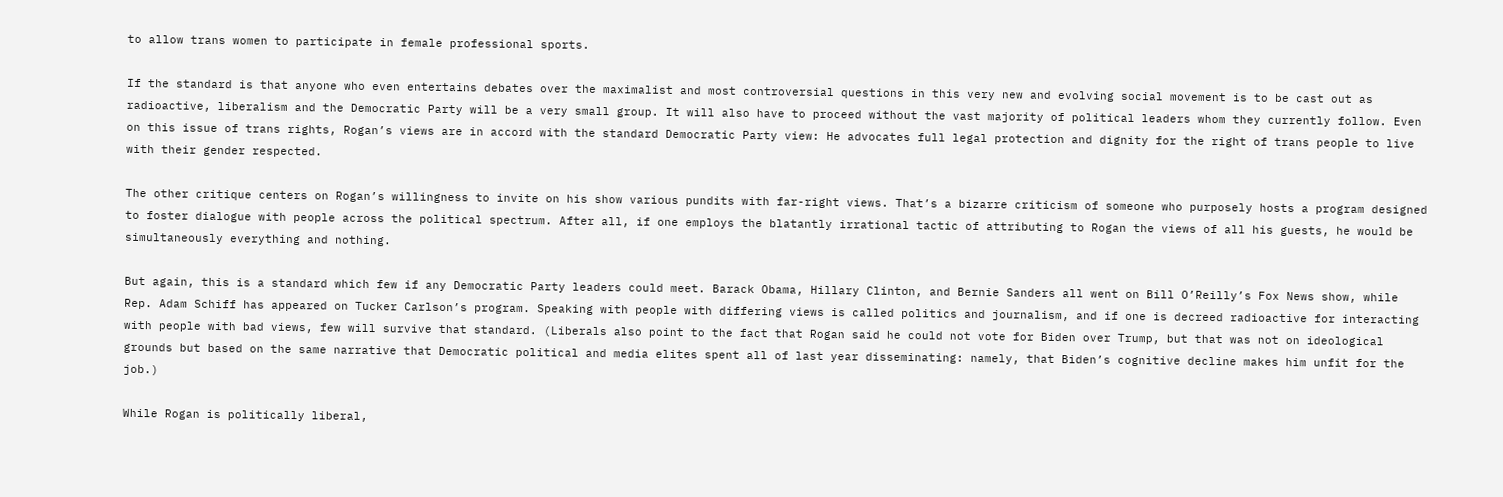to allow trans women to participate in female professional sports.

If the standard is that anyone who even entertains debates over the maximalist and most controversial questions in this very new and evolving social movement is to be cast out as radioactive, liberalism and the Democratic Party will be a very small group. It will also have to proceed without the vast majority of political leaders whom they currently follow. Even on this issue of trans rights, Rogan’s views are in accord with the standard Democratic Party view: He advocates full legal protection and dignity for the right of trans people to live with their gender respected.

The other critique centers on Rogan’s willingness to invite on his show various pundits with far-right views. That’s a bizarre criticism of someone who purposely hosts a program designed to foster dialogue with people across the political spectrum. After all, if one employs the blatantly irrational tactic of attributing to Rogan the views of all his guests, he would be simultaneously everything and nothing.

But again, this is a standard which few if any Democratic Party leaders could meet. Barack Obama, Hillary Clinton, and Bernie Sanders all went on Bill O’Reilly’s Fox News show, while Rep. Adam Schiff has appeared on Tucker Carlson’s program. Speaking with people with differing views is called politics and journalism, and if one is decreed radioactive for interacting with people with bad views, few will survive that standard. (Liberals also point to the fact that Rogan said he could not vote for Biden over Trump, but that was not on ideological grounds but based on the same narrative that Democratic political and media elites spent all of last year disseminating: namely, that Biden’s cognitive decline makes him unfit for the job.)

While Rogan is politically liberal,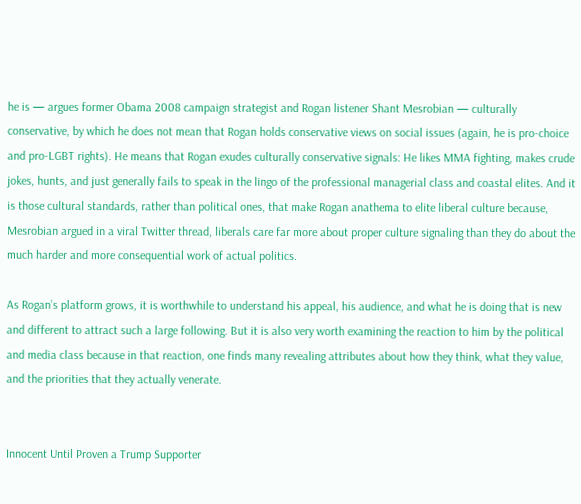he is — argues former Obama 2008 campaign strategist and Rogan listener Shant Mesrobian — culturally conservative, by which he does not mean that Rogan holds conservative views on social issues (again, he is pro-choice and pro-LGBT rights). He means that Rogan exudes culturally conservative signals: He likes MMA fighting, makes crude jokes, hunts, and just generally fails to speak in the lingo of the professional managerial class and coastal elites. And it is those cultural standards, rather than political ones, that make Rogan anathema to elite liberal culture because, Mesrobian argued in a viral Twitter thread, liberals care far more about proper culture signaling than they do about the much harder and more consequential work of actual politics.

As Rogan’s platform grows, it is worthwhile to understand his appeal, his audience, and what he is doing that is new and different to attract such a large following. But it is also very worth examining the reaction to him by the political and media class because in that reaction, one finds many revealing attributes about how they think, what they value, and the priorities that they actually venerate.


Innocent Until Proven a Trump Supporter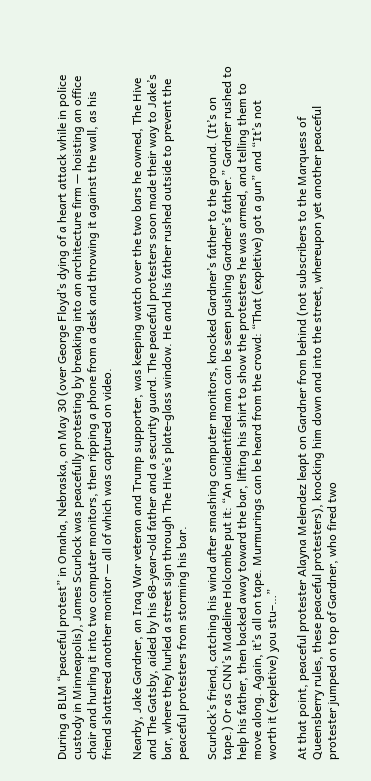During a BLM “peaceful protest” in Omaha, Nebraska, on May 30 (over George Floyd’s dying of a heart attack while in police custody in Minneapolis), James Scurlock was peacefully protesting by breaking into an architecture firm — hoisting an office chair and hurling it into two computer monitors, then ripping a phone from a desk and throwing it against the wall, as his friend shattered another monitor — all of which was captured on video.

Nearby, Jake Gardner, an Iraq War veteran and Trump supporter, was keeping watch over the two bars he owned, The Hive and The Gatsby, aided by his 68-year-old father and a security guard. The peaceful protesters soon made their way to Jake’s bar, where they hurled a street sign through The Hive’s plate-glass window. He and his father rushed outside to prevent the peaceful protesters from storming his bar.

Scurlock’s friend, catching his wind after smashing computer monitors, knocked Gardner’s father to the ground. (It’s on tape.) Or as CNN’s Madeline Holcombe put it: “An unidentified man can be seen pushing Gardner’s father.” Gardner rushed to help his father, then backed away toward the bar, lifting his shirt to show the protesters he was armed, and telling them to move along. Again, it’s all on tape. Murmurings can be heard from the crowd: “That (expletive) got a gun” and “It’s not worth it (expletive) you stu–…”

At that point, peaceful protester Alayna Melendez leapt on Gardner from behind (not subscribers to the Marquess of Queensberry rules, these peaceful protesters), knocking him down and into the street, whereupon yet another peaceful protester jumped on top of Gardner, who fired two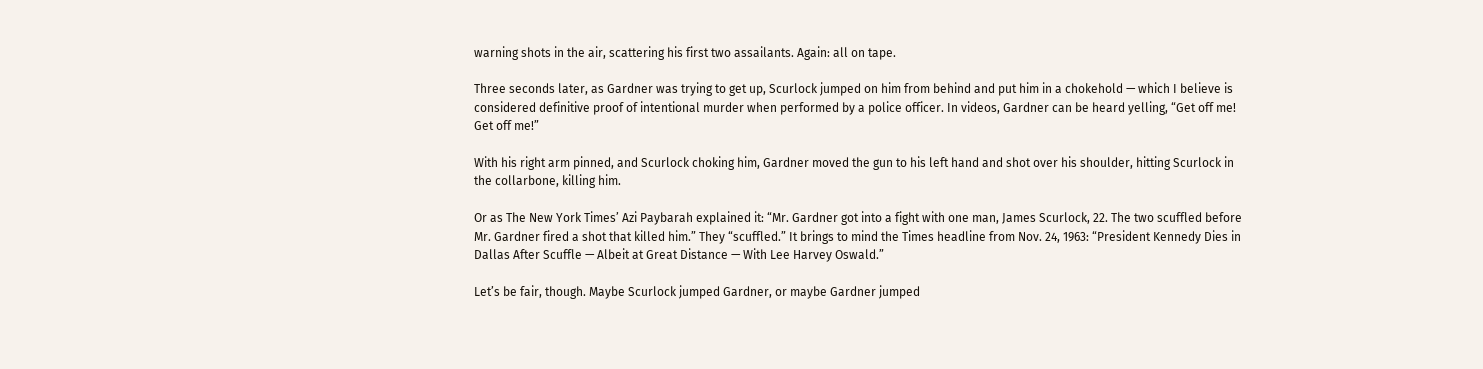warning shots in the air, scattering his first two assailants. Again: all on tape.

Three seconds later, as Gardner was trying to get up, Scurlock jumped on him from behind and put him in a chokehold — which I believe is considered definitive proof of intentional murder when performed by a police officer. In videos, Gardner can be heard yelling, “Get off me! Get off me!”

With his right arm pinned, and Scurlock choking him, Gardner moved the gun to his left hand and shot over his shoulder, hitting Scurlock in the collarbone, killing him.

Or as The New York Times’ Azi Paybarah explained it: “Mr. Gardner got into a fight with one man, James Scurlock, 22. The two scuffled before Mr. Gardner fired a shot that killed him.” They “scuffled.” It brings to mind the Times headline from Nov. 24, 1963: “President Kennedy Dies in Dallas After Scuffle — Albeit at Great Distance — With Lee Harvey Oswald.”

Let’s be fair, though. Maybe Scurlock jumped Gardner, or maybe Gardner jumped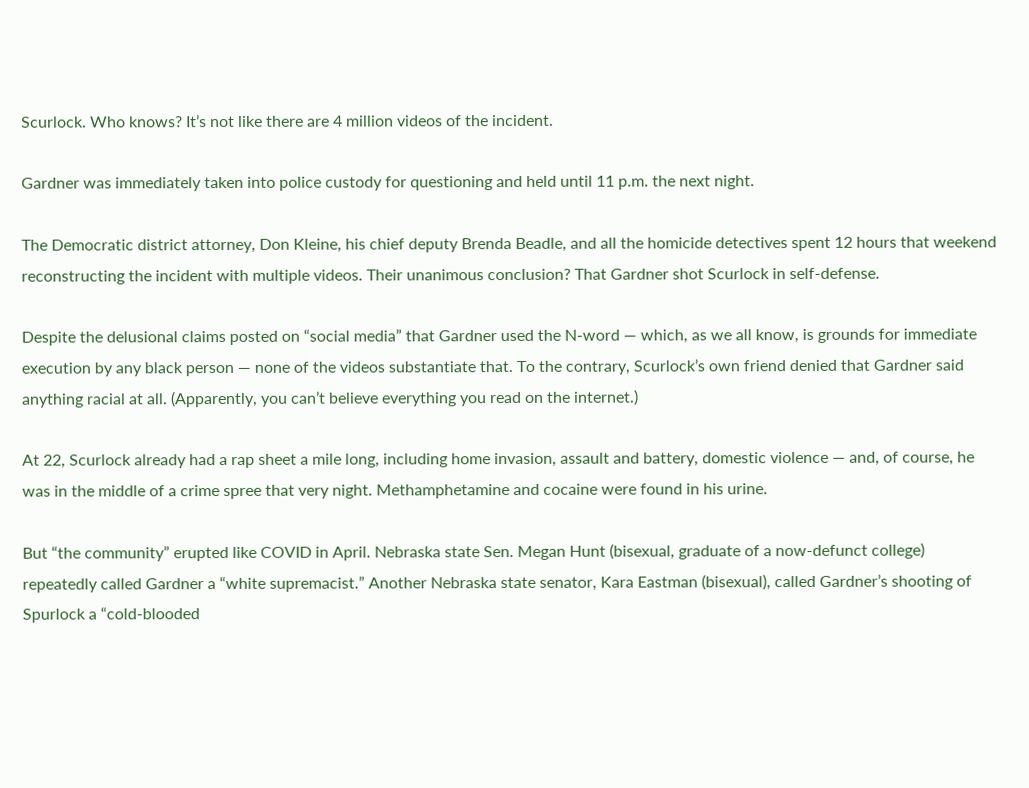Scurlock. Who knows? It’s not like there are 4 million videos of the incident.

Gardner was immediately taken into police custody for questioning and held until 11 p.m. the next night.

The Democratic district attorney, Don Kleine, his chief deputy Brenda Beadle, and all the homicide detectives spent 12 hours that weekend reconstructing the incident with multiple videos. Their unanimous conclusion? That Gardner shot Scurlock in self-defense.

Despite the delusional claims posted on “social media” that Gardner used the N-word — which, as we all know, is grounds for immediate execution by any black person — none of the videos substantiate that. To the contrary, Scurlock’s own friend denied that Gardner said anything racial at all. (Apparently, you can’t believe everything you read on the internet.)

At 22, Scurlock already had a rap sheet a mile long, including home invasion, assault and battery, domestic violence — and, of course, he was in the middle of a crime spree that very night. Methamphetamine and cocaine were found in his urine.

But “the community” erupted like COVID in April. Nebraska state Sen. Megan Hunt (bisexual, graduate of a now-defunct college) repeatedly called Gardner a “white supremacist.” Another Nebraska state senator, Kara Eastman (bisexual), called Gardner’s shooting of Spurlock a “cold-blooded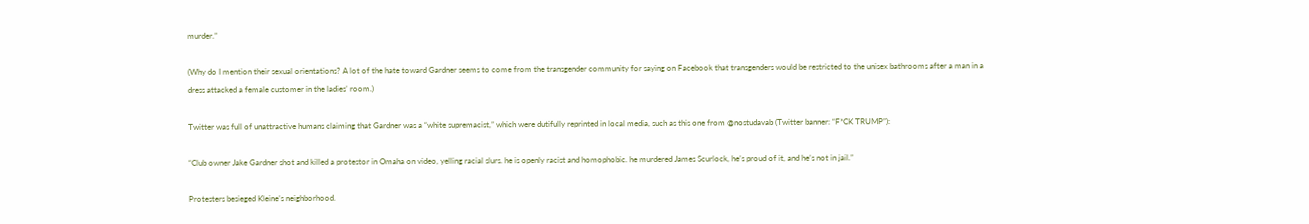murder.”

(Why do I mention their sexual orientations? A lot of the hate toward Gardner seems to come from the transgender community for saying on Facebook that transgenders would be restricted to the unisex bathrooms after a man in a dress attacked a female customer in the ladies’ room.)

Twitter was full of unattractive humans claiming that Gardner was a “white supremacist,” which were dutifully reprinted in local media, such as this one from @nostudavab (Twitter banner: “F*CK TRUMP”):

“Club owner Jake Gardner shot and killed a protestor in Omaha on video, yelling racial slurs. he is openly racist and homophobic. he murdered James Scurlock, he’s proud of it, and he’s not in jail.”

Protesters besieged Kleine’s neighborhood.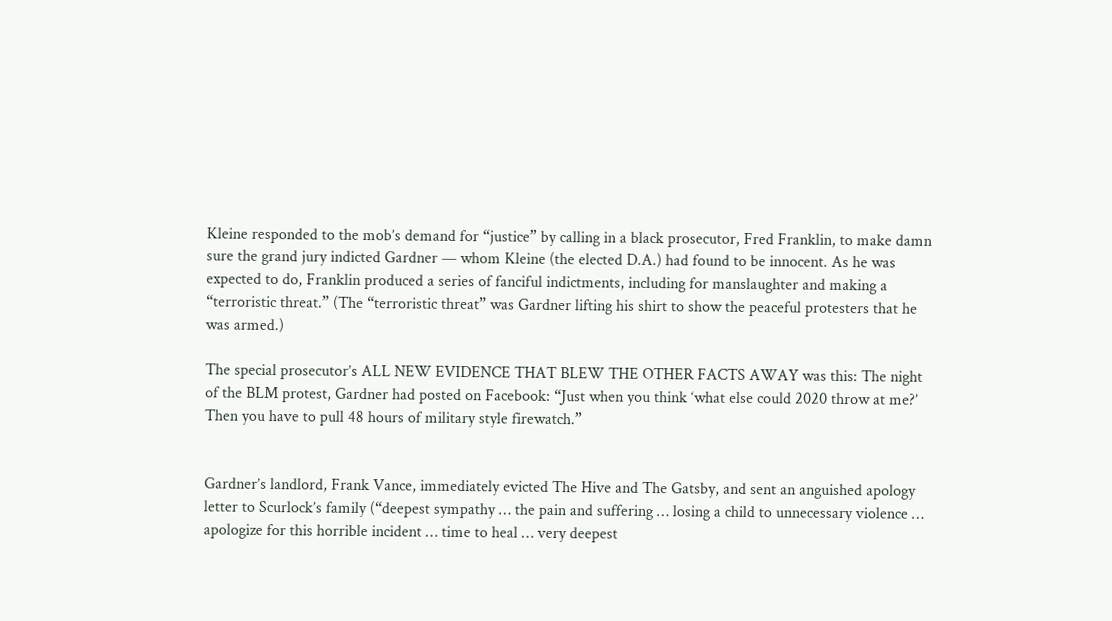Kleine responded to the mob’s demand for “justice” by calling in a black prosecutor, Fred Franklin, to make damn sure the grand jury indicted Gardner — whom Kleine (the elected D.A.) had found to be innocent. As he was expected to do, Franklin produced a series of fanciful indictments, including for manslaughter and making a “terroristic threat.” (The “terroristic threat” was Gardner lifting his shirt to show the peaceful protesters that he was armed.)

The special prosecutor’s ALL NEW EVIDENCE THAT BLEW THE OTHER FACTS AWAY was this: The night of the BLM protest, Gardner had posted on Facebook: “Just when you think ‘what else could 2020 throw at me?’ Then you have to pull 48 hours of military style firewatch.”


Gardner’s landlord, Frank Vance, immediately evicted The Hive and The Gatsby, and sent an anguished apology letter to Scurlock’s family (“deepest sympathy … the pain and suffering … losing a child to unnecessary violence … apologize for this horrible incident … time to heal … very deepest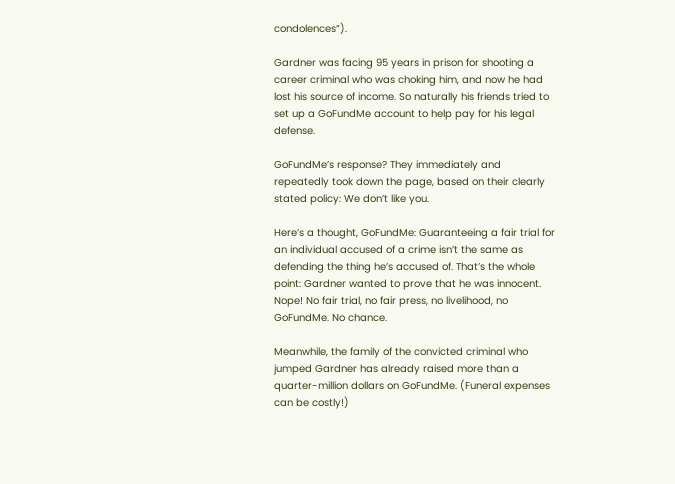condolences”).

Gardner was facing 95 years in prison for shooting a career criminal who was choking him, and now he had lost his source of income. So naturally his friends tried to set up a GoFundMe account to help pay for his legal defense.

GoFundMe’s response? They immediately and repeatedly took down the page, based on their clearly stated policy: We don’t like you.

Here’s a thought, GoFundMe: Guaranteeing a fair trial for an individual accused of a crime isn’t the same as defending the thing he’s accused of. That’s the whole point: Gardner wanted to prove that he was innocent. Nope! No fair trial, no fair press, no livelihood, no GoFundMe. No chance.

Meanwhile, the family of the convicted criminal who jumped Gardner has already raised more than a quarter-million dollars on GoFundMe. (Funeral expenses can be costly!)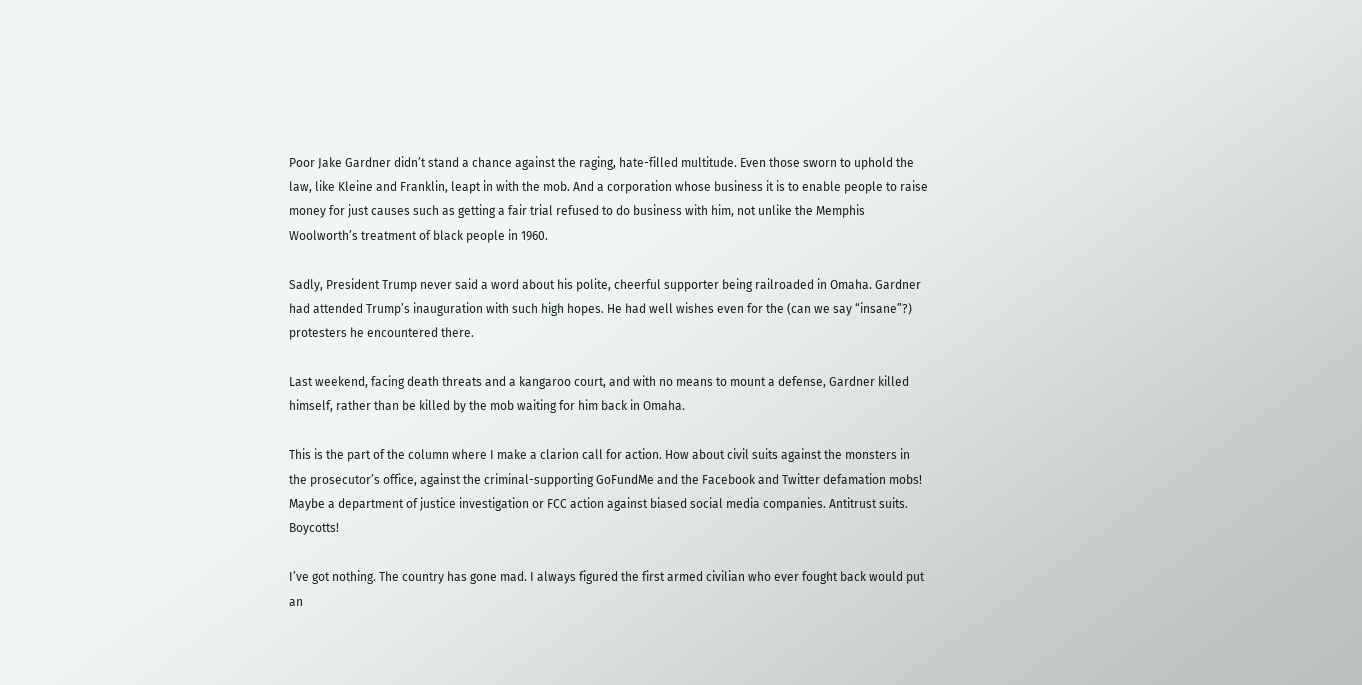Poor Jake Gardner didn’t stand a chance against the raging, hate-filled multitude. Even those sworn to uphold the law, like Kleine and Franklin, leapt in with the mob. And a corporation whose business it is to enable people to raise money for just causes such as getting a fair trial refused to do business with him, not unlike the Memphis Woolworth’s treatment of black people in 1960.

Sadly, President Trump never said a word about his polite, cheerful supporter being railroaded in Omaha. Gardner had attended Trump’s inauguration with such high hopes. He had well wishes even for the (can we say “insane”?) protesters he encountered there.

Last weekend, facing death threats and a kangaroo court, and with no means to mount a defense, Gardner killed himself, rather than be killed by the mob waiting for him back in Omaha.

This is the part of the column where I make a clarion call for action. How about civil suits against the monsters in the prosecutor’s office, against the criminal-supporting GoFundMe and the Facebook and Twitter defamation mobs! Maybe a department of justice investigation or FCC action against biased social media companies. Antitrust suits. Boycotts!

I’ve got nothing. The country has gone mad. I always figured the first armed civilian who ever fought back would put an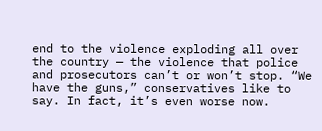end to the violence exploding all over the country — the violence that police and prosecutors can’t or won’t stop. “We have the guns,” conservatives like to say. In fact, it’s even worse now.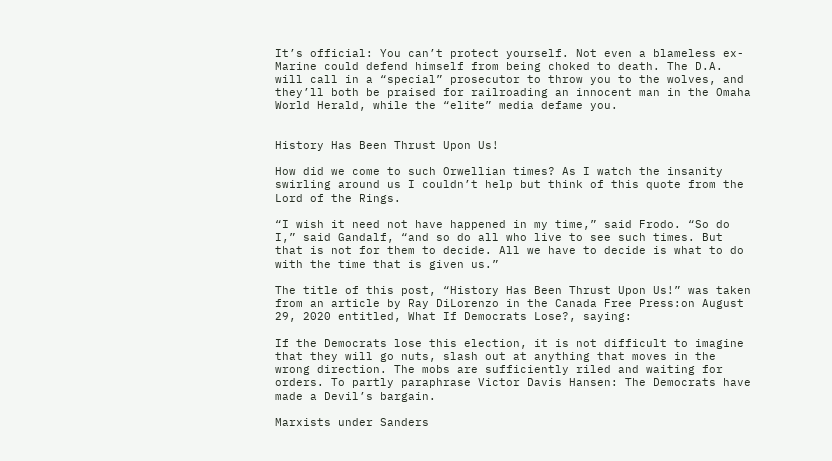It’s official: You can’t protect yourself. Not even a blameless ex-Marine could defend himself from being choked to death. The D.A. will call in a “special” prosecutor to throw you to the wolves, and they’ll both be praised for railroading an innocent man in the Omaha World Herald, while the “elite” media defame you.


History Has Been Thrust Upon Us!

How did we come to such Orwellian times? As I watch the insanity swirling around us I couldn’t help but think of this quote from the Lord of the Rings.

“I wish it need not have happened in my time,” said Frodo. “So do I,” said Gandalf, “and so do all who live to see such times. But that is not for them to decide. All we have to decide is what to do with the time that is given us.”

The title of this post, “History Has Been Thrust Upon Us!” was taken from an article by Ray DiLorenzo in the Canada Free Press:on August 29, 2020 entitled, What If Democrats Lose?, saying:

If the Democrats lose this election, it is not difficult to imagine that they will go nuts, slash out at anything that moves in the wrong direction. The mobs are sufficiently riled and waiting for orders. To partly paraphrase Victor Davis Hansen: The Democrats have made a Devil’s bargain.

Marxists under Sanders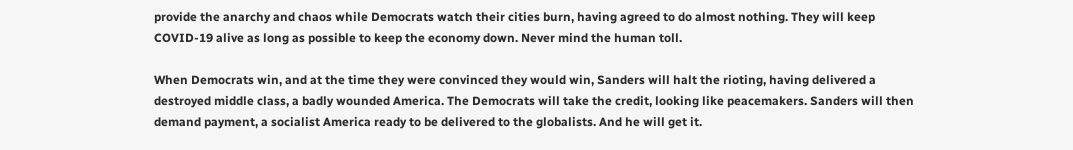provide the anarchy and chaos while Democrats watch their cities burn, having agreed to do almost nothing. They will keep COVID-19 alive as long as possible to keep the economy down. Never mind the human toll.

When Democrats win, and at the time they were convinced they would win, Sanders will halt the rioting, having delivered a destroyed middle class, a badly wounded America. The Democrats will take the credit, looking like peacemakers. Sanders will then demand payment, a socialist America ready to be delivered to the globalists. And he will get it.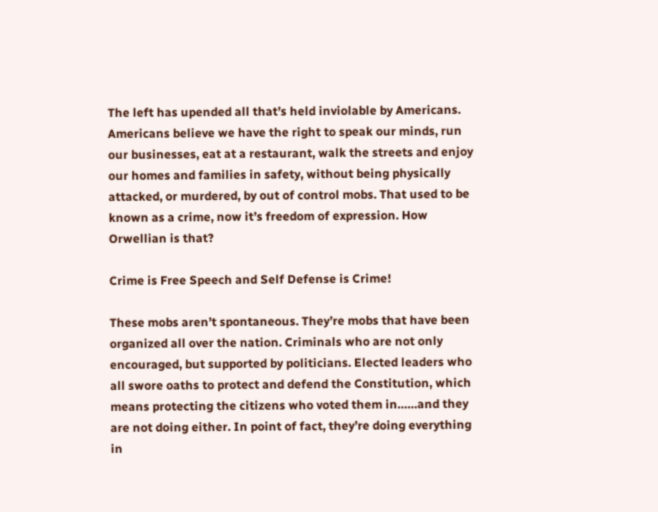The left has upended all that’s held inviolable by Americans. Americans believe we have the right to speak our minds, run our businesses, eat at a restaurant, walk the streets and enjoy our homes and families in safety, without being physically attacked, or murdered, by out of control mobs. That used to be known as a crime, now it’s freedom of expression. How Orwellian is that?

Crime is Free Speech and Self Defense is Crime!

These mobs aren’t spontaneous. They’re mobs that have been organized all over the nation. Criminals who are not only encouraged, but supported by politicians. Elected leaders who all swore oaths to protect and defend the Constitution, which means protecting the citizens who voted them in……and they are not doing either. In point of fact, they’re doing everything in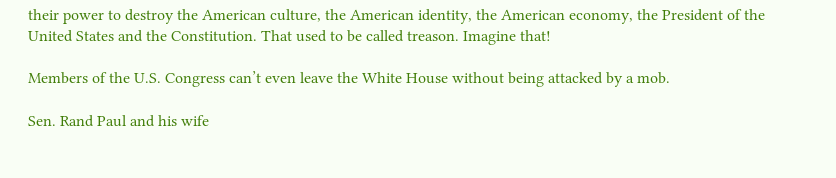their power to destroy the American culture, the American identity, the American economy, the President of the United States and the Constitution. That used to be called treason. Imagine that!

Members of the U.S. Congress can’t even leave the White House without being attacked by a mob.

Sen. Rand Paul and his wife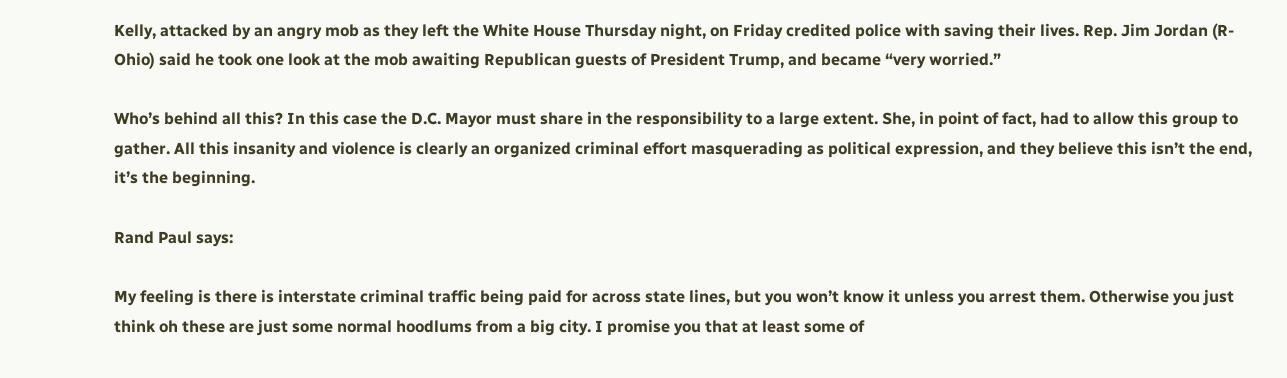Kelly, attacked by an angry mob as they left the White House Thursday night, on Friday credited police with saving their lives. Rep. Jim Jordan (R-Ohio) said he took one look at the mob awaiting Republican guests of President Trump, and became “very worried.”

Who’s behind all this? In this case the D.C. Mayor must share in the responsibility to a large extent. She, in point of fact, had to allow this group to gather. All this insanity and violence is clearly an organized criminal effort masquerading as political expression, and they believe this isn’t the end, it’s the beginning.

Rand Paul says:

My feeling is there is interstate criminal traffic being paid for across state lines, but you won’t know it unless you arrest them. Otherwise you just think oh these are just some normal hoodlums from a big city. I promise you that at least some of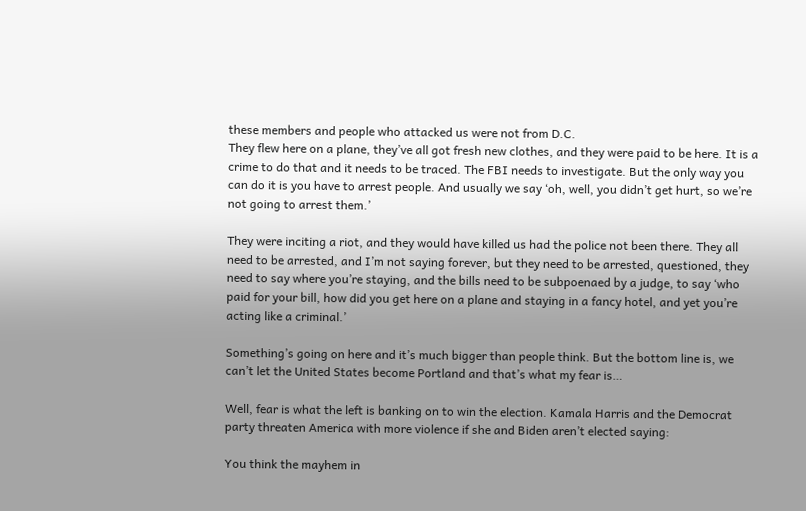these members and people who attacked us were not from D.C.
They flew here on a plane, they’ve all got fresh new clothes, and they were paid to be here. It is a crime to do that and it needs to be traced. The FBI needs to investigate. But the only way you can do it is you have to arrest people. And usually we say ‘oh, well, you didn’t get hurt, so we’re not going to arrest them.’

They were inciting a riot, and they would have killed us had the police not been there. They all need to be arrested, and I’m not saying forever, but they need to be arrested, questioned, they need to say where you’re staying, and the bills need to be subpoenaed by a judge, to say ‘who paid for your bill, how did you get here on a plane and staying in a fancy hotel, and yet you’re acting like a criminal.’

Something’s going on here and it’s much bigger than people think. But the bottom line is, we can’t let the United States become Portland and that’s what my fear is…

Well, fear is what the left is banking on to win the election. Kamala Harris and the Democrat party threaten America with more violence if she and Biden aren’t elected saying:

You think the mayhem in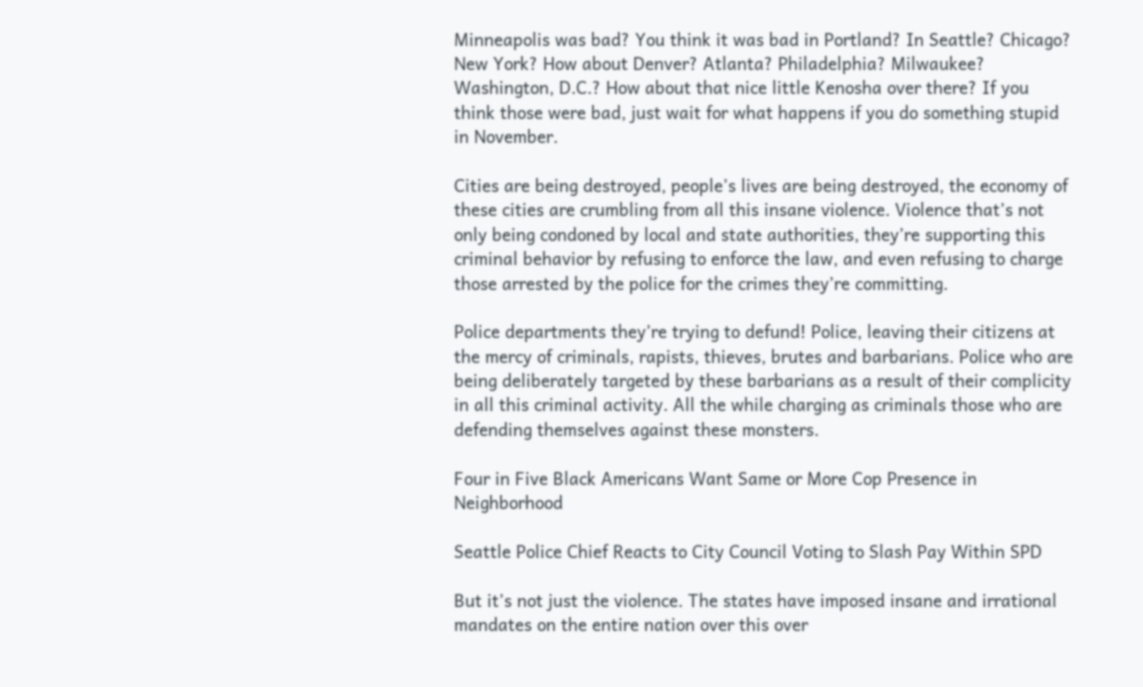Minneapolis was bad? You think it was bad in Portland? In Seattle? Chicago? New York? How about Denver? Atlanta? Philadelphia? Milwaukee? Washington, D.C.? How about that nice little Kenosha over there? If you think those were bad, just wait for what happens if you do something stupid in November.

Cities are being destroyed, people’s lives are being destroyed, the economy of these cities are crumbling from all this insane violence. Violence that’s not only being condoned by local and state authorities, they’re supporting this criminal behavior by refusing to enforce the law, and even refusing to charge those arrested by the police for the crimes they’re committing.

Police departments they’re trying to defund! Police, leaving their citizens at the mercy of criminals, rapists, thieves, brutes and barbarians. Police who are being deliberately targeted by these barbarians as a result of their complicity in all this criminal activity. All the while charging as criminals those who are defending themselves against these monsters.

Four in Five Black Americans Want Same or More Cop Presence in Neighborhood

Seattle Police Chief Reacts to City Council Voting to Slash Pay Within SPD

But it’s not just the violence. The states have imposed insane and irrational mandates on the entire nation over this over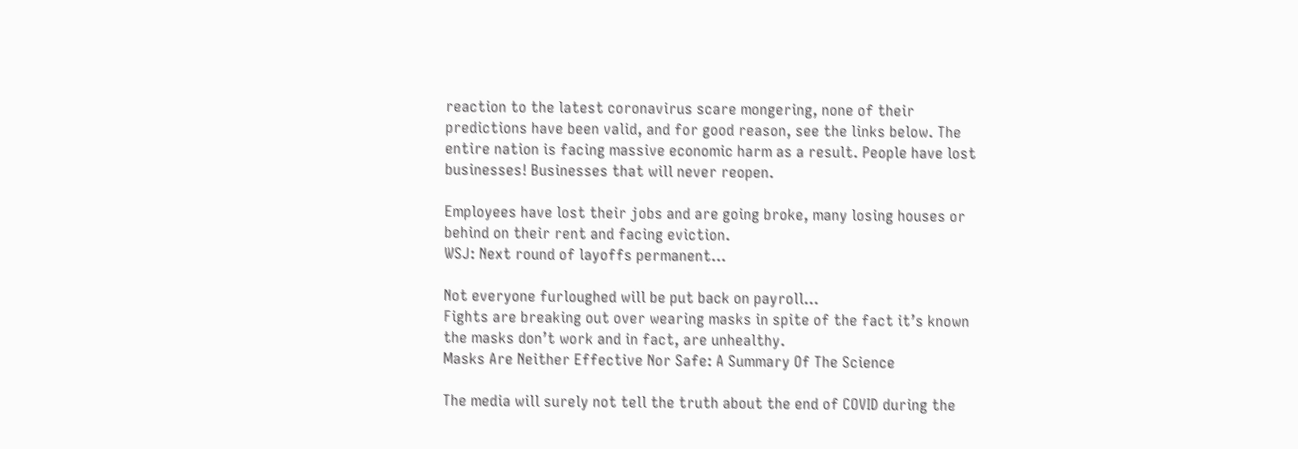reaction to the latest coronavirus scare mongering, none of their predictions have been valid, and for good reason, see the links below. The entire nation is facing massive economic harm as a result. People have lost businesses! Businesses that will never reopen.

Employees have lost their jobs and are going broke, many losing houses or behind on their rent and facing eviction.
WSJ: Next round of layoffs permanent…

Not everyone furloughed will be put back on payroll…
Fights are breaking out over wearing masks in spite of the fact it’s known the masks don’t work and in fact, are unhealthy.
Masks Are Neither Effective Nor Safe: A Summary Of The Science

The media will surely not tell the truth about the end of COVID during the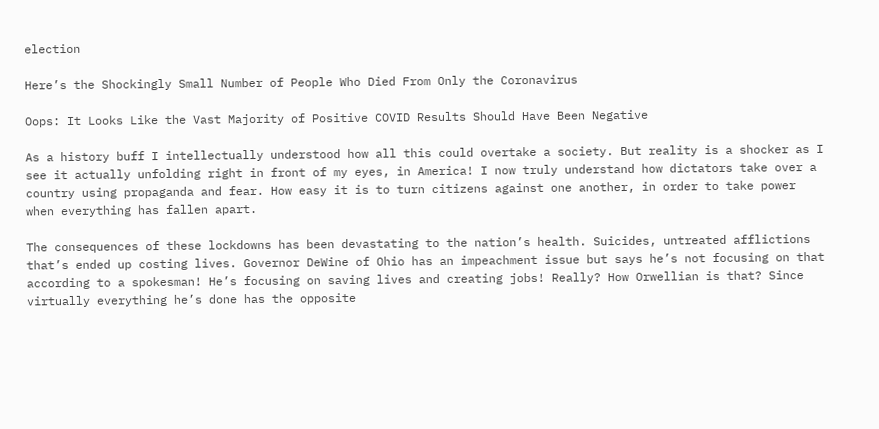election

Here’s the Shockingly Small Number of People Who Died From Only the Coronavirus

Oops: It Looks Like the Vast Majority of Positive COVID Results Should Have Been Negative

As a history buff I intellectually understood how all this could overtake a society. But reality is a shocker as I see it actually unfolding right in front of my eyes, in America! I now truly understand how dictators take over a country using propaganda and fear. How easy it is to turn citizens against one another, in order to take power when everything has fallen apart.

The consequences of these lockdowns has been devastating to the nation’s health. Suicides, untreated afflictions that’s ended up costing lives. Governor DeWine of Ohio has an impeachment issue but says he’s not focusing on that according to a spokesman! He’s focusing on saving lives and creating jobs! Really? How Orwellian is that? Since virtually everything he’s done has the opposite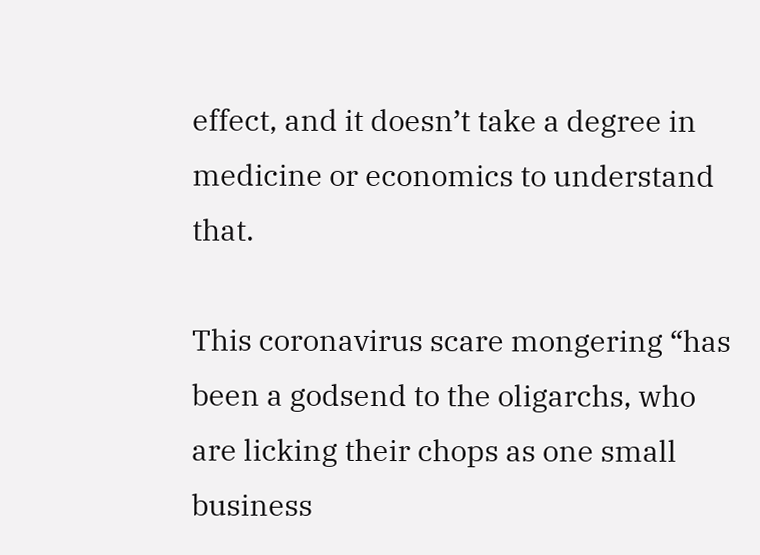effect, and it doesn’t take a degree in medicine or economics to understand that.

This coronavirus scare mongering “has been a godsend to the oligarchs, who are licking their chops as one small business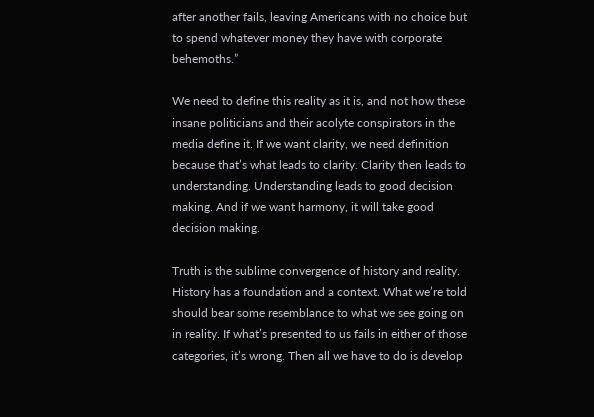after another fails, leaving Americans with no choice but to spend whatever money they have with corporate behemoths.”

We need to define this reality as it is, and not how these insane politicians and their acolyte conspirators in the media define it. If we want clarity, we need definition because that’s what leads to clarity. Clarity then leads to understanding. Understanding leads to good decision making. And if we want harmony, it will take good decision making.

Truth is the sublime convergence of history and reality. History has a foundation and a context. What we’re told should bear some resemblance to what we see going on in reality. If what’s presented to us fails in either of those categories, it’s wrong. Then all we have to do is develop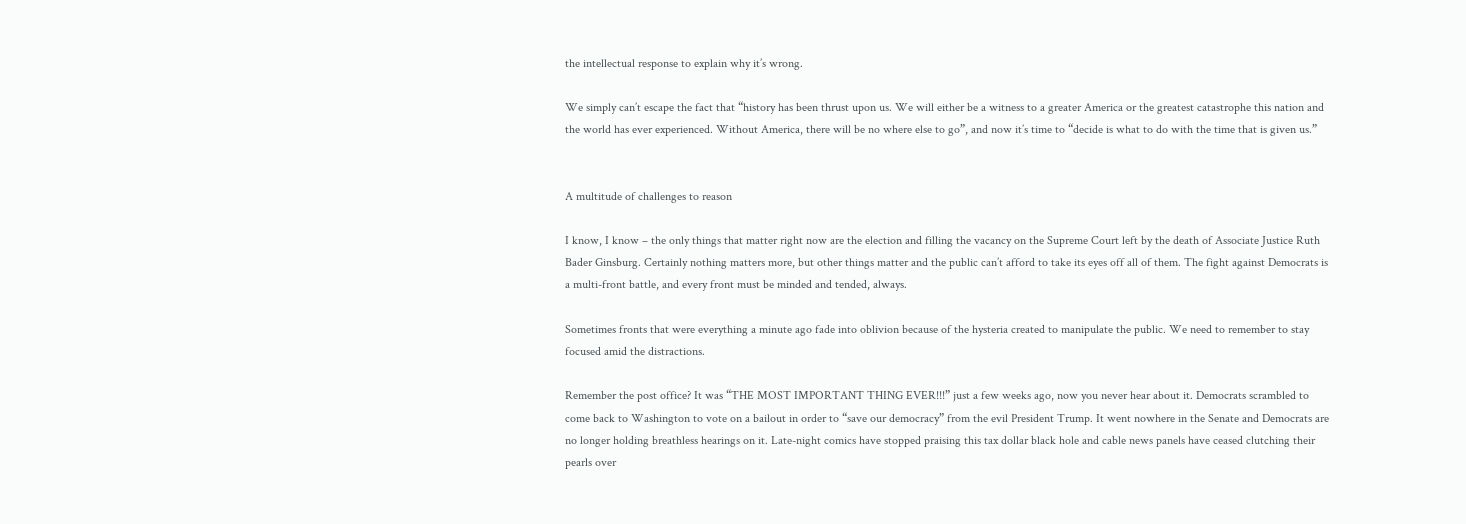the intellectual response to explain why it’s wrong.

We simply can’t escape the fact that “history has been thrust upon us. We will either be a witness to a greater America or the greatest catastrophe this nation and the world has ever experienced. Without America, there will be no where else to go”, and now it’s time to “decide is what to do with the time that is given us.”


A multitude of challenges to reason

I know, I know – the only things that matter right now are the election and filling the vacancy on the Supreme Court left by the death of Associate Justice Ruth Bader Ginsburg. Certainly nothing matters more, but other things matter and the public can’t afford to take its eyes off all of them. The fight against Democrats is a multi-front battle, and every front must be minded and tended, always.

Sometimes fronts that were everything a minute ago fade into oblivion because of the hysteria created to manipulate the public. We need to remember to stay focused amid the distractions.

Remember the post office? It was “THE MOST IMPORTANT THING EVER!!!” just a few weeks ago, now you never hear about it. Democrats scrambled to come back to Washington to vote on a bailout in order to “save our democracy” from the evil President Trump. It went nowhere in the Senate and Democrats are no longer holding breathless hearings on it. Late-night comics have stopped praising this tax dollar black hole and cable news panels have ceased clutching their pearls over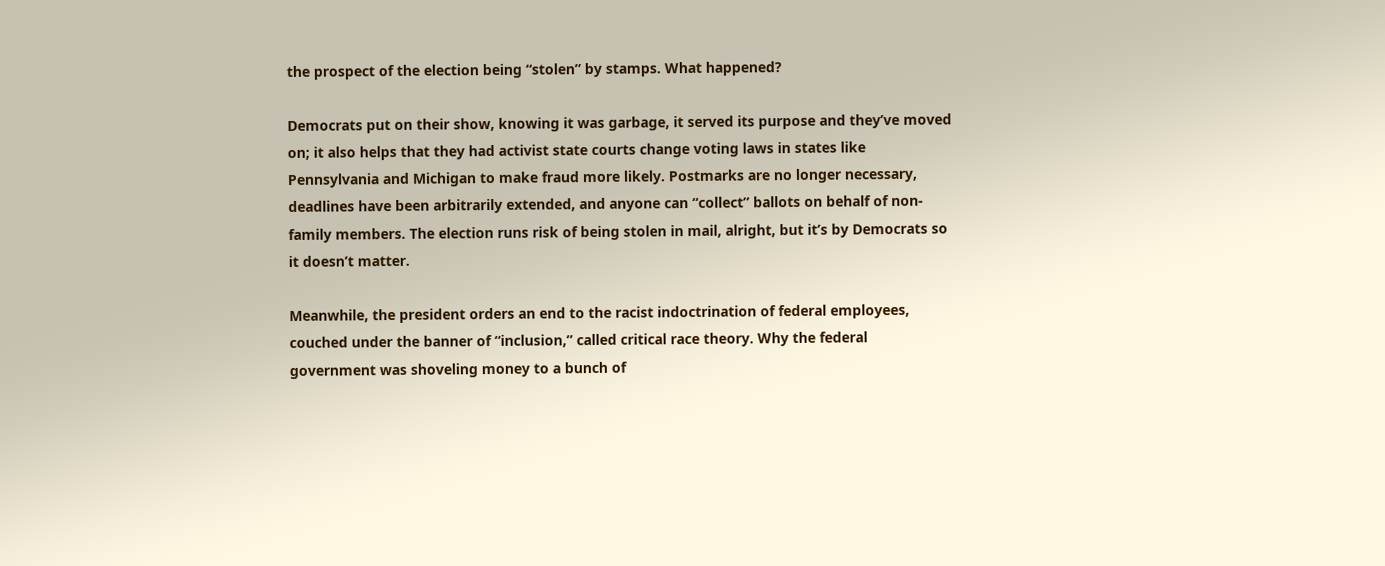the prospect of the election being “stolen” by stamps. What happened?

Democrats put on their show, knowing it was garbage, it served its purpose and they’ve moved on; it also helps that they had activist state courts change voting laws in states like Pennsylvania and Michigan to make fraud more likely. Postmarks are no longer necessary, deadlines have been arbitrarily extended, and anyone can “collect” ballots on behalf of non-family members. The election runs risk of being stolen in mail, alright, but it’s by Democrats so it doesn’t matter.

Meanwhile, the president orders an end to the racist indoctrination of federal employees, couched under the banner of “inclusion,” called critical race theory. Why the federal government was shoveling money to a bunch of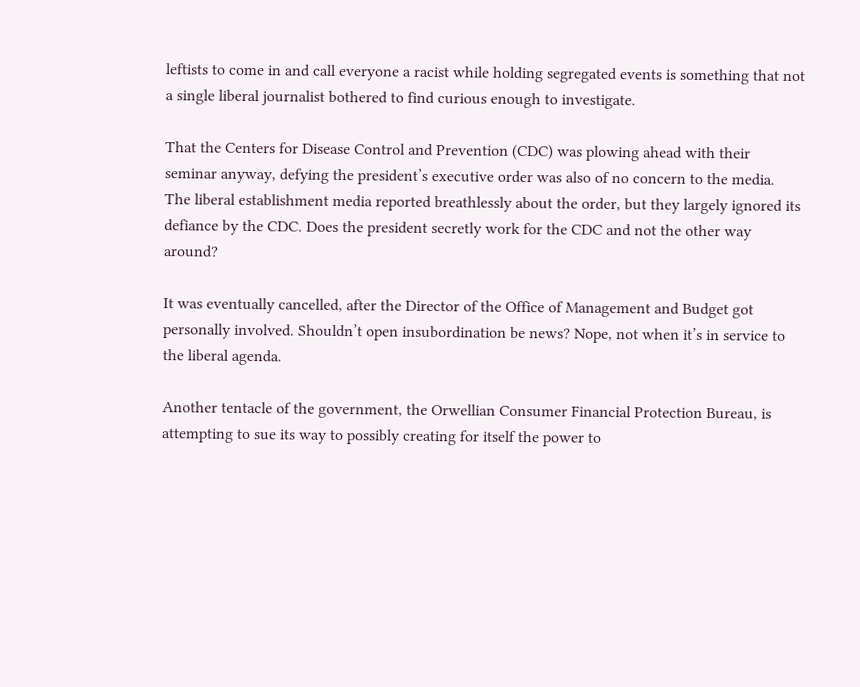leftists to come in and call everyone a racist while holding segregated events is something that not a single liberal journalist bothered to find curious enough to investigate.

That the Centers for Disease Control and Prevention (CDC) was plowing ahead with their seminar anyway, defying the president’s executive order was also of no concern to the media. The liberal establishment media reported breathlessly about the order, but they largely ignored its defiance by the CDC. Does the president secretly work for the CDC and not the other way around?

It was eventually cancelled, after the Director of the Office of Management and Budget got personally involved. Shouldn’t open insubordination be news? Nope, not when it’s in service to the liberal agenda.

Another tentacle of the government, the Orwellian Consumer Financial Protection Bureau, is attempting to sue its way to possibly creating for itself the power to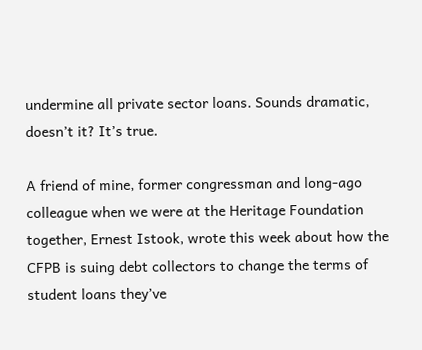undermine all private sector loans. Sounds dramatic, doesn’t it? It’s true.

A friend of mine, former congressman and long-ago colleague when we were at the Heritage Foundation together, Ernest Istook, wrote this week about how the CFPB is suing debt collectors to change the terms of student loans they’ve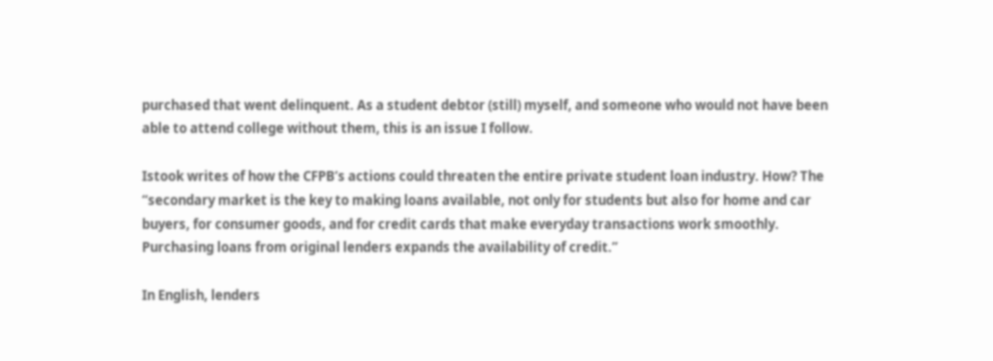purchased that went delinquent. As a student debtor (still) myself, and someone who would not have been able to attend college without them, this is an issue I follow.

Istook writes of how the CFPB’s actions could threaten the entire private student loan industry. How? The “secondary market is the key to making loans available, not only for students but also for home and car buyers, for consumer goods, and for credit cards that make everyday transactions work smoothly. Purchasing loans from original lenders expands the availability of credit.”

In English, lenders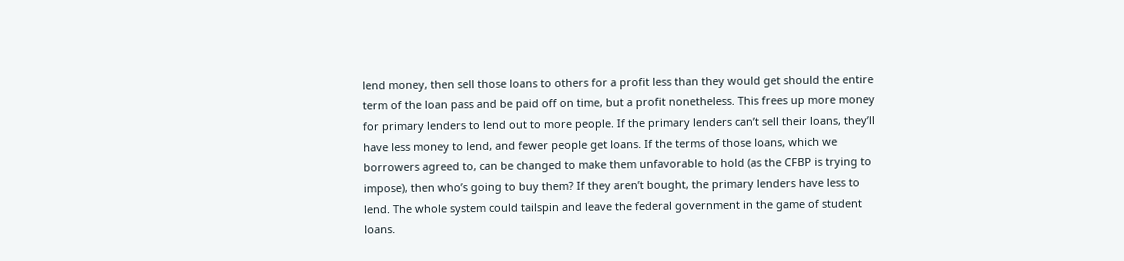lend money, then sell those loans to others for a profit less than they would get should the entire term of the loan pass and be paid off on time, but a profit nonetheless. This frees up more money for primary lenders to lend out to more people. If the primary lenders can’t sell their loans, they’ll have less money to lend, and fewer people get loans. If the terms of those loans, which we borrowers agreed to, can be changed to make them unfavorable to hold (as the CFBP is trying to impose), then who’s going to buy them? If they aren’t bought, the primary lenders have less to lend. The whole system could tailspin and leave the federal government in the game of student loans.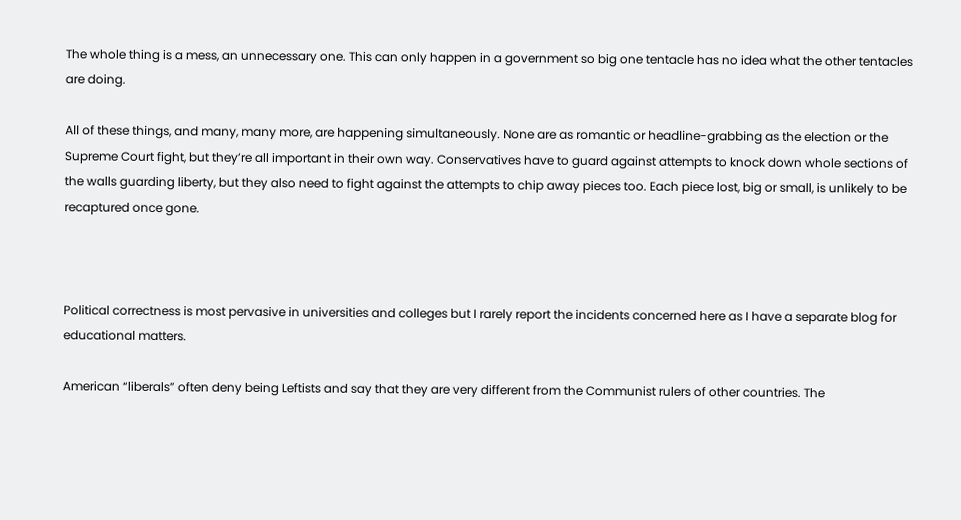The whole thing is a mess, an unnecessary one. This can only happen in a government so big one tentacle has no idea what the other tentacles are doing.

All of these things, and many, many more, are happening simultaneously. None are as romantic or headline-grabbing as the election or the Supreme Court fight, but they’re all important in their own way. Conservatives have to guard against attempts to knock down whole sections of the walls guarding liberty, but they also need to fight against the attempts to chip away pieces too. Each piece lost, big or small, is unlikely to be recaptured once gone.



Political correctness is most pervasive in universities and colleges but I rarely report the incidents concerned here as I have a separate blog for educational matters.

American “liberals” often deny being Leftists and say that they are very different from the Communist rulers of other countries. The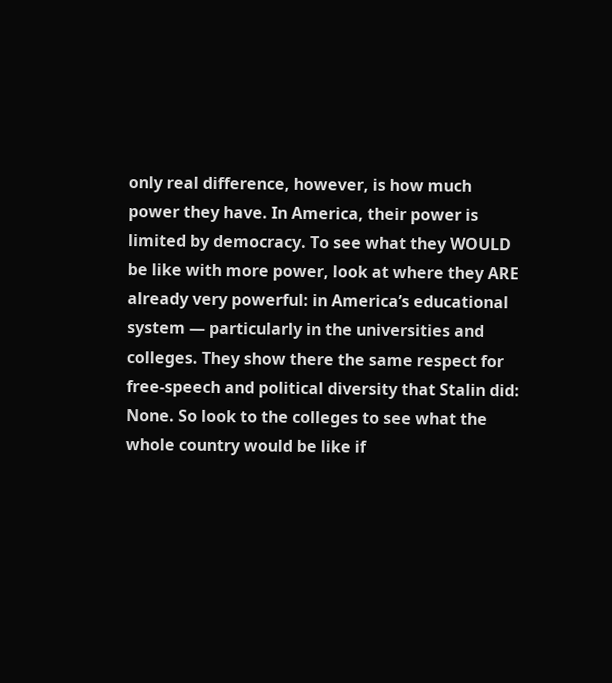only real difference, however, is how much power they have. In America, their power is limited by democracy. To see what they WOULD be like with more power, look at where they ARE already very powerful: in America’s educational system — particularly in the universities and colleges. They show there the same respect for free-speech and political diversity that Stalin did: None. So look to the colleges to see what the whole country would be like if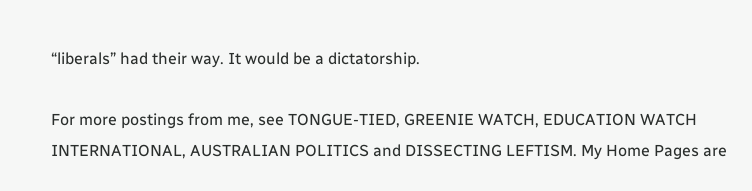“liberals” had their way. It would be a dictatorship.

For more postings from me, see TONGUE-TIED, GREENIE WATCH, EDUCATION WATCH INTERNATIONAL, AUSTRALIAN POLITICS and DISSECTING LEFTISM. My Home Pages are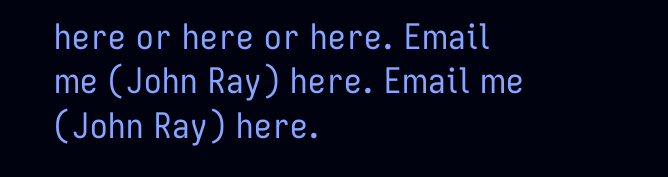here or here or here. Email me (John Ray) here. Email me (John Ray) here.